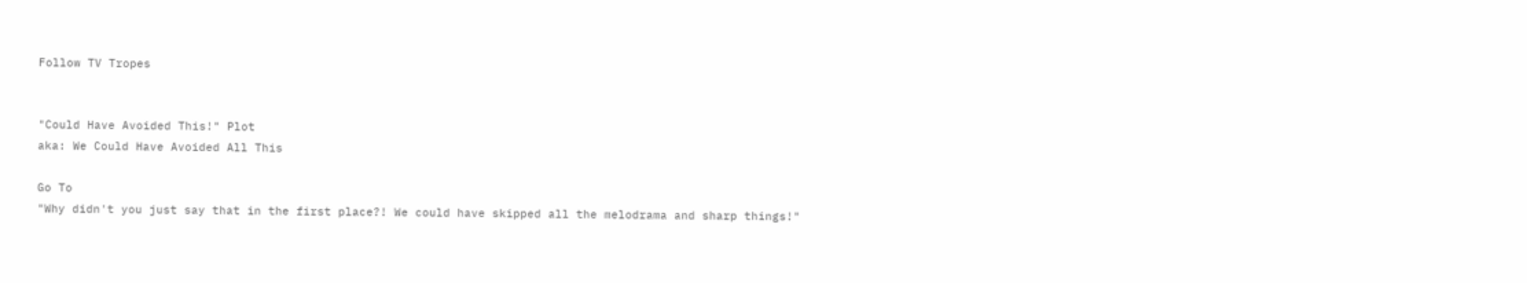Follow TV Tropes


"Could Have Avoided This!" Plot
aka: We Could Have Avoided All This

Go To
"Why didn't you just say that in the first place?! We could have skipped all the melodrama and sharp things!"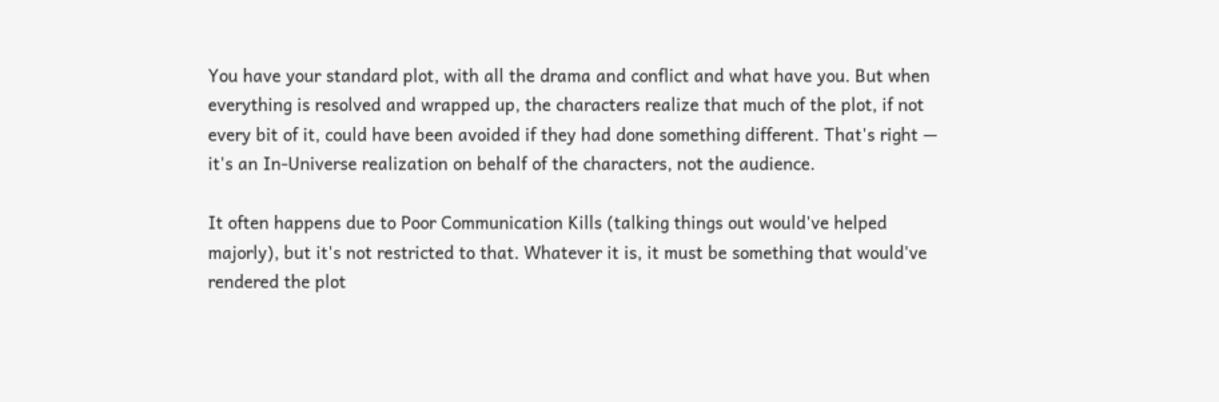You have your standard plot, with all the drama and conflict and what have you. But when everything is resolved and wrapped up, the characters realize that much of the plot, if not every bit of it, could have been avoided if they had done something different. That's right — it's an In-Universe realization on behalf of the characters, not the audience.

It often happens due to Poor Communication Kills (talking things out would've helped majorly), but it's not restricted to that. Whatever it is, it must be something that would've rendered the plot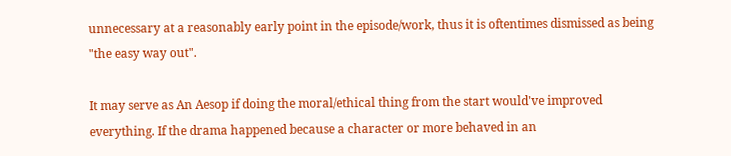unnecessary at a reasonably early point in the episode/work, thus it is oftentimes dismissed as being "the easy way out".

It may serve as An Aesop if doing the moral/ethical thing from the start would've improved everything. If the drama happened because a character or more behaved in an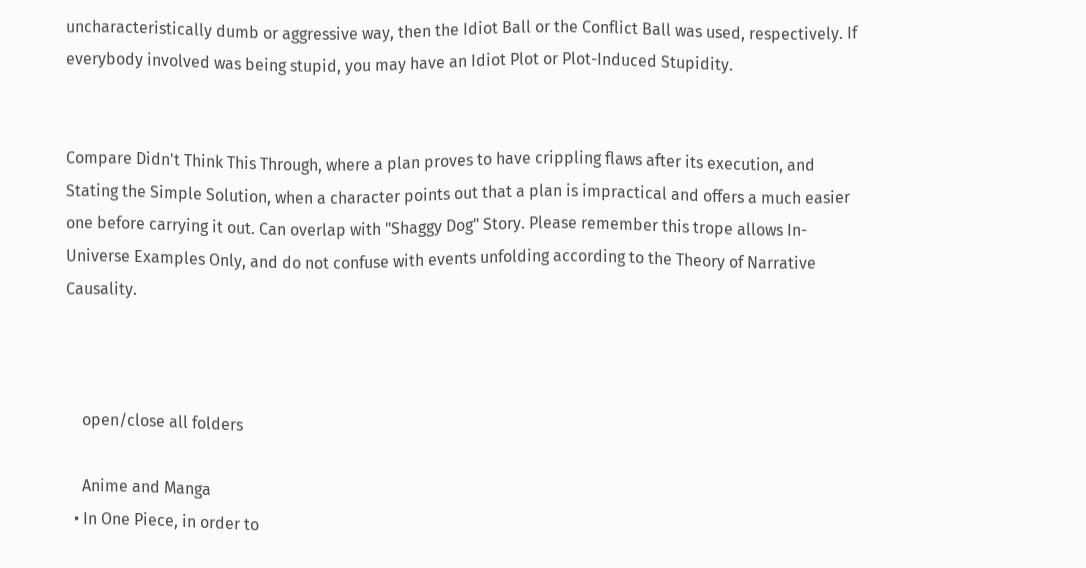uncharacteristically dumb or aggressive way, then the Idiot Ball or the Conflict Ball was used, respectively. If everybody involved was being stupid, you may have an Idiot Plot or Plot-Induced Stupidity.


Compare Didn't Think This Through, where a plan proves to have crippling flaws after its execution, and Stating the Simple Solution, when a character points out that a plan is impractical and offers a much easier one before carrying it out. Can overlap with "Shaggy Dog" Story. Please remember this trope allows In-Universe Examples Only, and do not confuse with events unfolding according to the Theory of Narrative Causality.



    open/close all folders

    Anime and Manga
  • In One Piece, in order to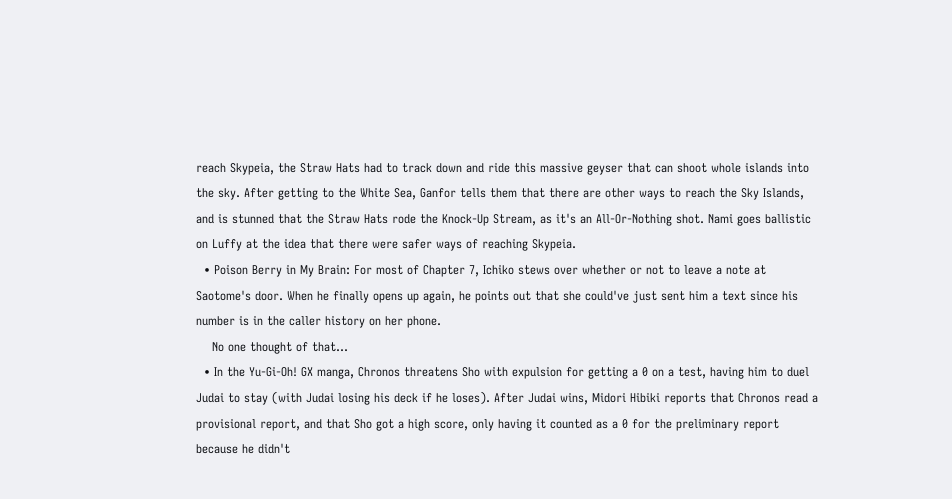reach Skypeia, the Straw Hats had to track down and ride this massive geyser that can shoot whole islands into the sky. After getting to the White Sea, Ganfor tells them that there are other ways to reach the Sky Islands, and is stunned that the Straw Hats rode the Knock-Up Stream, as it's an All-Or-Nothing shot. Nami goes ballistic on Luffy at the idea that there were safer ways of reaching Skypeia.
  • Poison Berry in My Brain: For most of Chapter 7, Ichiko stews over whether or not to leave a note at Saotome's door. When he finally opens up again, he points out that she could've just sent him a text since his number is in the caller history on her phone.
    No one thought of that...
  • In the Yu-Gi-Oh! GX manga, Chronos threatens Sho with expulsion for getting a 0 on a test, having him to duel Judai to stay (with Judai losing his deck if he loses). After Judai wins, Midori Hibiki reports that Chronos read a provisional report, and that Sho got a high score, only having it counted as a 0 for the preliminary report because he didn't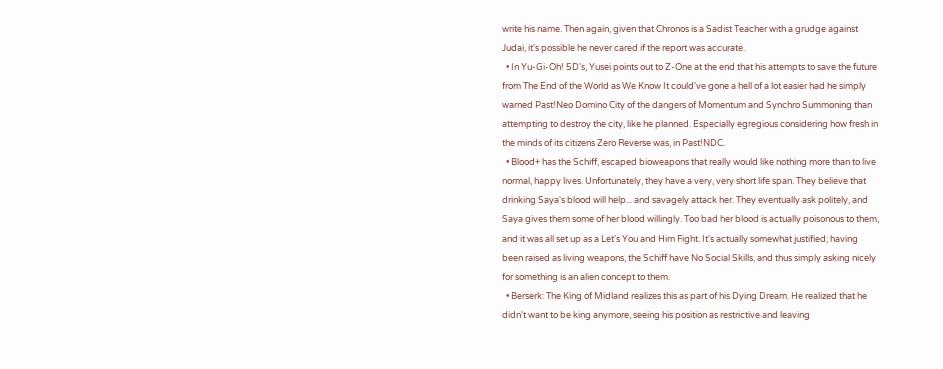write his name. Then again, given that Chronos is a Sadist Teacher with a grudge against Judai, it's possible he never cared if the report was accurate.
  • In Yu-Gi-Oh! 5D's, Yusei points out to Z-One at the end that his attempts to save the future from The End of the World as We Know It could've gone a hell of a lot easier had he simply warned Past!Neo Domino City of the dangers of Momentum and Synchro Summoning than attempting to destroy the city, like he planned. Especially egregious considering how fresh in the minds of its citizens Zero Reverse was, in Past!NDC.
  • Blood+ has the Schiff, escaped bioweapons that really would like nothing more than to live normal, happy lives. Unfortunately, they have a very, very short life span. They believe that drinking Saya's blood will help... and savagely attack her. They eventually ask politely, and Saya gives them some of her blood willingly. Too bad her blood is actually poisonous to them, and it was all set up as a Let's You and Him Fight. It's actually somewhat justified; having been raised as living weapons, the Schiff have No Social Skills, and thus simply asking nicely for something is an alien concept to them.
  • Berserk: The King of Midland realizes this as part of his Dying Dream. He realized that he didn't want to be king anymore, seeing his position as restrictive and leaving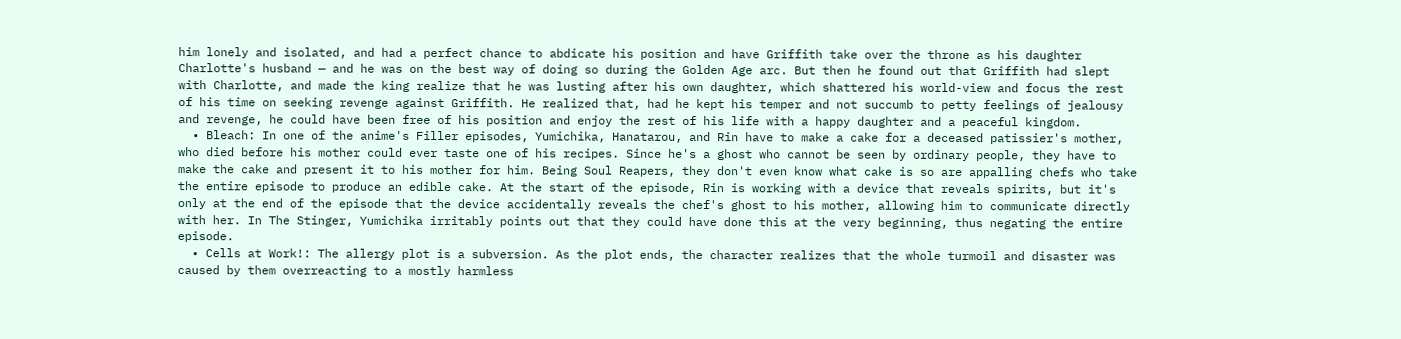him lonely and isolated, and had a perfect chance to abdicate his position and have Griffith take over the throne as his daughter Charlotte's husband — and he was on the best way of doing so during the Golden Age arc. But then he found out that Griffith had slept with Charlotte, and made the king realize that he was lusting after his own daughter, which shattered his world-view and focus the rest of his time on seeking revenge against Griffith. He realized that, had he kept his temper and not succumb to petty feelings of jealousy and revenge, he could have been free of his position and enjoy the rest of his life with a happy daughter and a peaceful kingdom.
  • Bleach: In one of the anime's Filler episodes, Yumichika, Hanatarou, and Rin have to make a cake for a deceased patissier's mother, who died before his mother could ever taste one of his recipes. Since he's a ghost who cannot be seen by ordinary people, they have to make the cake and present it to his mother for him. Being Soul Reapers, they don't even know what cake is so are appalling chefs who take the entire episode to produce an edible cake. At the start of the episode, Rin is working with a device that reveals spirits, but it's only at the end of the episode that the device accidentally reveals the chef's ghost to his mother, allowing him to communicate directly with her. In The Stinger, Yumichika irritably points out that they could have done this at the very beginning, thus negating the entire episode.
  • Cells at Work!: The allergy plot is a subversion. As the plot ends, the character realizes that the whole turmoil and disaster was caused by them overreacting to a mostly harmless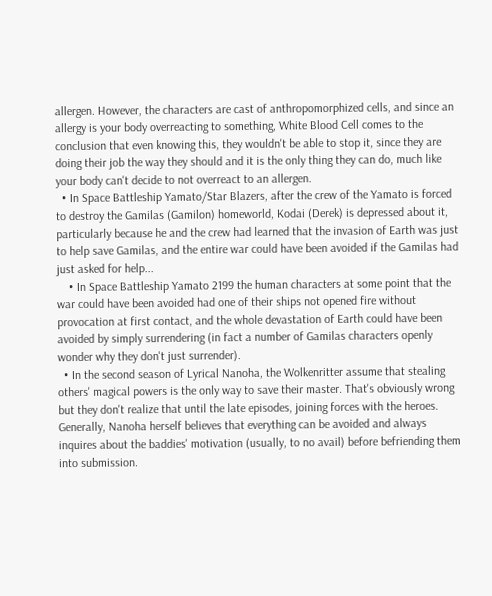allergen. However, the characters are cast of anthropomorphized cells, and since an allergy is your body overreacting to something, White Blood Cell comes to the conclusion that even knowing this, they wouldn't be able to stop it, since they are doing their job the way they should and it is the only thing they can do, much like your body can't decide to not overreact to an allergen.
  • In Space Battleship Yamato/Star Blazers, after the crew of the Yamato is forced to destroy the Gamilas (Gamilon) homeworld, Kodai (Derek) is depressed about it, particularly because he and the crew had learned that the invasion of Earth was just to help save Gamilas, and the entire war could have been avoided if the Gamilas had just asked for help...
    • In Space Battleship Yamato 2199 the human characters at some point that the war could have been avoided had one of their ships not opened fire without provocation at first contact, and the whole devastation of Earth could have been avoided by simply surrendering (in fact a number of Gamilas characters openly wonder why they don't just surrender).
  • In the second season of Lyrical Nanoha, the Wolkenritter assume that stealing others' magical powers is the only way to save their master. That's obviously wrong but they don't realize that until the late episodes, joining forces with the heroes. Generally, Nanoha herself believes that everything can be avoided and always inquires about the baddies' motivation (usually, to no avail) before befriending them into submission.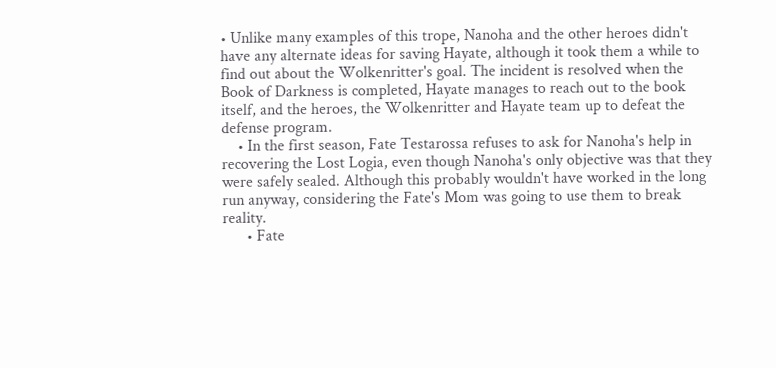• Unlike many examples of this trope, Nanoha and the other heroes didn't have any alternate ideas for saving Hayate, although it took them a while to find out about the Wolkenritter's goal. The incident is resolved when the Book of Darkness is completed, Hayate manages to reach out to the book itself, and the heroes, the Wolkenritter and Hayate team up to defeat the defense program.
    • In the first season, Fate Testarossa refuses to ask for Nanoha's help in recovering the Lost Logia, even though Nanoha's only objective was that they were safely sealed. Although this probably wouldn't have worked in the long run anyway, considering the Fate's Mom was going to use them to break reality.
      • Fate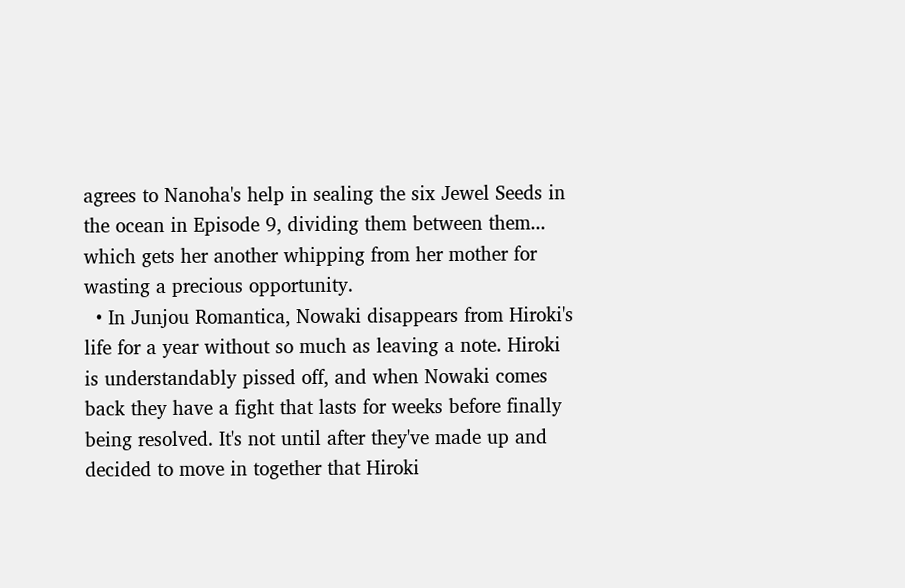agrees to Nanoha's help in sealing the six Jewel Seeds in the ocean in Episode 9, dividing them between them... which gets her another whipping from her mother for wasting a precious opportunity.
  • In Junjou Romantica, Nowaki disappears from Hiroki's life for a year without so much as leaving a note. Hiroki is understandably pissed off, and when Nowaki comes back they have a fight that lasts for weeks before finally being resolved. It's not until after they've made up and decided to move in together that Hiroki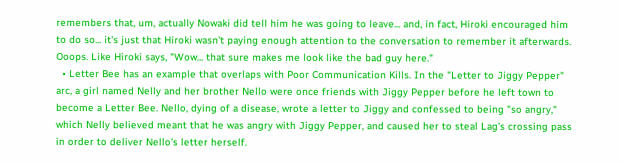remembers that, um, actually Nowaki did tell him he was going to leave... and, in fact, Hiroki encouraged him to do so... it's just that Hiroki wasn't paying enough attention to the conversation to remember it afterwards. Ooops. Like Hiroki says, "Wow... that sure makes me look like the bad guy here."
  • Letter Bee has an example that overlaps with Poor Communication Kills. In the "Letter to Jiggy Pepper" arc, a girl named Nelly and her brother Nello were once friends with Jiggy Pepper before he left town to become a Letter Bee. Nello, dying of a disease, wrote a letter to Jiggy and confessed to being "so angry," which Nelly believed meant that he was angry with Jiggy Pepper, and caused her to steal Lag's crossing pass in order to deliver Nello's letter herself.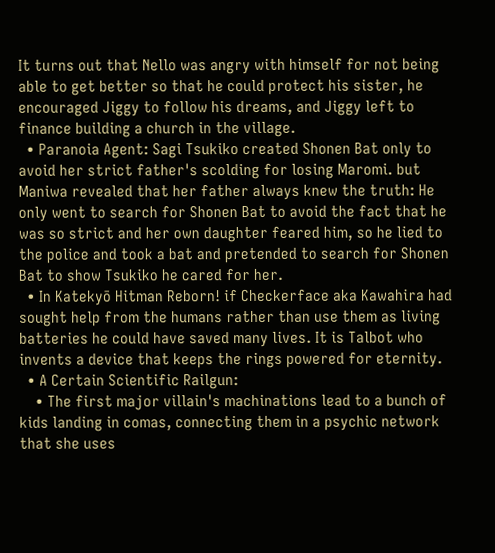It turns out that Nello was angry with himself for not being able to get better so that he could protect his sister, he encouraged Jiggy to follow his dreams, and Jiggy left to finance building a church in the village.
  • Paranoia Agent: Sagi Tsukiko created Shonen Bat only to avoid her strict father's scolding for losing Maromi. but Maniwa revealed that her father always knew the truth: He only went to search for Shonen Bat to avoid the fact that he was so strict and her own daughter feared him, so he lied to the police and took a bat and pretended to search for Shonen Bat to show Tsukiko he cared for her.
  • In Katekyō Hitman Reborn! if Checkerface aka Kawahira had sought help from the humans rather than use them as living batteries he could have saved many lives. It is Talbot who invents a device that keeps the rings powered for eternity.
  • A Certain Scientific Railgun:
    • The first major villain's machinations lead to a bunch of kids landing in comas, connecting them in a psychic network that she uses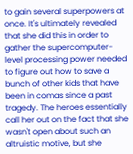to gain several superpowers at once. It's ultimately revealed that she did this in order to gather the supercomputer-level processing power needed to figure out how to save a bunch of other kids that have been in comas since a past tragedy. The heroes essentially call her out on the fact that she wasn't open about such an altruistic motive, but she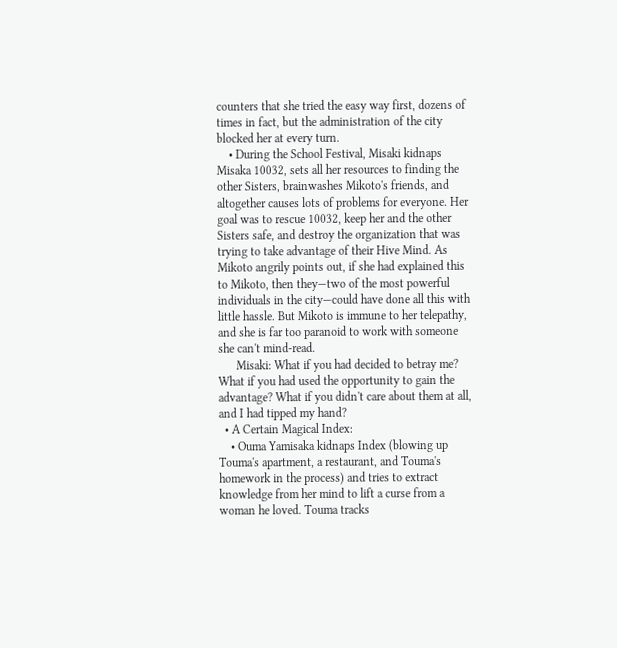counters that she tried the easy way first, dozens of times in fact, but the administration of the city blocked her at every turn.
    • During the School Festival, Misaki kidnaps Misaka 10032, sets all her resources to finding the other Sisters, brainwashes Mikoto's friends, and altogether causes lots of problems for everyone. Her goal was to rescue 10032, keep her and the other Sisters safe, and destroy the organization that was trying to take advantage of their Hive Mind. As Mikoto angrily points out, if she had explained this to Mikoto, then they—two of the most powerful individuals in the city—could have done all this with little hassle. But Mikoto is immune to her telepathy, and she is far too paranoid to work with someone she can't mind-read.
      Misaki: What if you had decided to betray me? What if you had used the opportunity to gain the advantage? What if you didn't care about them at all, and I had tipped my hand?
  • A Certain Magical Index:
    • Ouma Yamisaka kidnaps Index (blowing up Touma's apartment, a restaurant, and Touma's homework in the process) and tries to extract knowledge from her mind to lift a curse from a woman he loved. Touma tracks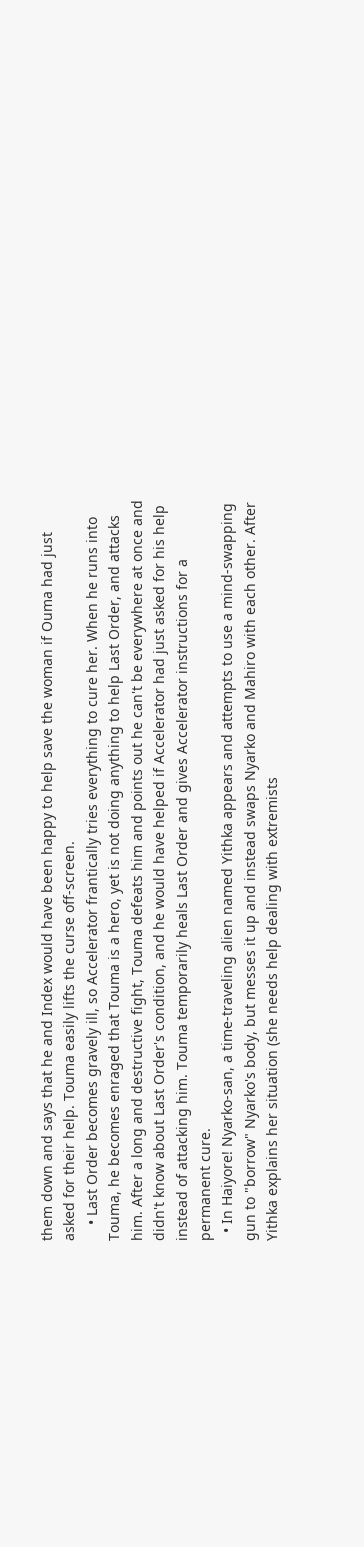them down and says that he and Index would have been happy to help save the woman if Ouma had just asked for their help. Touma easily lifts the curse off-screen.
    • Last Order becomes gravely ill, so Accelerator frantically tries everything to cure her. When he runs into Touma, he becomes enraged that Touma is a hero, yet is not doing anything to help Last Order, and attacks him. After a long and destructive fight, Touma defeats him and points out he can't be everywhere at once and didn't know about Last Order's condition, and he would have helped if Accelerator had just asked for his help instead of attacking him. Touma temporarily heals Last Order and gives Accelerator instructions for a permanent cure.
  • In Haiyore! Nyarko-san, a time-traveling alien named Yithka appears and attempts to use a mind-swapping gun to "borrow" Nyarko's body, but messes it up and instead swaps Nyarko and Mahiro with each other. After Yithka explains her situation (she needs help dealing with extremists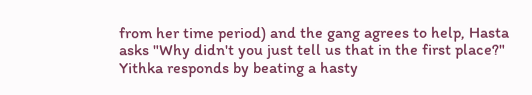from her time period) and the gang agrees to help, Hasta asks "Why didn't you just tell us that in the first place?" Yithka responds by beating a hasty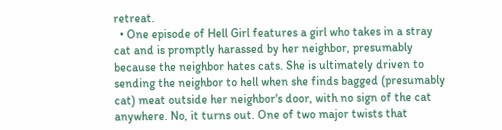retreat.
  • One episode of Hell Girl features a girl who takes in a stray cat and is promptly harassed by her neighbor, presumably because the neighbor hates cats. She is ultimately driven to sending the neighbor to hell when she finds bagged (presumably cat) meat outside her neighbor's door, with no sign of the cat anywhere. No, it turns out. One of two major twists that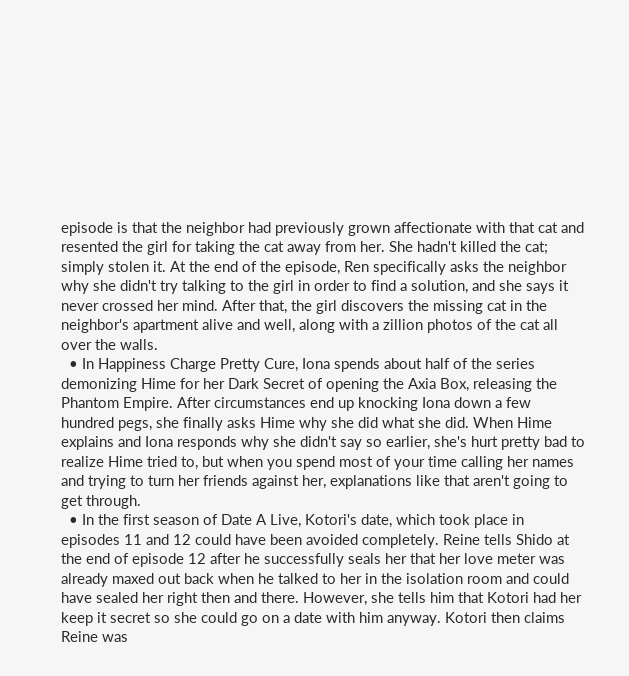episode is that the neighbor had previously grown affectionate with that cat and resented the girl for taking the cat away from her. She hadn't killed the cat; simply stolen it. At the end of the episode, Ren specifically asks the neighbor why she didn't try talking to the girl in order to find a solution, and she says it never crossed her mind. After that, the girl discovers the missing cat in the neighbor's apartment alive and well, along with a zillion photos of the cat all over the walls.
  • In Happiness Charge Pretty Cure, Iona spends about half of the series demonizing Hime for her Dark Secret of opening the Axia Box, releasing the Phantom Empire. After circumstances end up knocking Iona down a few hundred pegs, she finally asks Hime why she did what she did. When Hime explains and Iona responds why she didn't say so earlier, she's hurt pretty bad to realize Hime tried to, but when you spend most of your time calling her names and trying to turn her friends against her, explanations like that aren't going to get through.
  • In the first season of Date A Live, Kotori's date, which took place in episodes 11 and 12 could have been avoided completely. Reine tells Shido at the end of episode 12 after he successfully seals her that her love meter was already maxed out back when he talked to her in the isolation room and could have sealed her right then and there. However, she tells him that Kotori had her keep it secret so she could go on a date with him anyway. Kotori then claims Reine was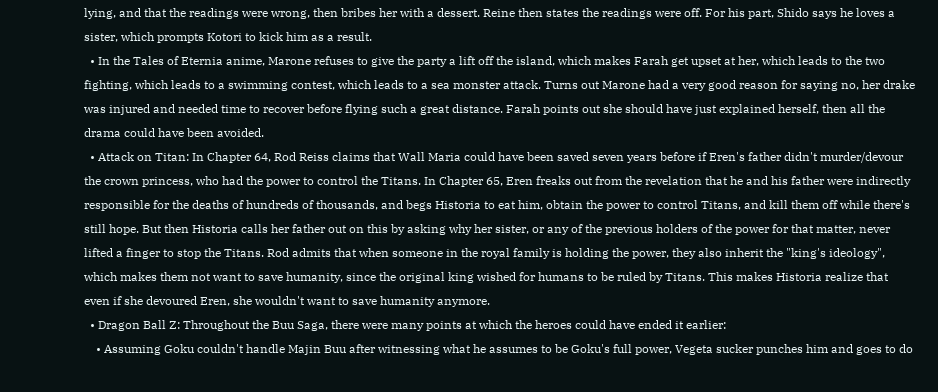lying, and that the readings were wrong, then bribes her with a dessert. Reine then states the readings were off. For his part, Shido says he loves a sister, which prompts Kotori to kick him as a result.
  • In the Tales of Eternia anime, Marone refuses to give the party a lift off the island, which makes Farah get upset at her, which leads to the two fighting, which leads to a swimming contest, which leads to a sea monster attack. Turns out Marone had a very good reason for saying no, her drake was injured and needed time to recover before flying such a great distance. Farah points out she should have just explained herself, then all the drama could have been avoided.
  • Attack on Titan: In Chapter 64, Rod Reiss claims that Wall Maria could have been saved seven years before if Eren's father didn't murder/devour the crown princess, who had the power to control the Titans. In Chapter 65, Eren freaks out from the revelation that he and his father were indirectly responsible for the deaths of hundreds of thousands, and begs Historia to eat him, obtain the power to control Titans, and kill them off while there's still hope. But then Historia calls her father out on this by asking why her sister, or any of the previous holders of the power for that matter, never lifted a finger to stop the Titans. Rod admits that when someone in the royal family is holding the power, they also inherit the "king's ideology", which makes them not want to save humanity, since the original king wished for humans to be ruled by Titans. This makes Historia realize that even if she devoured Eren, she wouldn't want to save humanity anymore.
  • Dragon Ball Z: Throughout the Buu Saga, there were many points at which the heroes could have ended it earlier:
    • Assuming Goku couldn't handle Majin Buu after witnessing what he assumes to be Goku's full power, Vegeta sucker punches him and goes to do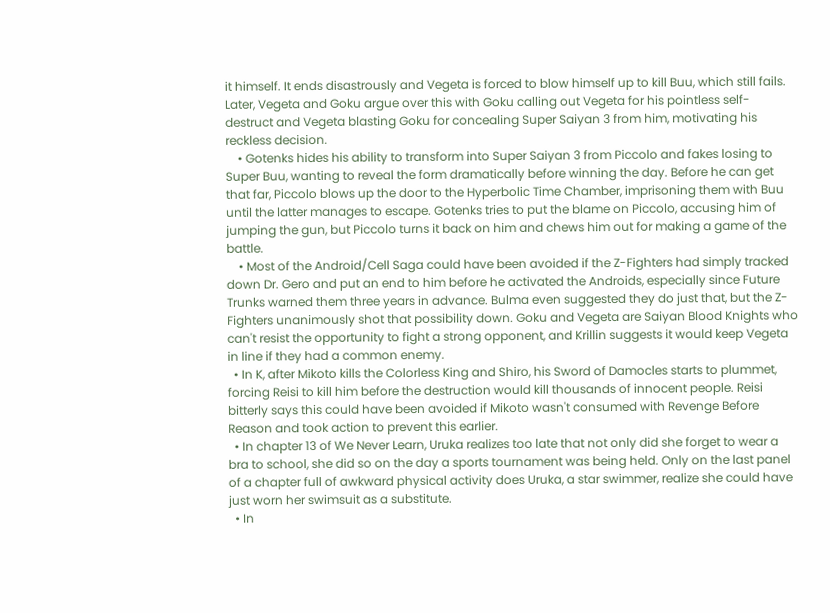it himself. It ends disastrously and Vegeta is forced to blow himself up to kill Buu, which still fails. Later, Vegeta and Goku argue over this with Goku calling out Vegeta for his pointless self-destruct and Vegeta blasting Goku for concealing Super Saiyan 3 from him, motivating his reckless decision.
    • Gotenks hides his ability to transform into Super Saiyan 3 from Piccolo and fakes losing to Super Buu, wanting to reveal the form dramatically before winning the day. Before he can get that far, Piccolo blows up the door to the Hyperbolic Time Chamber, imprisoning them with Buu until the latter manages to escape. Gotenks tries to put the blame on Piccolo, accusing him of jumping the gun, but Piccolo turns it back on him and chews him out for making a game of the battle.
    • Most of the Android/Cell Saga could have been avoided if the Z-Fighters had simply tracked down Dr. Gero and put an end to him before he activated the Androids, especially since Future Trunks warned them three years in advance. Bulma even suggested they do just that, but the Z-Fighters unanimously shot that possibility down. Goku and Vegeta are Saiyan Blood Knights who can't resist the opportunity to fight a strong opponent, and Krillin suggests it would keep Vegeta in line if they had a common enemy.
  • In K, after Mikoto kills the Colorless King and Shiro, his Sword of Damocles starts to plummet, forcing Reisi to kill him before the destruction would kill thousands of innocent people. Reisi bitterly says this could have been avoided if Mikoto wasn't consumed with Revenge Before Reason and took action to prevent this earlier.
  • In chapter 13 of We Never Learn, Uruka realizes too late that not only did she forget to wear a bra to school, she did so on the day a sports tournament was being held. Only on the last panel of a chapter full of awkward physical activity does Uruka, a star swimmer, realize she could have just worn her swimsuit as a substitute.
  • In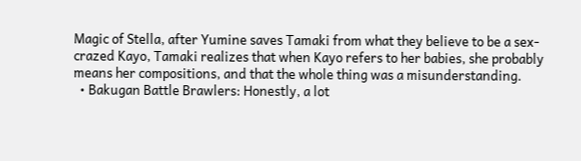Magic of Stella, after Yumine saves Tamaki from what they believe to be a sex-crazed Kayo, Tamaki realizes that when Kayo refers to her babies, she probably means her compositions, and that the whole thing was a misunderstanding.
  • Bakugan Battle Brawlers: Honestly, a lot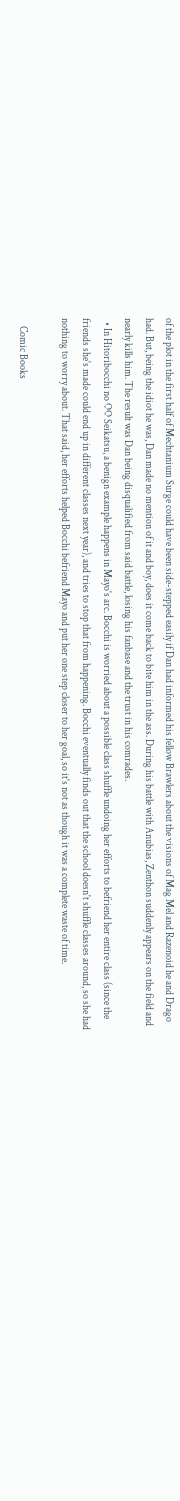of the plot in the first half of Mechtanium Surge could have been side-stepped easily if Dan had informed his fellow Brawlers about the visions of Mag Mel and Razenoid he and Drago had. But, being the idiot he was, Dan made no mention of it and boy, does it come back to bite him in the ass. During his battle with Anubias, Zenthon suddenly appears on the field and nearly kills him. The result was Dan being disqualified from said battle, losing his fanbase and the trust in his comrades.
  • In Hitoribocchi no OO Seikatsu, a benign example happens in Mayo's arc. Bocchi is worried about a possible class shuffle undoing her efforts to befriend her entire class (since the friends she's made could end up in different classes next year), and tries to stop that from happening. Bocchi eventually finds out that the school doesn't shuffle classes around, so she had nothing to worry about. That said, her efforts helped Bocchi befriend Mayo and put her one step closer to her goal, so it's not as though it was a complete waste of time.

    Comic Books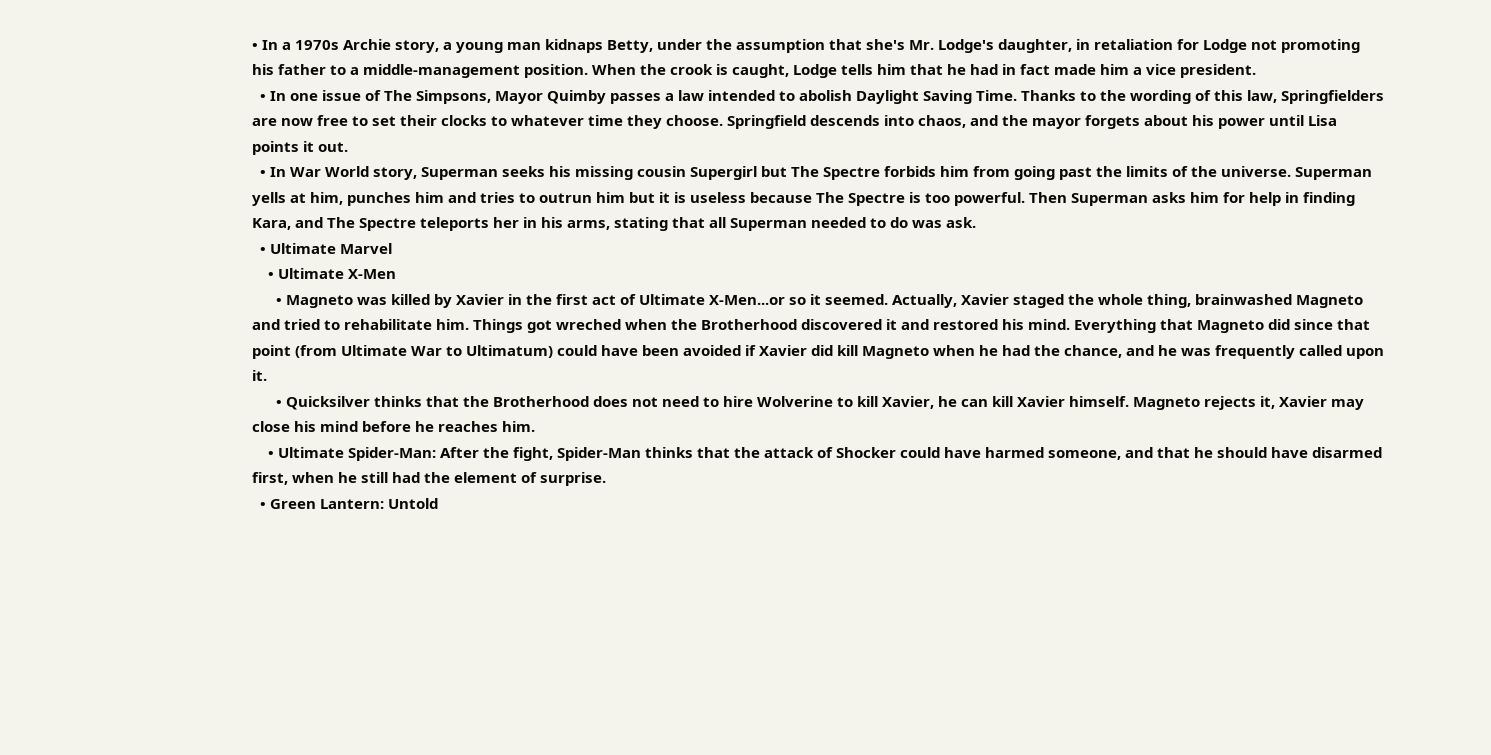• In a 1970s Archie story, a young man kidnaps Betty, under the assumption that she's Mr. Lodge's daughter, in retaliation for Lodge not promoting his father to a middle-management position. When the crook is caught, Lodge tells him that he had in fact made him a vice president.
  • In one issue of The Simpsons, Mayor Quimby passes a law intended to abolish Daylight Saving Time. Thanks to the wording of this law, Springfielders are now free to set their clocks to whatever time they choose. Springfield descends into chaos, and the mayor forgets about his power until Lisa points it out.
  • In War World story, Superman seeks his missing cousin Supergirl but The Spectre forbids him from going past the limits of the universe. Superman yells at him, punches him and tries to outrun him but it is useless because The Spectre is too powerful. Then Superman asks him for help in finding Kara, and The Spectre teleports her in his arms, stating that all Superman needed to do was ask.
  • Ultimate Marvel
    • Ultimate X-Men
      • Magneto was killed by Xavier in the first act of Ultimate X-Men...or so it seemed. Actually, Xavier staged the whole thing, brainwashed Magneto and tried to rehabilitate him. Things got wreched when the Brotherhood discovered it and restored his mind. Everything that Magneto did since that point (from Ultimate War to Ultimatum) could have been avoided if Xavier did kill Magneto when he had the chance, and he was frequently called upon it.
      • Quicksilver thinks that the Brotherhood does not need to hire Wolverine to kill Xavier, he can kill Xavier himself. Magneto rejects it, Xavier may close his mind before he reaches him.
    • Ultimate Spider-Man: After the fight, Spider-Man thinks that the attack of Shocker could have harmed someone, and that he should have disarmed first, when he still had the element of surprise.
  • Green Lantern: Untold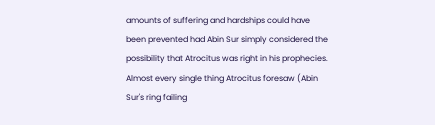amounts of suffering and hardships could have been prevented had Abin Sur simply considered the possibility that Atrocitus was right in his prophecies. Almost every single thing Atrocitus foresaw (Abin Sur's ring failing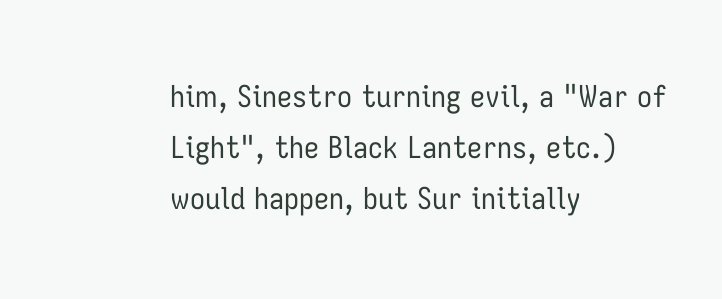him, Sinestro turning evil, a "War of Light", the Black Lanterns, etc.) would happen, but Sur initially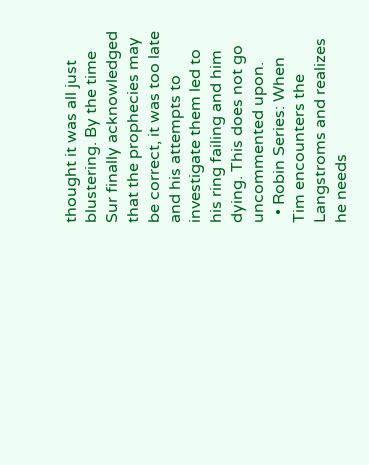thought it was all just blustering. By the time Sur finally acknowledged that the prophecies may be correct, it was too late and his attempts to investigate them led to his ring failing and him dying. This does not go uncommented upon.
  • Robin Series: When Tim encounters the Langstroms and realizes he needs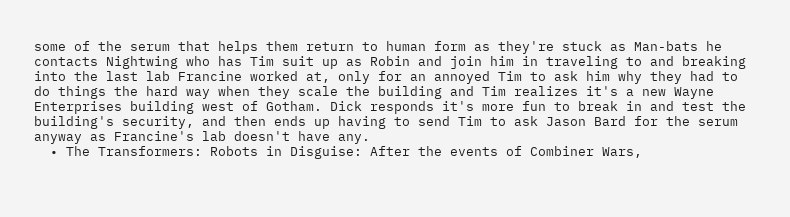some of the serum that helps them return to human form as they're stuck as Man-bats he contacts Nightwing who has Tim suit up as Robin and join him in traveling to and breaking into the last lab Francine worked at, only for an annoyed Tim to ask him why they had to do things the hard way when they scale the building and Tim realizes it's a new Wayne Enterprises building west of Gotham. Dick responds it's more fun to break in and test the building's security, and then ends up having to send Tim to ask Jason Bard for the serum anyway as Francine's lab doesn't have any.
  • The Transformers: Robots in Disguise: After the events of Combiner Wars,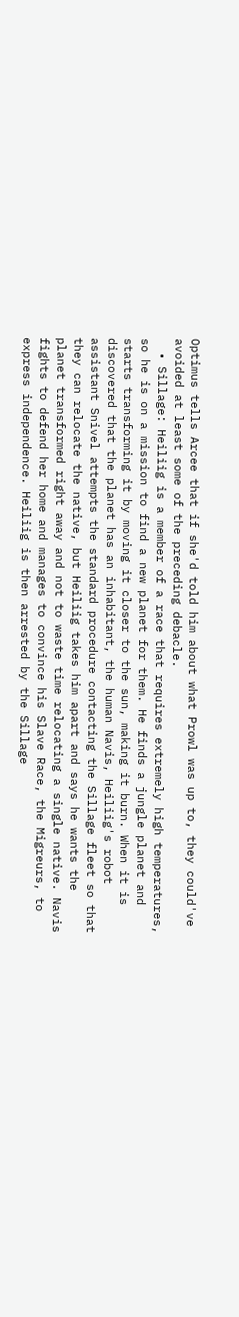Optimus tells Arcee that if she'd told him about what Prowl was up to, they could've avoided at least some of the preceding debacle.
  • Sillage: Heiliig is a member of a race that requires extremely high temperatures, so he is on a mission to find a new planet for them. He finds a jungle planet and starts transforming it by moving it closer to the sun, making it burn. When it is discovered that the planet has an inhabitant, the human Navis, Heiliig's robot assistant Snivel attempts the standard procedure contacting the Sillage fleet so that they can relocate the native, but Heiliig takes him apart and says he wants the planet transformed right away and not to waste time relocating a single native. Navis fights to defend her home and manages to convince his Slave Race, the Migreurs, to express independence. Heiliig is then arrested by the Sillage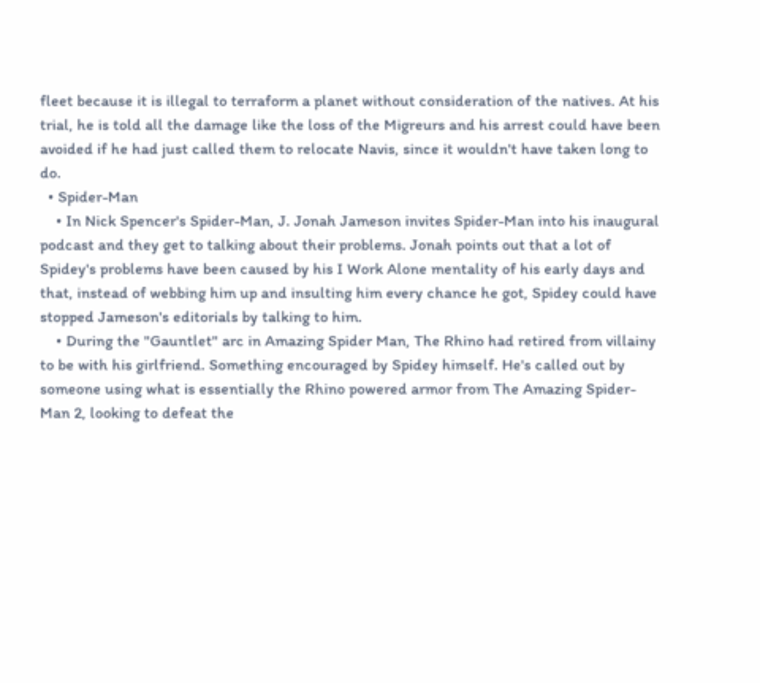fleet because it is illegal to terraform a planet without consideration of the natives. At his trial, he is told all the damage like the loss of the Migreurs and his arrest could have been avoided if he had just called them to relocate Navis, since it wouldn't have taken long to do.
  • Spider-Man
    • In Nick Spencer's Spider-Man, J. Jonah Jameson invites Spider-Man into his inaugural podcast and they get to talking about their problems. Jonah points out that a lot of Spidey's problems have been caused by his I Work Alone mentality of his early days and that, instead of webbing him up and insulting him every chance he got, Spidey could have stopped Jameson's editorials by talking to him.
    • During the "Gauntlet" arc in Amazing Spider Man, The Rhino had retired from villainy to be with his girlfriend. Something encouraged by Spidey himself. He's called out by someone using what is essentially the Rhino powered armor from The Amazing Spider-Man 2, looking to defeat the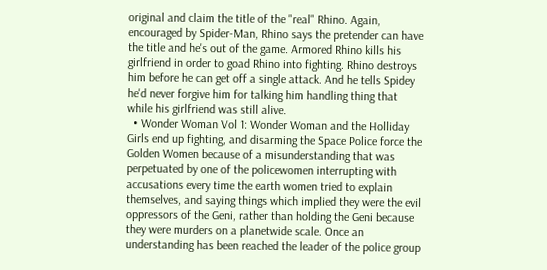original and claim the title of the "real" Rhino. Again, encouraged by Spider-Man, Rhino says the pretender can have the title and he's out of the game. Armored Rhino kills his girlfriend in order to goad Rhino into fighting. Rhino destroys him before he can get off a single attack. And he tells Spidey he'd never forgive him for talking him handling thing that while his girlfriend was still alive.
  • Wonder Woman Vol 1: Wonder Woman and the Holliday Girls end up fighting, and disarming the Space Police force the Golden Women because of a misunderstanding that was perpetuated by one of the policewomen interrupting with accusations every time the earth women tried to explain themselves, and saying things which implied they were the evil oppressors of the Geni, rather than holding the Geni because they were murders on a planetwide scale. Once an understanding has been reached the leader of the police group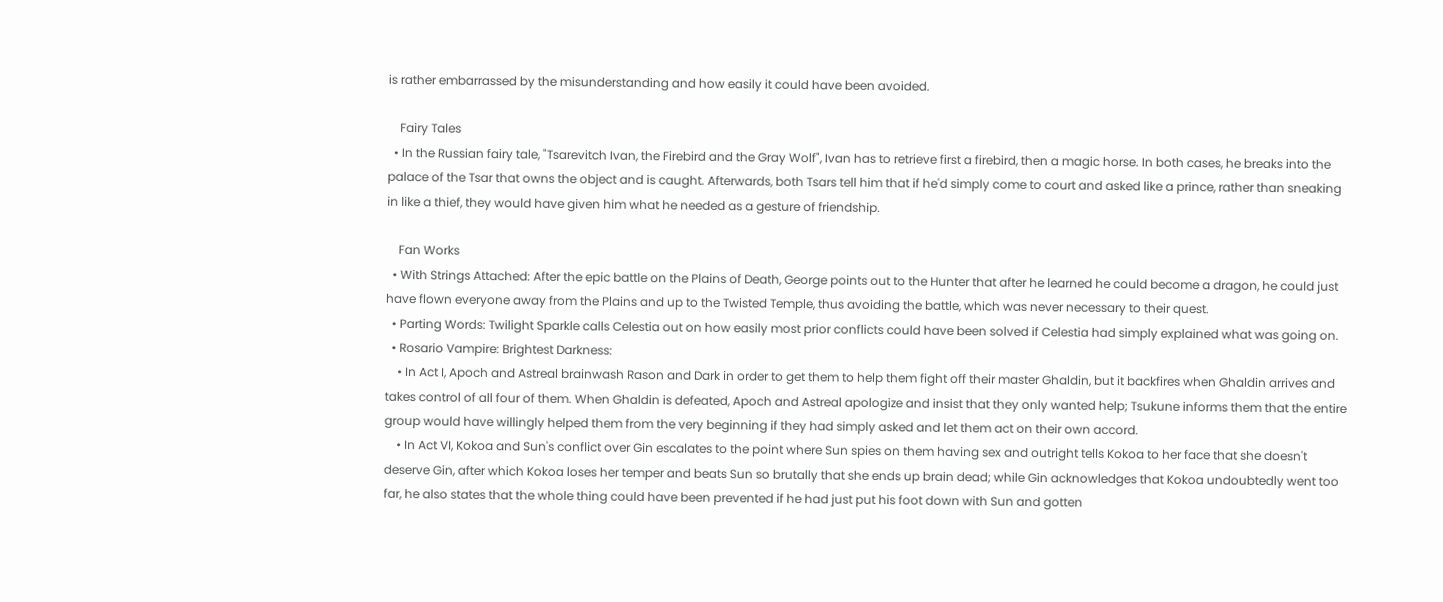is rather embarrassed by the misunderstanding and how easily it could have been avoided.

    Fairy Tales
  • In the Russian fairy tale, "Tsarevitch Ivan, the Firebird and the Gray Wolf", Ivan has to retrieve first a firebird, then a magic horse. In both cases, he breaks into the palace of the Tsar that owns the object and is caught. Afterwards, both Tsars tell him that if he'd simply come to court and asked like a prince, rather than sneaking in like a thief, they would have given him what he needed as a gesture of friendship.

    Fan Works
  • With Strings Attached: After the epic battle on the Plains of Death, George points out to the Hunter that after he learned he could become a dragon, he could just have flown everyone away from the Plains and up to the Twisted Temple, thus avoiding the battle, which was never necessary to their quest.
  • Parting Words: Twilight Sparkle calls Celestia out on how easily most prior conflicts could have been solved if Celestia had simply explained what was going on.
  • Rosario Vampire: Brightest Darkness:
    • In Act I, Apoch and Astreal brainwash Rason and Dark in order to get them to help them fight off their master Ghaldin, but it backfires when Ghaldin arrives and takes control of all four of them. When Ghaldin is defeated, Apoch and Astreal apologize and insist that they only wanted help; Tsukune informs them that the entire group would have willingly helped them from the very beginning if they had simply asked and let them act on their own accord.
    • In Act VI, Kokoa and Sun's conflict over Gin escalates to the point where Sun spies on them having sex and outright tells Kokoa to her face that she doesn't deserve Gin, after which Kokoa loses her temper and beats Sun so brutally that she ends up brain dead; while Gin acknowledges that Kokoa undoubtedly went too far, he also states that the whole thing could have been prevented if he had just put his foot down with Sun and gotten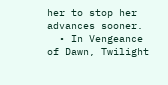her to stop her advances sooner.
  • In Vengeance of Dawn, Twilight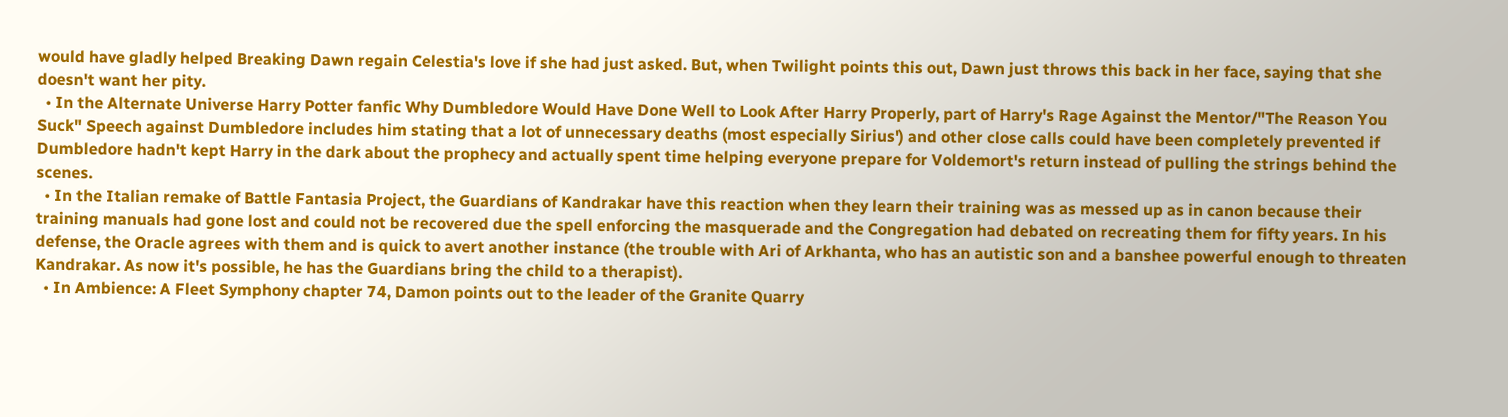would have gladly helped Breaking Dawn regain Celestia's love if she had just asked. But, when Twilight points this out, Dawn just throws this back in her face, saying that she doesn't want her pity.
  • In the Alternate Universe Harry Potter fanfic Why Dumbledore Would Have Done Well to Look After Harry Properly, part of Harry's Rage Against the Mentor/"The Reason You Suck" Speech against Dumbledore includes him stating that a lot of unnecessary deaths (most especially Sirius') and other close calls could have been completely prevented if Dumbledore hadn't kept Harry in the dark about the prophecy and actually spent time helping everyone prepare for Voldemort's return instead of pulling the strings behind the scenes.
  • In the Italian remake of Battle Fantasia Project, the Guardians of Kandrakar have this reaction when they learn their training was as messed up as in canon because their training manuals had gone lost and could not be recovered due the spell enforcing the masquerade and the Congregation had debated on recreating them for fifty years. In his defense, the Oracle agrees with them and is quick to avert another instance (the trouble with Ari of Arkhanta, who has an autistic son and a banshee powerful enough to threaten Kandrakar. As now it's possible, he has the Guardians bring the child to a therapist).
  • In Ambience: A Fleet Symphony chapter 74, Damon points out to the leader of the Granite Quarry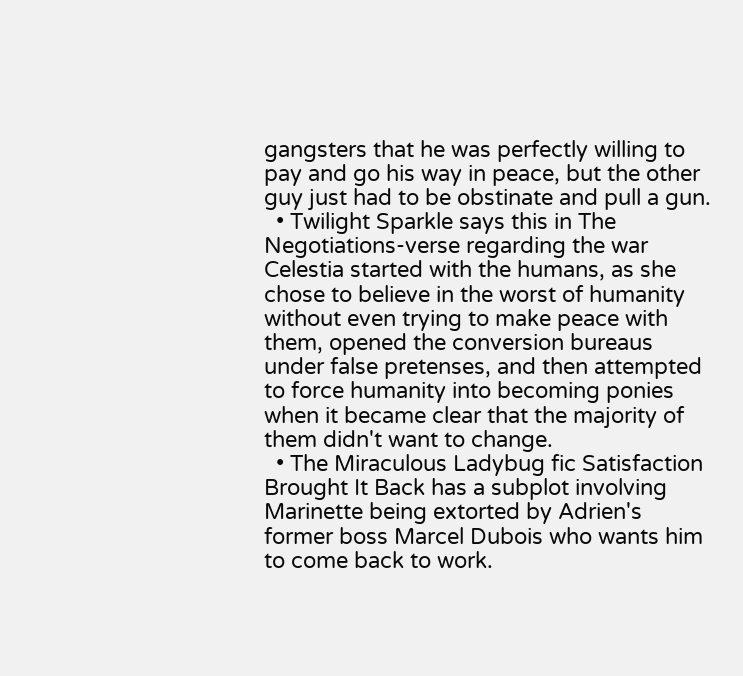gangsters that he was perfectly willing to pay and go his way in peace, but the other guy just had to be obstinate and pull a gun.
  • Twilight Sparkle says this in The Negotiations-verse regarding the war Celestia started with the humans, as she chose to believe in the worst of humanity without even trying to make peace with them, opened the conversion bureaus under false pretenses, and then attempted to force humanity into becoming ponies when it became clear that the majority of them didn't want to change.
  • The Miraculous Ladybug fic Satisfaction Brought It Back has a subplot involving Marinette being extorted by Adrien's former boss Marcel Dubois who wants him to come back to work.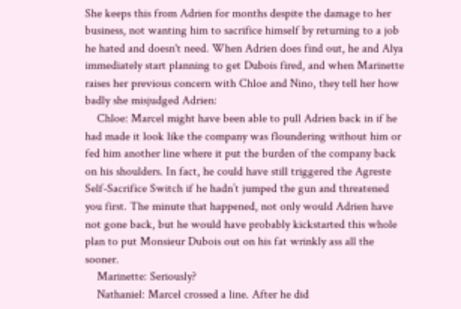She keeps this from Adrien for months despite the damage to her business, not wanting him to sacrifice himself by returning to a job he hated and doesn't need. When Adrien does find out, he and Alya immediately start planning to get Dubois fired, and when Marinette raises her previous concern with Chloe and Nino, they tell her how badly she misjudged Adrien:
    Chloe: Marcel might have been able to pull Adrien back in if he had made it look like the company was floundering without him or fed him another line where it put the burden of the company back on his shoulders. In fact, he could have still triggered the Agreste Self-Sacrifice Switch if he hadn’t jumped the gun and threatened you first. The minute that happened, not only would Adrien have not gone back, but he would have probably kickstarted this whole plan to put Monsieur Dubois out on his fat wrinkly ass all the sooner.
    Marinette: Seriously?
    Nathaniel: Marcel crossed a line. After he did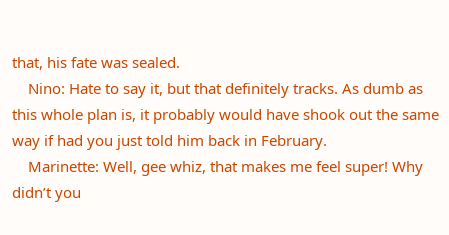that, his fate was sealed.
    Nino: Hate to say it, but that definitely tracks. As dumb as this whole plan is, it probably would have shook out the same way if had you just told him back in February.
    Marinette: Well, gee whiz, that makes me feel super! Why didn’t you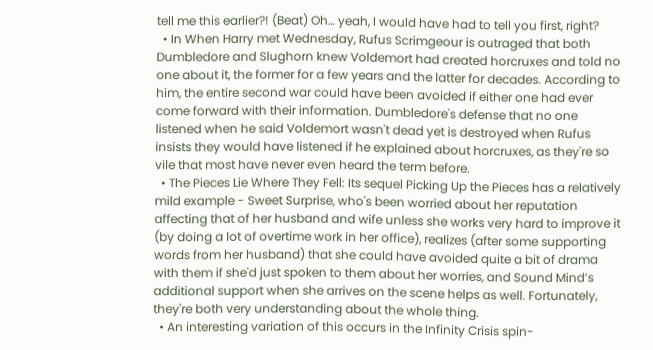tell me this earlier?! (Beat) Oh… yeah, I would have had to tell you first, right?
  • In When Harry met Wednesday, Rufus Scrimgeour is outraged that both Dumbledore and Slughorn knew Voldemort had created horcruxes and told no one about it, the former for a few years and the latter for decades. According to him, the entire second war could have been avoided if either one had ever come forward with their information. Dumbledore's defense that no one listened when he said Voldemort wasn't dead yet is destroyed when Rufus insists they would have listened if he explained about horcruxes, as they're so vile that most have never even heard the term before.
  • The Pieces Lie Where They Fell: Its sequel Picking Up the Pieces has a relatively mild example - Sweet Surprise, who's been worried about her reputation affecting that of her husband and wife unless she works very hard to improve it (by doing a lot of overtime work in her office), realizes (after some supporting words from her husband) that she could have avoided quite a bit of drama with them if she'd just spoken to them about her worries, and Sound Mind’s additional support when she arrives on the scene helps as well. Fortunately, they're both very understanding about the whole thing.
  • An interesting variation of this occurs in the Infinity Crisis spin-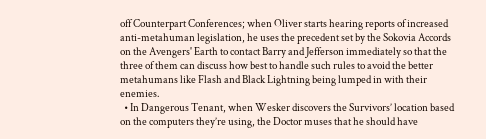off Counterpart Conferences; when Oliver starts hearing reports of increased anti-metahuman legislation, he uses the precedent set by the Sokovia Accords on the Avengers' Earth to contact Barry and Jefferson immediately so that the three of them can discuss how best to handle such rules to avoid the better metahumans like Flash and Black Lightning being lumped in with their enemies.
  • In Dangerous Tenant, when Wesker discovers the Survivors’ location based on the computers they’re using, the Doctor muses that he should have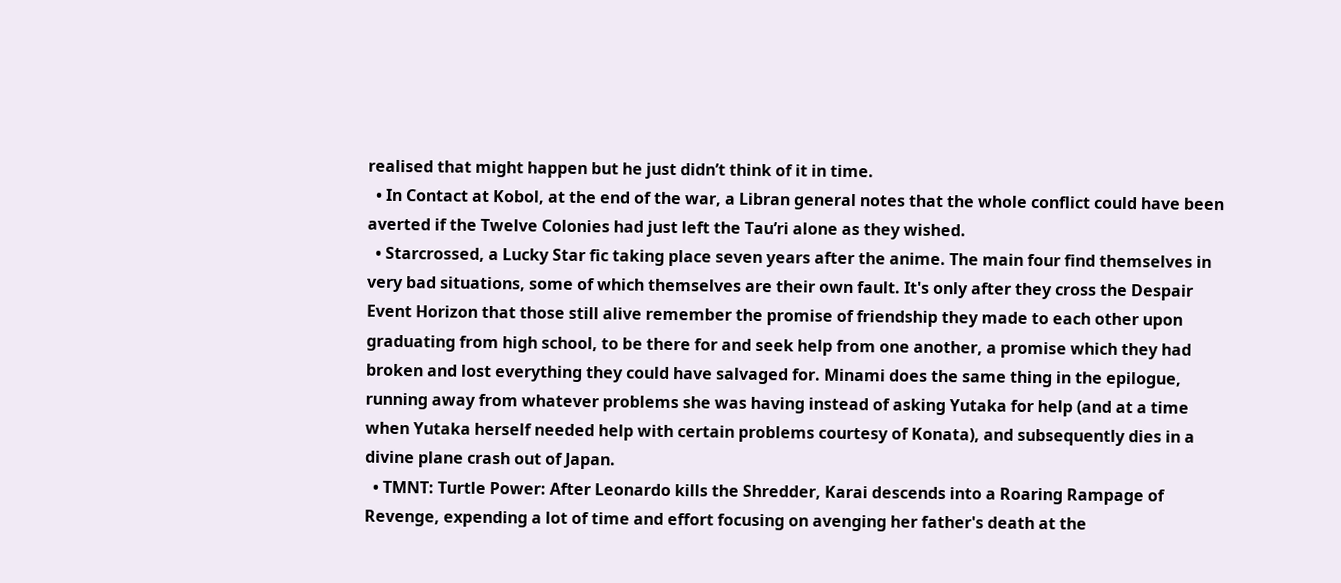realised that might happen but he just didn’t think of it in time.
  • In Contact at Kobol, at the end of the war, a Libran general notes that the whole conflict could have been averted if the Twelve Colonies had just left the Tau’ri alone as they wished.
  • Starcrossed, a Lucky Star fic taking place seven years after the anime. The main four find themselves in very bad situations, some of which themselves are their own fault. It's only after they cross the Despair Event Horizon that those still alive remember the promise of friendship they made to each other upon graduating from high school, to be there for and seek help from one another, a promise which they had broken and lost everything they could have salvaged for. Minami does the same thing in the epilogue, running away from whatever problems she was having instead of asking Yutaka for help (and at a time when Yutaka herself needed help with certain problems courtesy of Konata), and subsequently dies in a divine plane crash out of Japan.
  • TMNT: Turtle Power: After Leonardo kills the Shredder, Karai descends into a Roaring Rampage of Revenge, expending a lot of time and effort focusing on avenging her father's death at the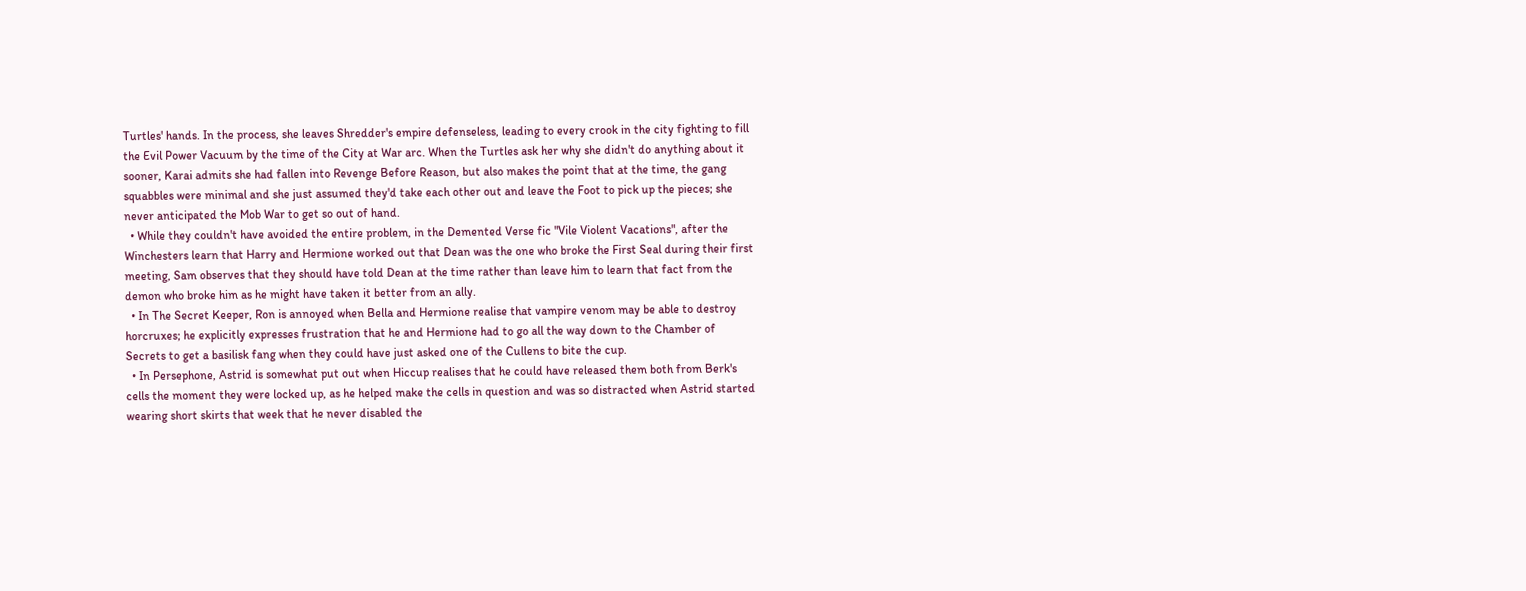Turtles' hands. In the process, she leaves Shredder's empire defenseless, leading to every crook in the city fighting to fill the Evil Power Vacuum by the time of the City at War arc. When the Turtles ask her why she didn't do anything about it sooner, Karai admits she had fallen into Revenge Before Reason, but also makes the point that at the time, the gang squabbles were minimal and she just assumed they'd take each other out and leave the Foot to pick up the pieces; she never anticipated the Mob War to get so out of hand.
  • While they couldn't have avoided the entire problem, in the Demented Verse fic "Vile Violent Vacations", after the Winchesters learn that Harry and Hermione worked out that Dean was the one who broke the First Seal during their first meeting, Sam observes that they should have told Dean at the time rather than leave him to learn that fact from the demon who broke him as he might have taken it better from an ally.
  • In The Secret Keeper, Ron is annoyed when Bella and Hermione realise that vampire venom may be able to destroy horcruxes; he explicitly expresses frustration that he and Hermione had to go all the way down to the Chamber of Secrets to get a basilisk fang when they could have just asked one of the Cullens to bite the cup.
  • In Persephone, Astrid is somewhat put out when Hiccup realises that he could have released them both from Berk's cells the moment they were locked up, as he helped make the cells in question and was so distracted when Astrid started wearing short skirts that week that he never disabled the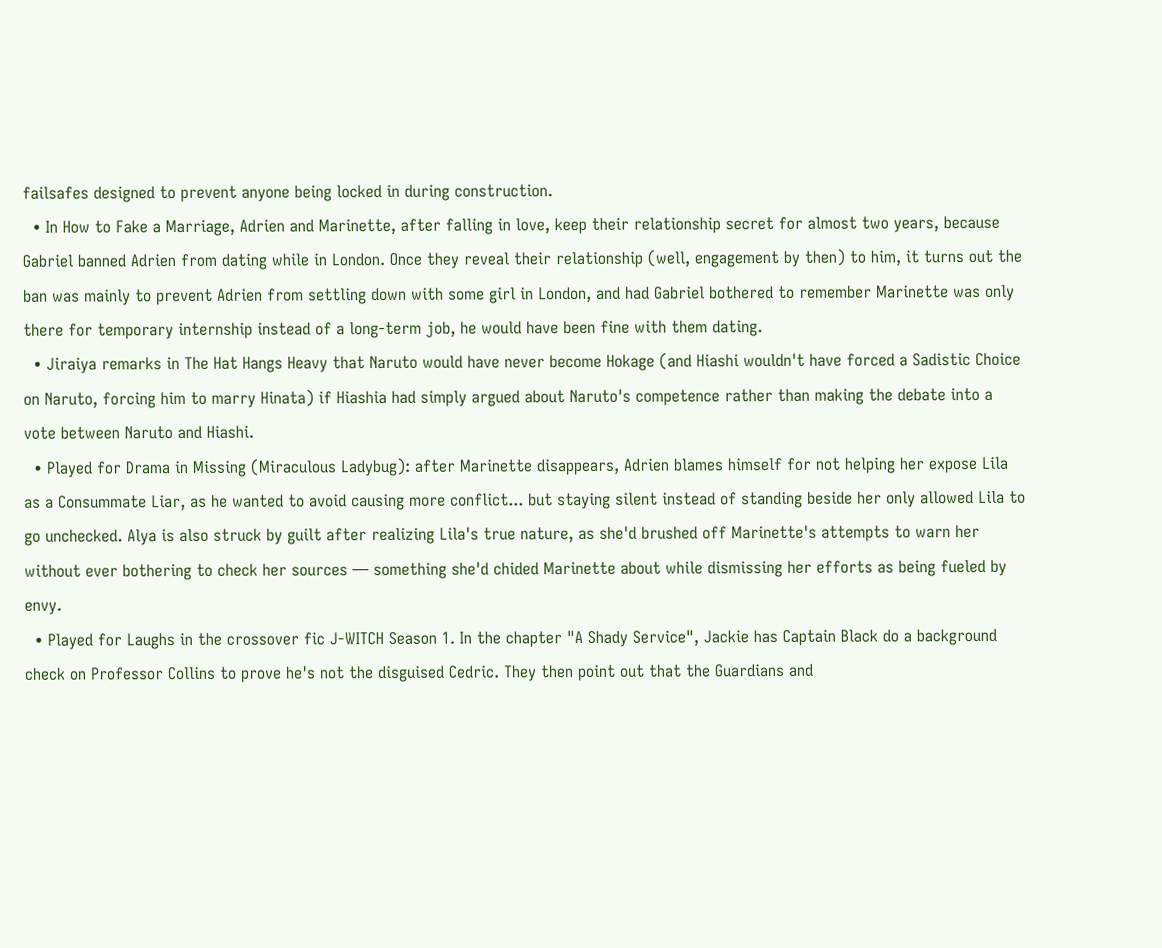failsafes designed to prevent anyone being locked in during construction.
  • In How to Fake a Marriage, Adrien and Marinette, after falling in love, keep their relationship secret for almost two years, because Gabriel banned Adrien from dating while in London. Once they reveal their relationship (well, engagement by then) to him, it turns out the ban was mainly to prevent Adrien from settling down with some girl in London, and had Gabriel bothered to remember Marinette was only there for temporary internship instead of a long-term job, he would have been fine with them dating.
  • Jiraiya remarks in The Hat Hangs Heavy that Naruto would have never become Hokage (and Hiashi wouldn't have forced a Sadistic Choice on Naruto, forcing him to marry Hinata) if Hiashia had simply argued about Naruto's competence rather than making the debate into a vote between Naruto and Hiashi.
  • Played for Drama in Missing (Miraculous Ladybug): after Marinette disappears, Adrien blames himself for not helping her expose Lila as a Consummate Liar, as he wanted to avoid causing more conflict... but staying silent instead of standing beside her only allowed Lila to go unchecked. Alya is also struck by guilt after realizing Lila's true nature, as she'd brushed off Marinette's attempts to warn her without ever bothering to check her sources — something she'd chided Marinette about while dismissing her efforts as being fueled by envy.
  • Played for Laughs in the crossover fic J-WITCH Season 1. In the chapter "A Shady Service", Jackie has Captain Black do a background check on Professor Collins to prove he's not the disguised Cedric. They then point out that the Guardians and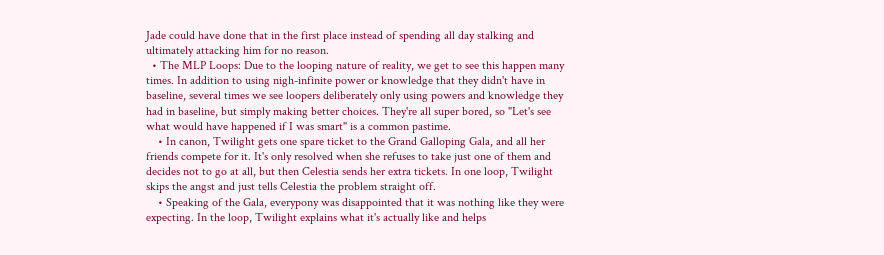Jade could have done that in the first place instead of spending all day stalking and ultimately attacking him for no reason.
  • The MLP Loops: Due to the looping nature of reality, we get to see this happen many times. In addition to using nigh-infinite power or knowledge that they didn't have in baseline, several times we see loopers deliberately only using powers and knowledge they had in baseline, but simply making better choices. They're all super bored, so "Let's see what would have happened if I was smart" is a common pastime.
    • In canon, Twilight gets one spare ticket to the Grand Galloping Gala, and all her friends compete for it. It's only resolved when she refuses to take just one of them and decides not to go at all, but then Celestia sends her extra tickets. In one loop, Twilight skips the angst and just tells Celestia the problem straight off.
    • Speaking of the Gala, everypony was disappointed that it was nothing like they were expecting. In the loop, Twilight explains what it's actually like and helps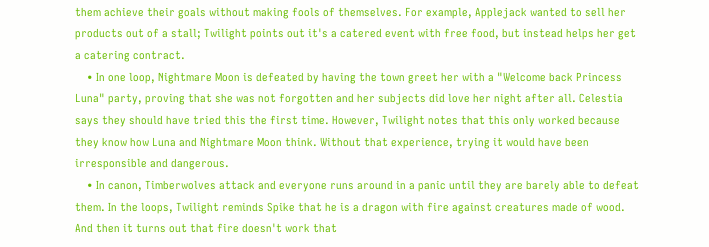them achieve their goals without making fools of themselves. For example, Applejack wanted to sell her products out of a stall; Twilight points out it's a catered event with free food, but instead helps her get a catering contract.
    • In one loop, Nightmare Moon is defeated by having the town greet her with a "Welcome back Princess Luna" party, proving that she was not forgotten and her subjects did love her night after all. Celestia says they should have tried this the first time. However, Twilight notes that this only worked because they know how Luna and Nightmare Moon think. Without that experience, trying it would have been irresponsible and dangerous.
    • In canon, Timberwolves attack and everyone runs around in a panic until they are barely able to defeat them. In the loops, Twilight reminds Spike that he is a dragon with fire against creatures made of wood. And then it turns out that fire doesn't work that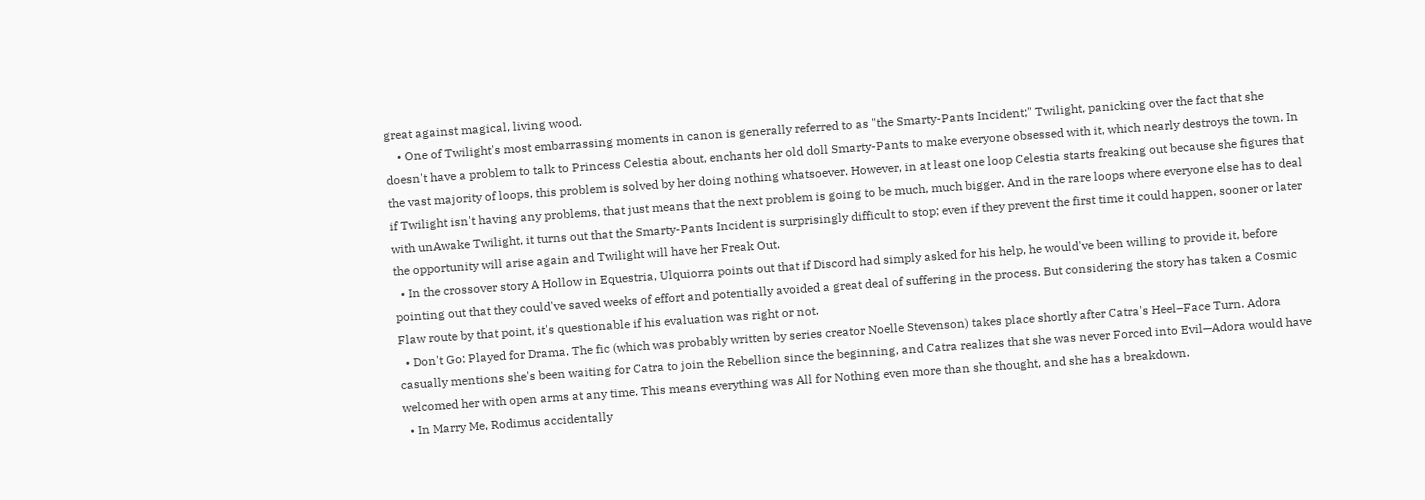great against magical, living wood.
    • One of Twilight's most embarrassing moments in canon is generally referred to as "the Smarty-Pants Incident;" Twilight, panicking over the fact that she doesn't have a problem to talk to Princess Celestia about, enchants her old doll Smarty-Pants to make everyone obsessed with it, which nearly destroys the town. In the vast majority of loops, this problem is solved by her doing nothing whatsoever. However, in at least one loop Celestia starts freaking out because she figures that if Twilight isn't having any problems, that just means that the next problem is going to be much, much bigger. And in the rare loops where everyone else has to deal with unAwake Twilight, it turns out that the Smarty-Pants Incident is surprisingly difficult to stop; even if they prevent the first time it could happen, sooner or later the opportunity will arise again and Twilight will have her Freak Out.
  • In the crossover story A Hollow in Equestria, Ulquiorra points out that if Discord had simply asked for his help, he would've been willing to provide it, before pointing out that they could've saved weeks of effort and potentially avoided a great deal of suffering in the process. But considering the story has taken a Cosmic Flaw route by that point, it's questionable if his evaluation was right or not.
  • Don't Go: Played for Drama. The fic (which was probably written by series creator Noelle Stevenson) takes place shortly after Catra's Heel–Face Turn. Adora casually mentions she's been waiting for Catra to join the Rebellion since the beginning, and Catra realizes that she was never Forced into Evil—Adora would have welcomed her with open arms at any time. This means everything was All for Nothing even more than she thought, and she has a breakdown.
  • In Marry Me, Rodimus accidentally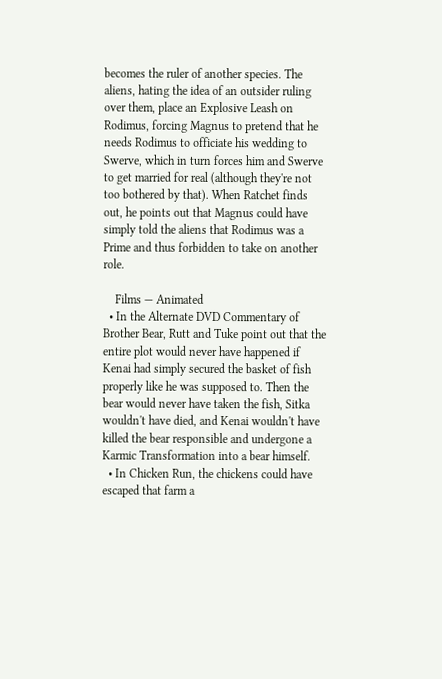becomes the ruler of another species. The aliens, hating the idea of an outsider ruling over them, place an Explosive Leash on Rodimus, forcing Magnus to pretend that he needs Rodimus to officiate his wedding to Swerve, which in turn forces him and Swerve to get married for real (although they're not too bothered by that). When Ratchet finds out, he points out that Magnus could have simply told the aliens that Rodimus was a Prime and thus forbidden to take on another role.

    Films — Animated
  • In the Alternate DVD Commentary of Brother Bear, Rutt and Tuke point out that the entire plot would never have happened if Kenai had simply secured the basket of fish properly like he was supposed to. Then the bear would never have taken the fish, Sitka wouldn't have died, and Kenai wouldn't have killed the bear responsible and undergone a Karmic Transformation into a bear himself.
  • In Chicken Run, the chickens could have escaped that farm a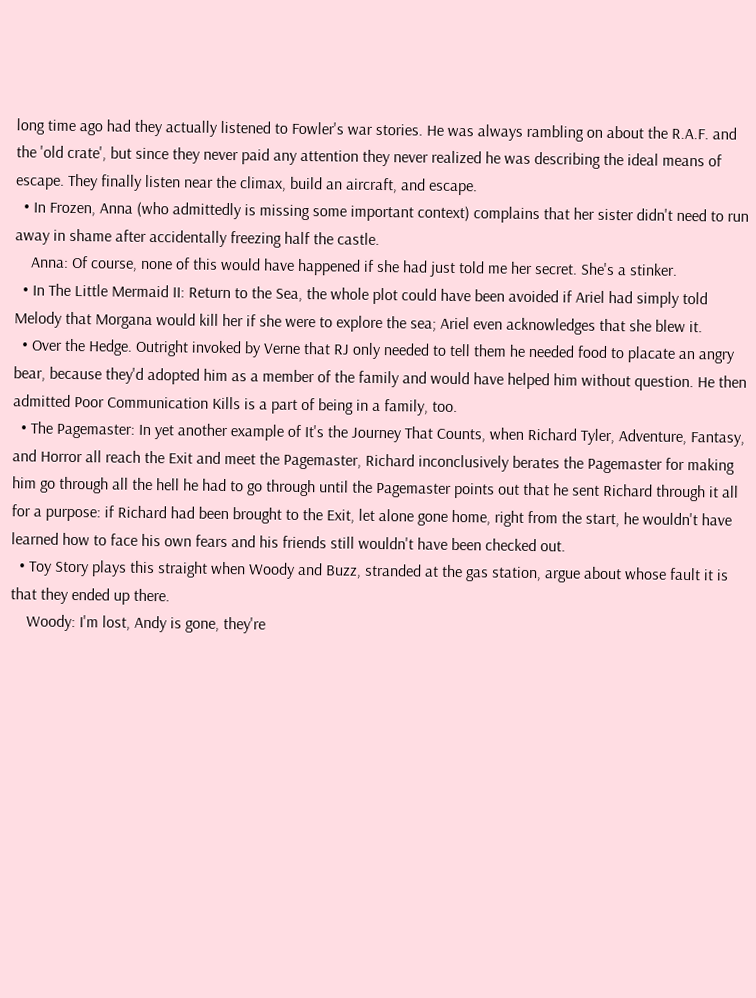long time ago had they actually listened to Fowler's war stories. He was always rambling on about the R.A.F. and the 'old crate', but since they never paid any attention they never realized he was describing the ideal means of escape. They finally listen near the climax, build an aircraft, and escape.
  • In Frozen, Anna (who admittedly is missing some important context) complains that her sister didn't need to run away in shame after accidentally freezing half the castle.
    Anna: Of course, none of this would have happened if she had just told me her secret. She's a stinker.
  • In The Little Mermaid II: Return to the Sea, the whole plot could have been avoided if Ariel had simply told Melody that Morgana would kill her if she were to explore the sea; Ariel even acknowledges that she blew it.
  • Over the Hedge. Outright invoked by Verne that RJ only needed to tell them he needed food to placate an angry bear, because they'd adopted him as a member of the family and would have helped him without question. He then admitted Poor Communication Kills is a part of being in a family, too.
  • The Pagemaster: In yet another example of It's the Journey That Counts, when Richard Tyler, Adventure, Fantasy, and Horror all reach the Exit and meet the Pagemaster, Richard inconclusively berates the Pagemaster for making him go through all the hell he had to go through until the Pagemaster points out that he sent Richard through it all for a purpose: if Richard had been brought to the Exit, let alone gone home, right from the start, he wouldn't have learned how to face his own fears and his friends still wouldn't have been checked out.
  • Toy Story plays this straight when Woody and Buzz, stranded at the gas station, argue about whose fault it is that they ended up there.
    Woody: I'm lost, Andy is gone, they're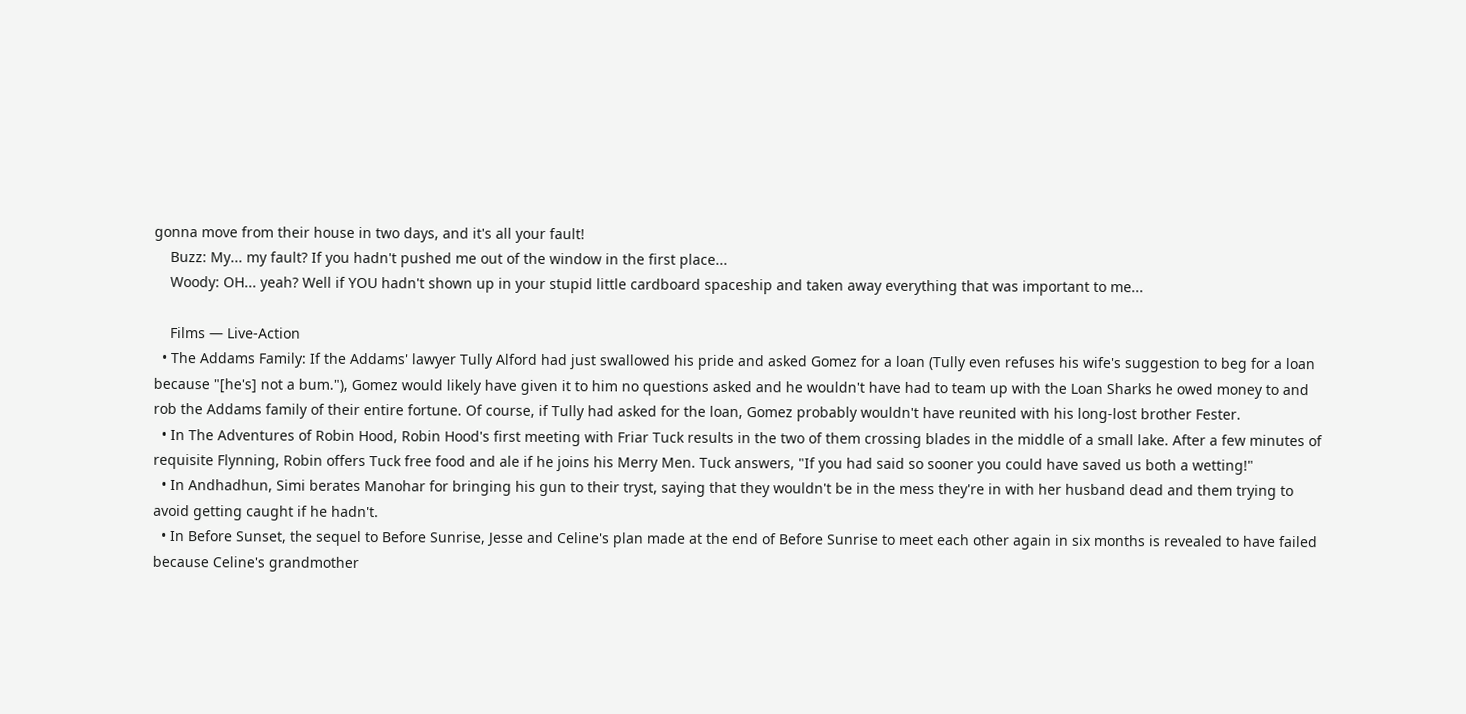gonna move from their house in two days, and it's all your fault!
    Buzz: My... my fault? If you hadn't pushed me out of the window in the first place...
    Woody: OH... yeah? Well if YOU hadn't shown up in your stupid little cardboard spaceship and taken away everything that was important to me...

    Films — Live-Action
  • The Addams Family: If the Addams' lawyer Tully Alford had just swallowed his pride and asked Gomez for a loan (Tully even refuses his wife's suggestion to beg for a loan because "[he's] not a bum."), Gomez would likely have given it to him no questions asked and he wouldn't have had to team up with the Loan Sharks he owed money to and rob the Addams family of their entire fortune. Of course, if Tully had asked for the loan, Gomez probably wouldn't have reunited with his long-lost brother Fester.
  • In The Adventures of Robin Hood, Robin Hood's first meeting with Friar Tuck results in the two of them crossing blades in the middle of a small lake. After a few minutes of requisite Flynning, Robin offers Tuck free food and ale if he joins his Merry Men. Tuck answers, "If you had said so sooner you could have saved us both a wetting!"
  • In Andhadhun, Simi berates Manohar for bringing his gun to their tryst, saying that they wouldn't be in the mess they're in with her husband dead and them trying to avoid getting caught if he hadn't.
  • In Before Sunset, the sequel to Before Sunrise, Jesse and Celine's plan made at the end of Before Sunrise to meet each other again in six months is revealed to have failed because Celine's grandmother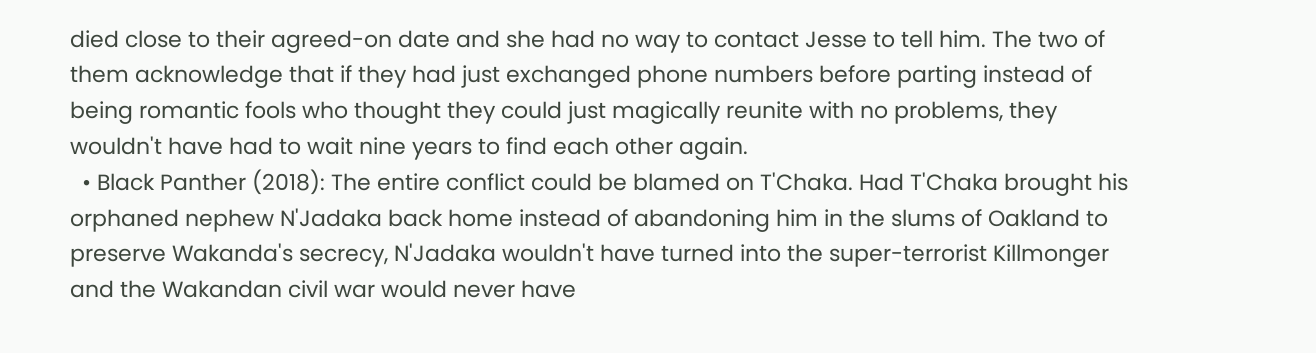died close to their agreed-on date and she had no way to contact Jesse to tell him. The two of them acknowledge that if they had just exchanged phone numbers before parting instead of being romantic fools who thought they could just magically reunite with no problems, they wouldn't have had to wait nine years to find each other again.
  • Black Panther (2018): The entire conflict could be blamed on T'Chaka. Had T'Chaka brought his orphaned nephew N'Jadaka back home instead of abandoning him in the slums of Oakland to preserve Wakanda's secrecy, N'Jadaka wouldn't have turned into the super-terrorist Killmonger and the Wakandan civil war would never have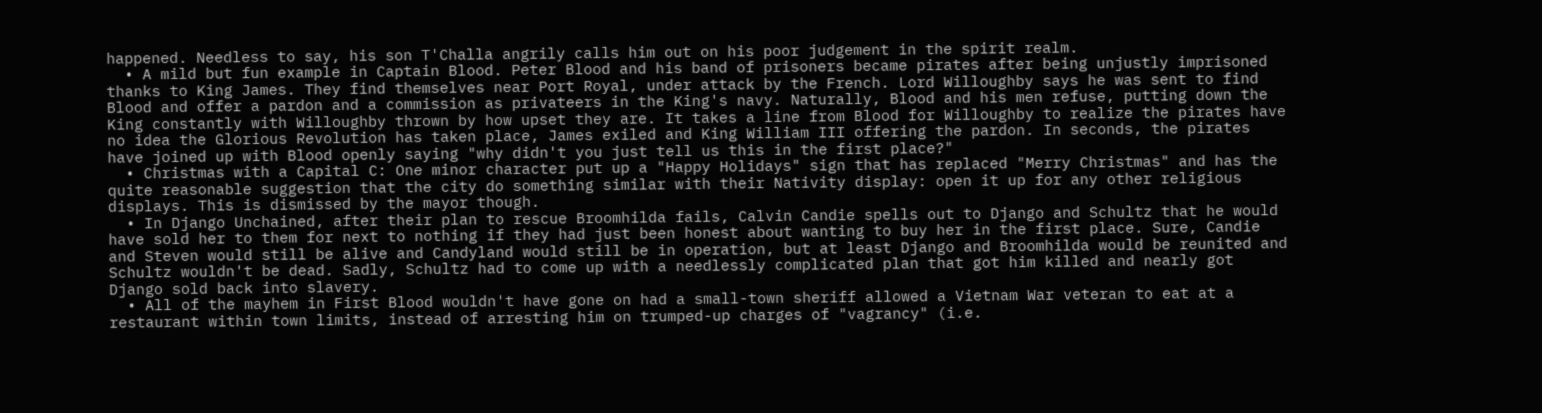happened. Needless to say, his son T'Challa angrily calls him out on his poor judgement in the spirit realm.
  • A mild but fun example in Captain Blood. Peter Blood and his band of prisoners became pirates after being unjustly imprisoned thanks to King James. They find themselves near Port Royal, under attack by the French. Lord Willoughby says he was sent to find Blood and offer a pardon and a commission as privateers in the King's navy. Naturally, Blood and his men refuse, putting down the King constantly with Willoughby thrown by how upset they are. It takes a line from Blood for Willoughby to realize the pirates have no idea the Glorious Revolution has taken place, James exiled and King William III offering the pardon. In seconds, the pirates have joined up with Blood openly saying "why didn't you just tell us this in the first place?"
  • Christmas with a Capital C: One minor character put up a "Happy Holidays" sign that has replaced "Merry Christmas" and has the quite reasonable suggestion that the city do something similar with their Nativity display: open it up for any other religious displays. This is dismissed by the mayor though.
  • In Django Unchained, after their plan to rescue Broomhilda fails, Calvin Candie spells out to Django and Schultz that he would have sold her to them for next to nothing if they had just been honest about wanting to buy her in the first place. Sure, Candie and Steven would still be alive and Candyland would still be in operation, but at least Django and Broomhilda would be reunited and Schultz wouldn't be dead. Sadly, Schultz had to come up with a needlessly complicated plan that got him killed and nearly got Django sold back into slavery.
  • All of the mayhem in First Blood wouldn't have gone on had a small-town sheriff allowed a Vietnam War veteran to eat at a restaurant within town limits, instead of arresting him on trumped-up charges of "vagrancy" (i.e.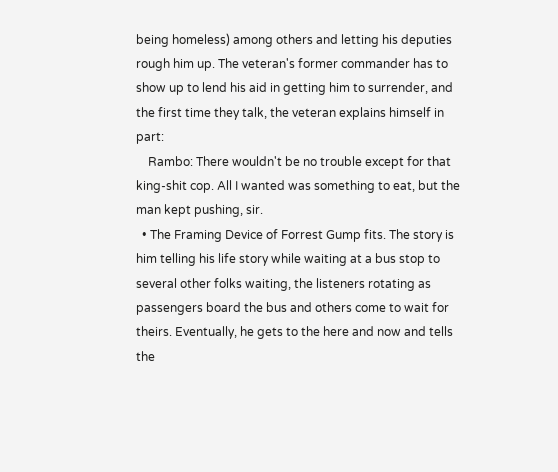being homeless) among others and letting his deputies rough him up. The veteran's former commander has to show up to lend his aid in getting him to surrender, and the first time they talk, the veteran explains himself in part:
    Rambo: There wouldn't be no trouble except for that king-shit cop. All I wanted was something to eat, but the man kept pushing, sir.
  • The Framing Device of Forrest Gump fits. The story is him telling his life story while waiting at a bus stop to several other folks waiting, the listeners rotating as passengers board the bus and others come to wait for theirs. Eventually, he gets to the here and now and tells the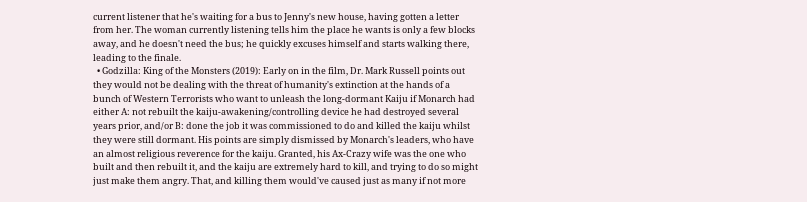current listener that he's waiting for a bus to Jenny's new house, having gotten a letter from her. The woman currently listening tells him the place he wants is only a few blocks away, and he doesn't need the bus; he quickly excuses himself and starts walking there, leading to the finale.
  • Godzilla: King of the Monsters (2019): Early on in the film, Dr. Mark Russell points out they would not be dealing with the threat of humanity's extinction at the hands of a bunch of Western Terrorists who want to unleash the long-dormant Kaiju if Monarch had either A: not rebuilt the kaiju-awakening/controlling device he had destroyed several years prior, and/or B: done the job it was commissioned to do and killed the kaiju whilst they were still dormant. His points are simply dismissed by Monarch's leaders, who have an almost religious reverence for the kaiju. Granted, his Ax-Crazy wife was the one who built and then rebuilt it, and the kaiju are extremely hard to kill, and trying to do so might just make them angry. That, and killing them would've caused just as many if not more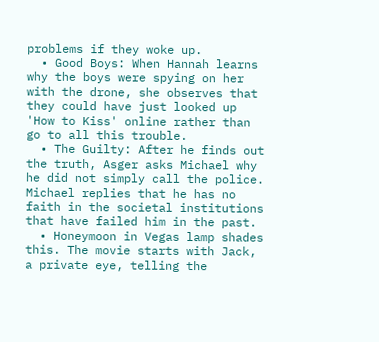problems if they woke up.
  • Good Boys: When Hannah learns why the boys were spying on her with the drone, she observes that they could have just looked up 'How to Kiss' online rather than go to all this trouble.
  • The Guilty: After he finds out the truth, Asger asks Michael why he did not simply call the police. Michael replies that he has no faith in the societal institutions that have failed him in the past.
  • Honeymoon in Vegas lamp shades this. The movie starts with Jack, a private eye, telling the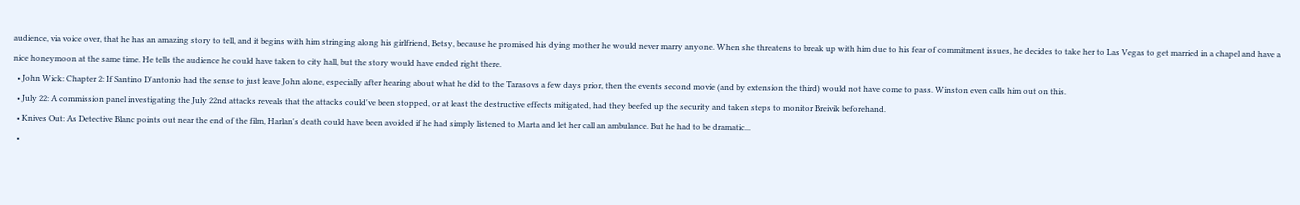audience, via voice over, that he has an amazing story to tell, and it begins with him stringing along his girlfriend, Betsy, because he promised his dying mother he would never marry anyone. When she threatens to break up with him due to his fear of commitment issues, he decides to take her to Las Vegas to get married in a chapel and have a nice honeymoon at the same time. He tells the audience he could have taken to city hall, but the story would have ended right there.
  • John Wick: Chapter 2: If Santino D'antonio had the sense to just leave John alone, especially after hearing about what he did to the Tarasovs a few days prior, then the events second movie (and by extension the third) would not have come to pass. Winston even calls him out on this.
  • July 22: A commission panel investigating the July 22nd attacks reveals that the attacks could've been stopped, or at least the destructive effects mitigated, had they beefed up the security and taken steps to monitor Breivik beforehand.
  • Knives Out: As Detective Blanc points out near the end of the film, Harlan's death could have been avoided if he had simply listened to Marta and let her call an ambulance. But he had to be dramatic...
  •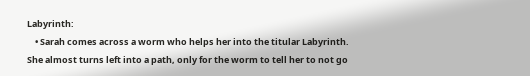Labyrinth:
    • Sarah comes across a worm who helps her into the titular Labyrinth. She almost turns left into a path, only for the worm to tell her to not go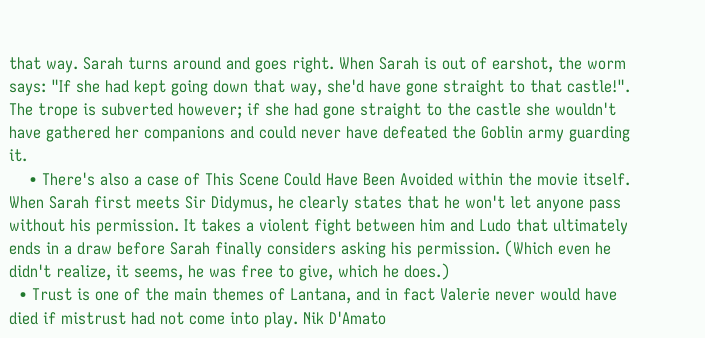that way. Sarah turns around and goes right. When Sarah is out of earshot, the worm says: "If she had kept going down that way, she'd have gone straight to that castle!". The trope is subverted however; if she had gone straight to the castle she wouldn't have gathered her companions and could never have defeated the Goblin army guarding it.
    • There's also a case of This Scene Could Have Been Avoided within the movie itself. When Sarah first meets Sir Didymus, he clearly states that he won't let anyone pass without his permission. It takes a violent fight between him and Ludo that ultimately ends in a draw before Sarah finally considers asking his permission. (Which even he didn't realize, it seems, he was free to give, which he does.)
  • Trust is one of the main themes of Lantana, and in fact Valerie never would have died if mistrust had not come into play. Nik D'Amato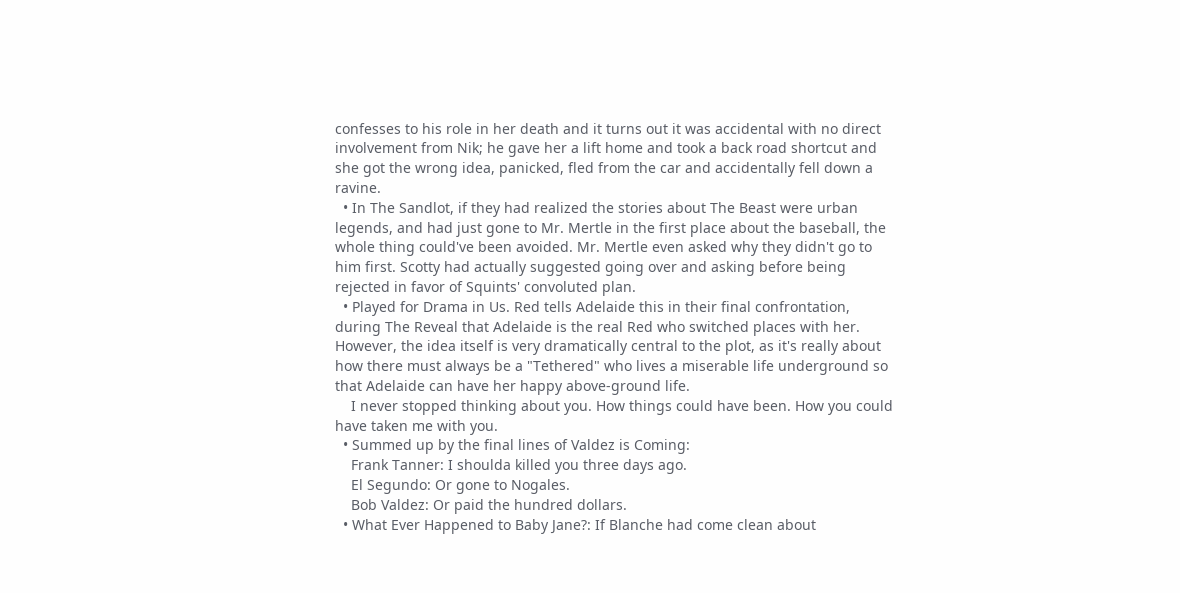confesses to his role in her death and it turns out it was accidental with no direct involvement from Nik; he gave her a lift home and took a back road shortcut and she got the wrong idea, panicked, fled from the car and accidentally fell down a ravine.
  • In The Sandlot, if they had realized the stories about The Beast were urban legends, and had just gone to Mr. Mertle in the first place about the baseball, the whole thing could've been avoided. Mr. Mertle even asked why they didn't go to him first. Scotty had actually suggested going over and asking before being rejected in favor of Squints' convoluted plan.
  • Played for Drama in Us. Red tells Adelaide this in their final confrontation, during The Reveal that Adelaide is the real Red who switched places with her. However, the idea itself is very dramatically central to the plot, as it's really about how there must always be a "Tethered" who lives a miserable life underground so that Adelaide can have her happy above-ground life.
    I never stopped thinking about you. How things could have been. How you could have taken me with you.
  • Summed up by the final lines of Valdez is Coming:
    Frank Tanner: I shoulda killed you three days ago.
    El Segundo: Or gone to Nogales.
    Bob Valdez: Or paid the hundred dollars.
  • What Ever Happened to Baby Jane?: If Blanche had come clean about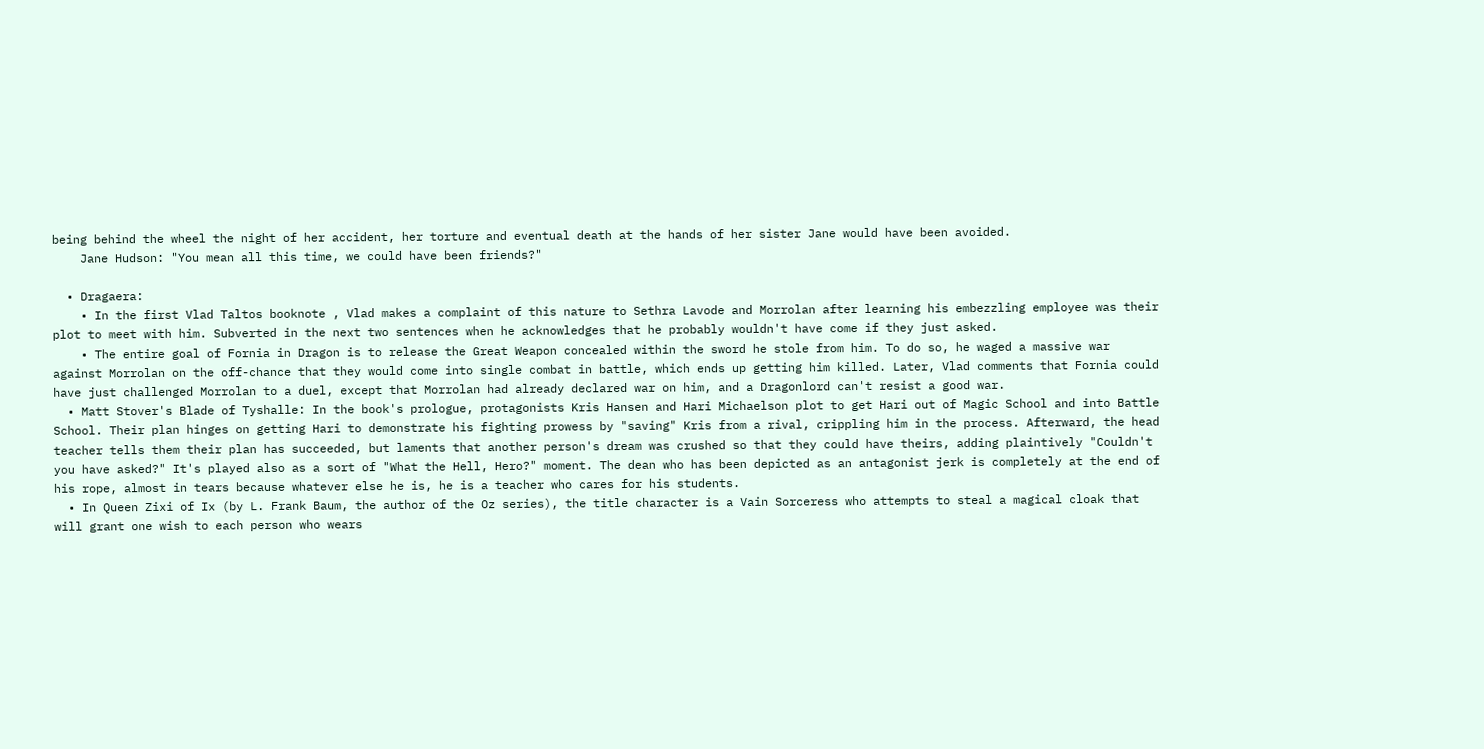being behind the wheel the night of her accident, her torture and eventual death at the hands of her sister Jane would have been avoided.
    Jane Hudson: "You mean all this time, we could have been friends?"

  • Dragaera:
    • In the first Vlad Taltos booknote , Vlad makes a complaint of this nature to Sethra Lavode and Morrolan after learning his embezzling employee was their plot to meet with him. Subverted in the next two sentences when he acknowledges that he probably wouldn't have come if they just asked.
    • The entire goal of Fornia in Dragon is to release the Great Weapon concealed within the sword he stole from him. To do so, he waged a massive war against Morrolan on the off-chance that they would come into single combat in battle, which ends up getting him killed. Later, Vlad comments that Fornia could have just challenged Morrolan to a duel, except that Morrolan had already declared war on him, and a Dragonlord can't resist a good war.
  • Matt Stover's Blade of Tyshalle: In the book's prologue, protagonists Kris Hansen and Hari Michaelson plot to get Hari out of Magic School and into Battle School. Their plan hinges on getting Hari to demonstrate his fighting prowess by "saving" Kris from a rival, crippling him in the process. Afterward, the head teacher tells them their plan has succeeded, but laments that another person's dream was crushed so that they could have theirs, adding plaintively "Couldn't you have asked?" It's played also as a sort of "What the Hell, Hero?" moment. The dean who has been depicted as an antagonist jerk is completely at the end of his rope, almost in tears because whatever else he is, he is a teacher who cares for his students.
  • In Queen Zixi of Ix (by L. Frank Baum, the author of the Oz series), the title character is a Vain Sorceress who attempts to steal a magical cloak that will grant one wish to each person who wears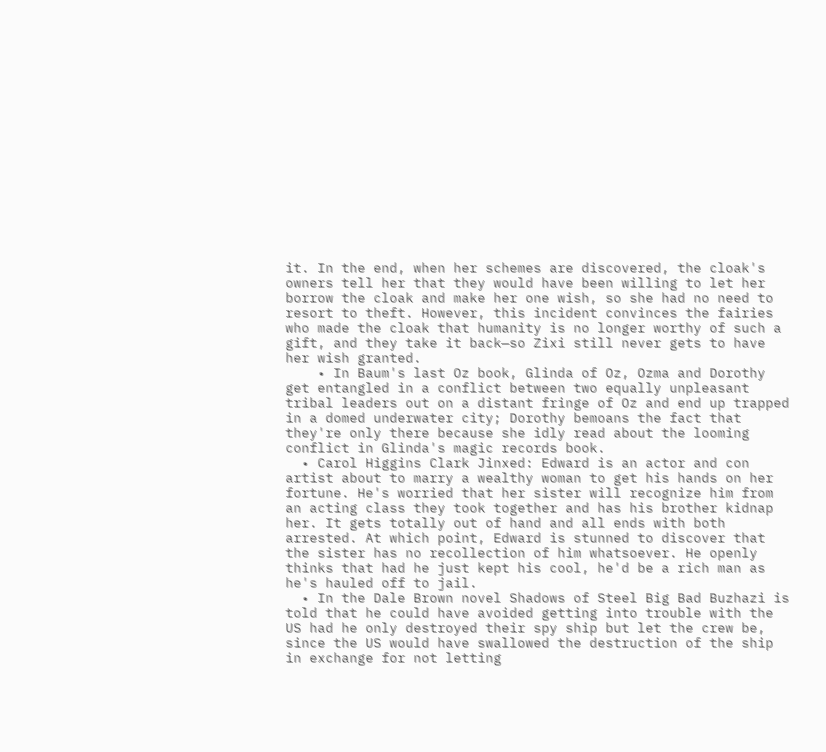it. In the end, when her schemes are discovered, the cloak's owners tell her that they would have been willing to let her borrow the cloak and make her one wish, so she had no need to resort to theft. However, this incident convinces the fairies who made the cloak that humanity is no longer worthy of such a gift, and they take it back—so Zixi still never gets to have her wish granted.
    • In Baum's last Oz book, Glinda of Oz, Ozma and Dorothy get entangled in a conflict between two equally unpleasant tribal leaders out on a distant fringe of Oz and end up trapped in a domed underwater city; Dorothy bemoans the fact that they're only there because she idly read about the looming conflict in Glinda's magic records book.
  • Carol Higgins Clark Jinxed: Edward is an actor and con artist about to marry a wealthy woman to get his hands on her fortune. He's worried that her sister will recognize him from an acting class they took together and has his brother kidnap her. It gets totally out of hand and all ends with both arrested. At which point, Edward is stunned to discover that the sister has no recollection of him whatsoever. He openly thinks that had he just kept his cool, he'd be a rich man as he's hauled off to jail.
  • In the Dale Brown novel Shadows of Steel Big Bad Buzhazi is told that he could have avoided getting into trouble with the US had he only destroyed their spy ship but let the crew be, since the US would have swallowed the destruction of the ship in exchange for not letting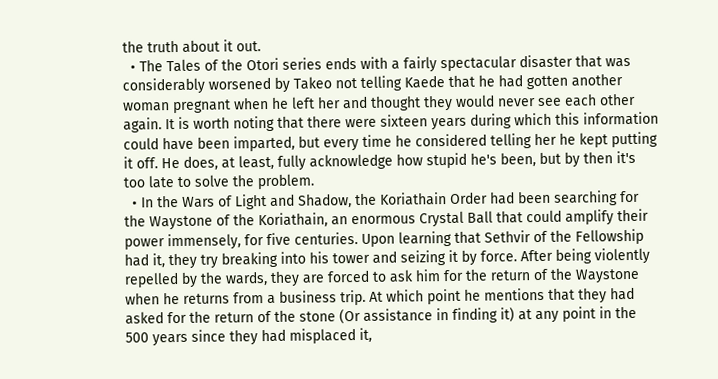the truth about it out.
  • The Tales of the Otori series ends with a fairly spectacular disaster that was considerably worsened by Takeo not telling Kaede that he had gotten another woman pregnant when he left her and thought they would never see each other again. It is worth noting that there were sixteen years during which this information could have been imparted, but every time he considered telling her he kept putting it off. He does, at least, fully acknowledge how stupid he's been, but by then it's too late to solve the problem.
  • In the Wars of Light and Shadow, the Koriathain Order had been searching for the Waystone of the Koriathain, an enormous Crystal Ball that could amplify their power immensely, for five centuries. Upon learning that Sethvir of the Fellowship had it, they try breaking into his tower and seizing it by force. After being violently repelled by the wards, they are forced to ask him for the return of the Waystone when he returns from a business trip. At which point he mentions that they had asked for the return of the stone (Or assistance in finding it) at any point in the 500 years since they had misplaced it,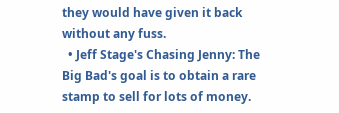they would have given it back without any fuss.
  • Jeff Stage's Chasing Jenny: The Big Bad's goal is to obtain a rare stamp to sell for lots of money.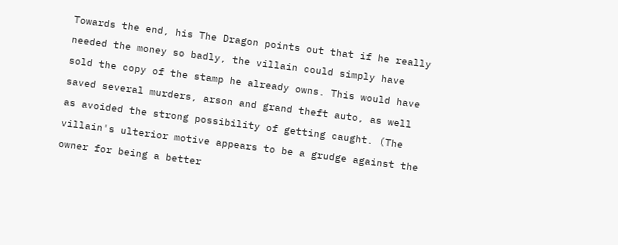Towards the end, his The Dragon points out that if he really needed the money so badly, the villain could simply have sold the copy of the stamp he already owns. This would have saved several murders, arson and grand theft auto, as well as avoided the strong possibility of getting caught. (The villain's ulterior motive appears to be a grudge against the owner for being a better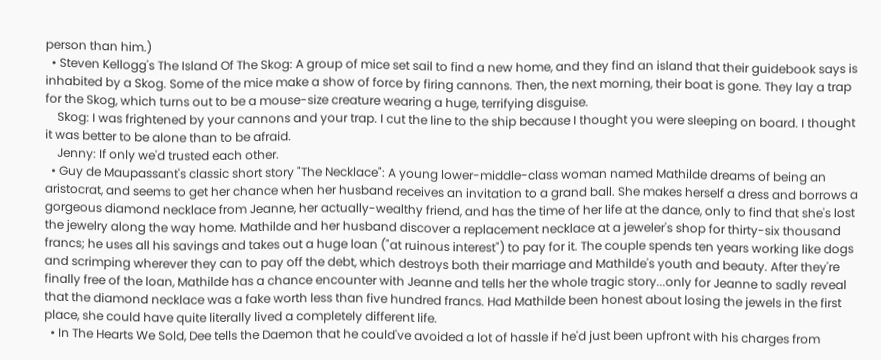person than him.)
  • Steven Kellogg's The Island Of The Skog: A group of mice set sail to find a new home, and they find an island that their guidebook says is inhabited by a Skog. Some of the mice make a show of force by firing cannons. Then, the next morning, their boat is gone. They lay a trap for the Skog, which turns out to be a mouse-size creature wearing a huge, terrifying disguise.
    Skog: I was frightened by your cannons and your trap. I cut the line to the ship because I thought you were sleeping on board. I thought it was better to be alone than to be afraid.
    Jenny: If only we'd trusted each other.
  • Guy de Maupassant's classic short story "The Necklace": A young lower-middle-class woman named Mathilde dreams of being an aristocrat, and seems to get her chance when her husband receives an invitation to a grand ball. She makes herself a dress and borrows a gorgeous diamond necklace from Jeanne, her actually-wealthy friend, and has the time of her life at the dance, only to find that she's lost the jewelry along the way home. Mathilde and her husband discover a replacement necklace at a jeweler's shop for thirty-six thousand francs; he uses all his savings and takes out a huge loan ("at ruinous interest") to pay for it. The couple spends ten years working like dogs and scrimping wherever they can to pay off the debt, which destroys both their marriage and Mathilde's youth and beauty. After they're finally free of the loan, Mathilde has a chance encounter with Jeanne and tells her the whole tragic story...only for Jeanne to sadly reveal that the diamond necklace was a fake worth less than five hundred francs. Had Mathilde been honest about losing the jewels in the first place, she could have quite literally lived a completely different life.
  • In The Hearts We Sold, Dee tells the Daemon that he could've avoided a lot of hassle if he'd just been upfront with his charges from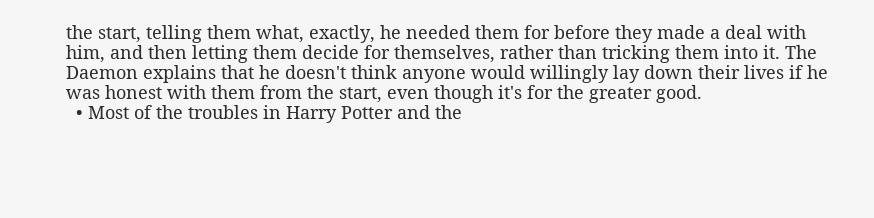the start, telling them what, exactly, he needed them for before they made a deal with him, and then letting them decide for themselves, rather than tricking them into it. The Daemon explains that he doesn't think anyone would willingly lay down their lives if he was honest with them from the start, even though it's for the greater good.
  • Most of the troubles in Harry Potter and the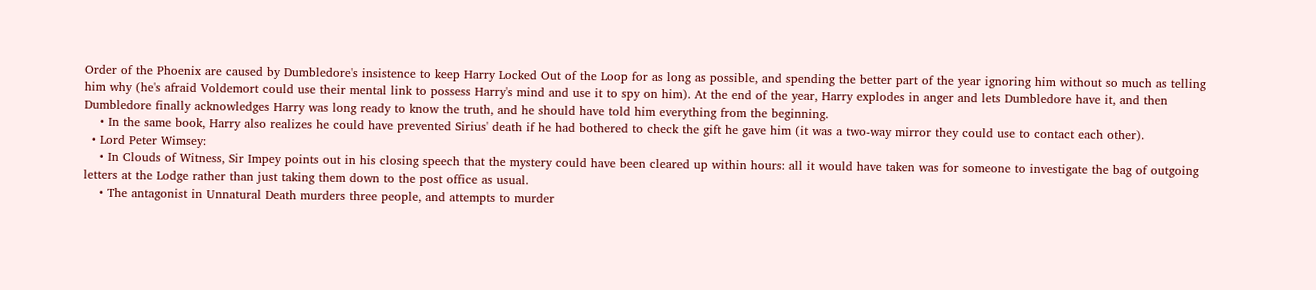Order of the Phoenix are caused by Dumbledore's insistence to keep Harry Locked Out of the Loop for as long as possible, and spending the better part of the year ignoring him without so much as telling him why (he's afraid Voldemort could use their mental link to possess Harry's mind and use it to spy on him). At the end of the year, Harry explodes in anger and lets Dumbledore have it, and then Dumbledore finally acknowledges Harry was long ready to know the truth, and he should have told him everything from the beginning.
    • In the same book, Harry also realizes he could have prevented Sirius' death if he had bothered to check the gift he gave him (it was a two-way mirror they could use to contact each other).
  • Lord Peter Wimsey:
    • In Clouds of Witness, Sir Impey points out in his closing speech that the mystery could have been cleared up within hours: all it would have taken was for someone to investigate the bag of outgoing letters at the Lodge rather than just taking them down to the post office as usual.
    • The antagonist in Unnatural Death murders three people, and attempts to murder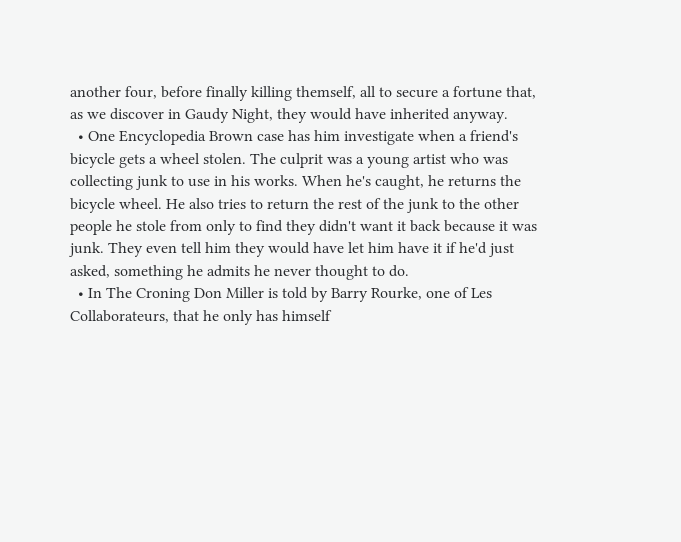another four, before finally killing themself, all to secure a fortune that, as we discover in Gaudy Night, they would have inherited anyway.
  • One Encyclopedia Brown case has him investigate when a friend's bicycle gets a wheel stolen. The culprit was a young artist who was collecting junk to use in his works. When he's caught, he returns the bicycle wheel. He also tries to return the rest of the junk to the other people he stole from only to find they didn't want it back because it was junk. They even tell him they would have let him have it if he'd just asked, something he admits he never thought to do.
  • In The Croning Don Miller is told by Barry Rourke, one of Les Collaborateurs, that he only has himself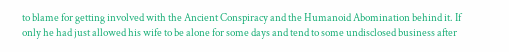to blame for getting involved with the Ancient Conspiracy and the Humanoid Abomination behind it. If only he had just allowed his wife to be alone for some days and tend to some undisclosed business after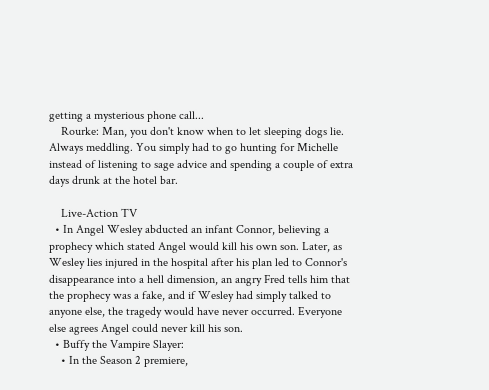getting a mysterious phone call...
    Rourke: Man, you don't know when to let sleeping dogs lie. Always meddling. You simply had to go hunting for Michelle instead of listening to sage advice and spending a couple of extra days drunk at the hotel bar.

    Live-Action TV
  • In Angel Wesley abducted an infant Connor, believing a prophecy which stated Angel would kill his own son. Later, as Wesley lies injured in the hospital after his plan led to Connor's disappearance into a hell dimension, an angry Fred tells him that the prophecy was a fake, and if Wesley had simply talked to anyone else, the tragedy would have never occurred. Everyone else agrees Angel could never kill his son.
  • Buffy the Vampire Slayer:
    • In the Season 2 premiere,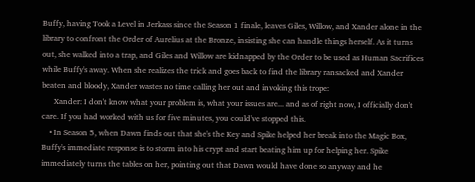Buffy, having Took a Level in Jerkass since the Season 1 finale, leaves Giles, Willow, and Xander alone in the library to confront the Order of Aurelius at the Bronze, insisting she can handle things herself. As it turns out, she walked into a trap, and Giles and Willow are kidnapped by the Order to be used as Human Sacrifices while Buffy's away. When she realizes the trick and goes back to find the library ransacked and Xander beaten and bloody, Xander wastes no time calling her out and invoking this trope:
      Xander: I don't know what your problem is, what your issues are... and as of right now, I officially don't care. If you had worked with us for five minutes, you could've stopped this.
    • In Season 5, when Dawn finds out that she's the Key and Spike helped her break into the Magic Box, Buffy's immediate response is to storm into his crypt and start beating him up for helping her. Spike immediately turns the tables on her, pointing out that Dawn would have done so anyway and he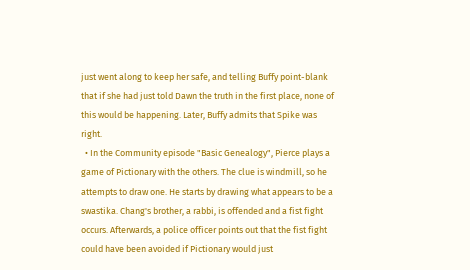just went along to keep her safe, and telling Buffy point-blank that if she had just told Dawn the truth in the first place, none of this would be happening. Later, Buffy admits that Spike was right.
  • In the Community episode "Basic Genealogy", Pierce plays a game of Pictionary with the others. The clue is windmill, so he attempts to draw one. He starts by drawing what appears to be a swastika. Chang's brother, a rabbi, is offended and a fist fight occurs. Afterwards, a police officer points out that the fist fight could have been avoided if Pictionary would just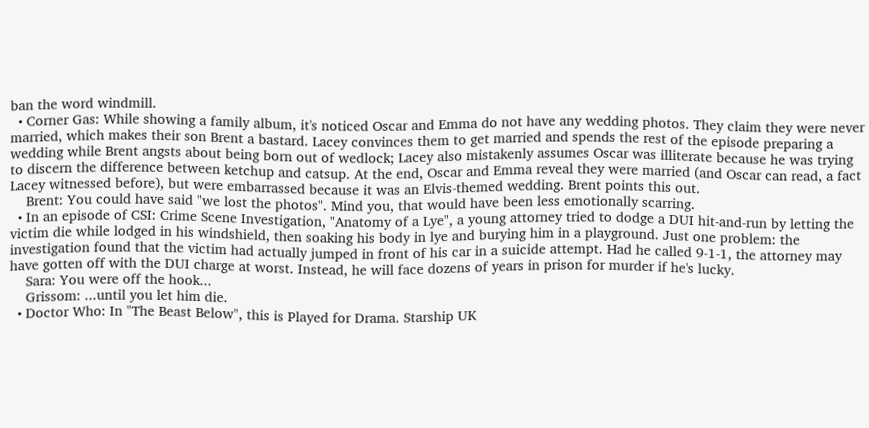ban the word windmill.
  • Corner Gas: While showing a family album, it's noticed Oscar and Emma do not have any wedding photos. They claim they were never married, which makes their son Brent a bastard. Lacey convinces them to get married and spends the rest of the episode preparing a wedding while Brent angsts about being born out of wedlock; Lacey also mistakenly assumes Oscar was illiterate because he was trying to discern the difference between ketchup and catsup. At the end, Oscar and Emma reveal they were married (and Oscar can read, a fact Lacey witnessed before), but were embarrassed because it was an Elvis-themed wedding. Brent points this out.
    Brent: You could have said "we lost the photos". Mind you, that would have been less emotionally scarring.
  • In an episode of CSI: Crime Scene Investigation, "Anatomy of a Lye", a young attorney tried to dodge a DUI hit-and-run by letting the victim die while lodged in his windshield, then soaking his body in lye and burying him in a playground. Just one problem: the investigation found that the victim had actually jumped in front of his car in a suicide attempt. Had he called 9-1-1, the attorney may have gotten off with the DUI charge at worst. Instead, he will face dozens of years in prison for murder if he's lucky.
    Sara: You were off the hook...
    Grissom: ...until you let him die.
  • Doctor Who: In "The Beast Below", this is Played for Drama. Starship UK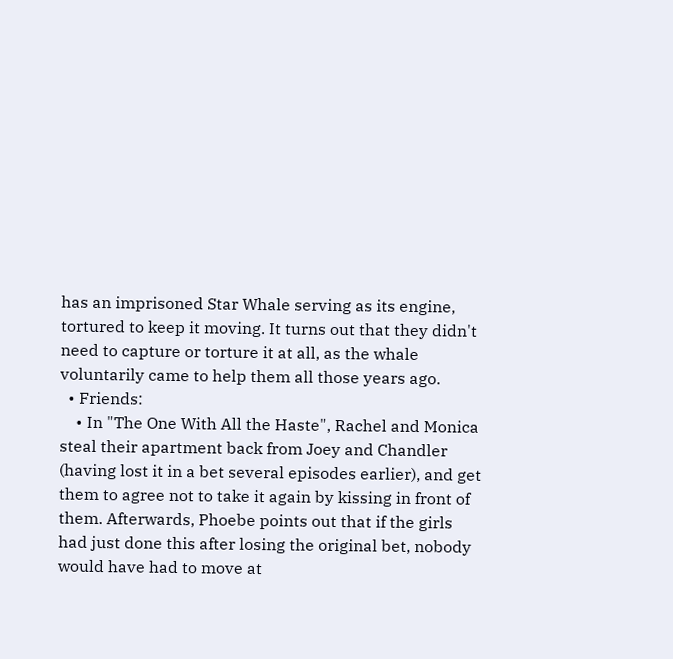has an imprisoned Star Whale serving as its engine, tortured to keep it moving. It turns out that they didn't need to capture or torture it at all, as the whale voluntarily came to help them all those years ago.
  • Friends:
    • In "The One With All the Haste", Rachel and Monica steal their apartment back from Joey and Chandler (having lost it in a bet several episodes earlier), and get them to agree not to take it again by kissing in front of them. Afterwards, Phoebe points out that if the girls had just done this after losing the original bet, nobody would have had to move at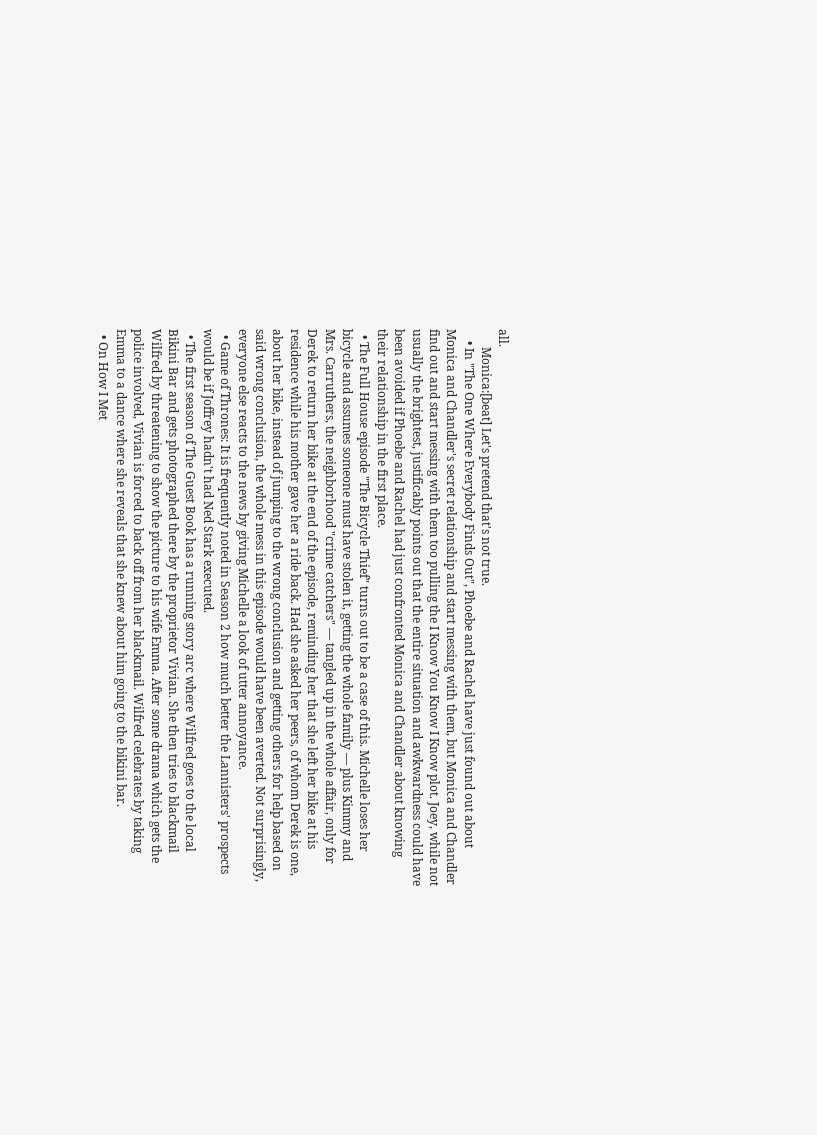all.
      Monica:[beat] Let's pretend that's not true.
    • In "The One Where Everybody Finds Out", Phoebe and Rachel have just found out about Monica and Chandler's secret relationship and start messing with them, but Monica and Chandler find out and start messing with them too pulling the I Know You Know I Know plot. Joey, while not usually the brightest, justificably points out that the entire situation and awkwardness could have been avoided if Phoebe and Rachel had just confronted Monica and Chandler about knowing their relationship in the first place.
  • The Full House episode "The Bicycle Thief" turns out to be a case of this. Michelle loses her bicycle and assumes someone must have stolen it, getting the whole family — plus Kimmy and Mrs. Carruthers, the neighborhood "crime catchers" — tangled up in the whole affair, only for Derek to return her bike at the end of the episode, reminding her that she left her bike at his residence while his mother gave her a ride back. Had she asked her peers, of whom Derek is one, about her bike, instead of jumping to the wrong conclusion and getting others for help based on said wrong conclusion, the whole mess in this episode would have been averted. Not surprisingly, everyone else reacts to the news by giving Michelle a look of utter annoyance.
  • Game of Thrones: It is frequently noted in Season 2 how much better the Lannisters' prospects would be if Joffrey hadn't had Ned Stark executed.
  • The first season of The Guest Book has a running story arc where Wilfred goes to the local Bikini Bar and gets photographed there by the proprietor Vivian. She then tries to blackmail Wilfred by threatening to show the picture to his wife Emma. After some drama which gets the police involved, Vivian is forced to back off from her blackmail. Wilfred celebrates by taking Emma to a dance where she reveals that she knew about him going to the bikini bar.
  • On How I Met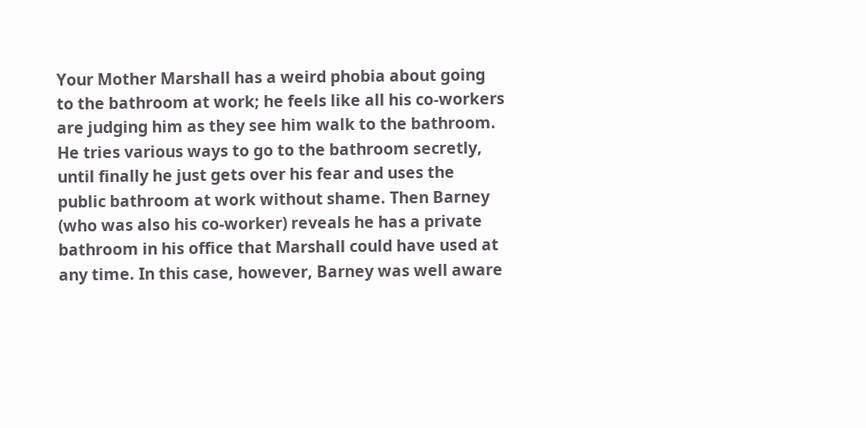Your Mother Marshall has a weird phobia about going to the bathroom at work; he feels like all his co-workers are judging him as they see him walk to the bathroom. He tries various ways to go to the bathroom secretly, until finally he just gets over his fear and uses the public bathroom at work without shame. Then Barney (who was also his co-worker) reveals he has a private bathroom in his office that Marshall could have used at any time. In this case, however, Barney was well aware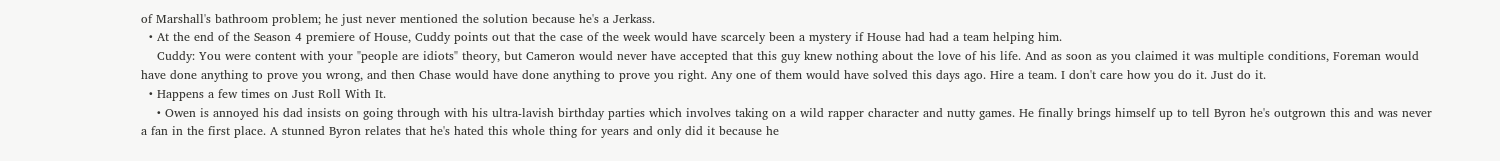of Marshall's bathroom problem; he just never mentioned the solution because he's a Jerkass.
  • At the end of the Season 4 premiere of House, Cuddy points out that the case of the week would have scarcely been a mystery if House had had a team helping him.
    Cuddy: You were content with your "people are idiots" theory, but Cameron would never have accepted that this guy knew nothing about the love of his life. And as soon as you claimed it was multiple conditions, Foreman would have done anything to prove you wrong, and then Chase would have done anything to prove you right. Any one of them would have solved this days ago. Hire a team. I don't care how you do it. Just do it.
  • Happens a few times on Just Roll With It.
    • Owen is annoyed his dad insists on going through with his ultra-lavish birthday parties which involves taking on a wild rapper character and nutty games. He finally brings himself up to tell Byron he's outgrown this and was never a fan in the first place. A stunned Byron relates that he's hated this whole thing for years and only did it because he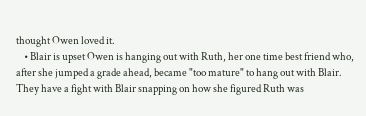thought Owen loved it.
    • Blair is upset Owen is hanging out with Ruth, her one time best friend who, after she jumped a grade ahead, became "too mature" to hang out with Blair. They have a fight with Blair snapping on how she figured Ruth was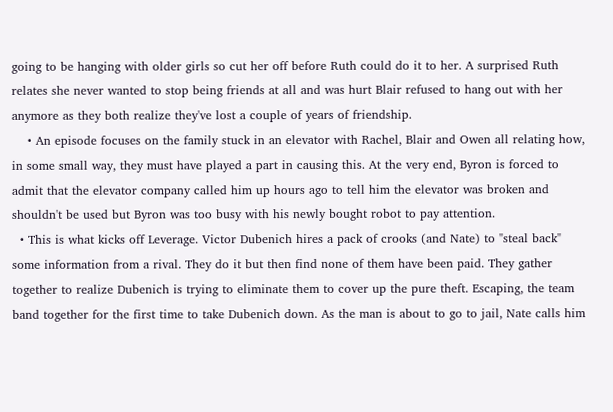going to be hanging with older girls so cut her off before Ruth could do it to her. A surprised Ruth relates she never wanted to stop being friends at all and was hurt Blair refused to hang out with her anymore as they both realize they've lost a couple of years of friendship.
    • An episode focuses on the family stuck in an elevator with Rachel, Blair and Owen all relating how, in some small way, they must have played a part in causing this. At the very end, Byron is forced to admit that the elevator company called him up hours ago to tell him the elevator was broken and shouldn't be used but Byron was too busy with his newly bought robot to pay attention.
  • This is what kicks off Leverage. Victor Dubenich hires a pack of crooks (and Nate) to "steal back" some information from a rival. They do it but then find none of them have been paid. They gather together to realize Dubenich is trying to eliminate them to cover up the pure theft. Escaping, the team band together for the first time to take Dubenich down. As the man is about to go to jail, Nate calls him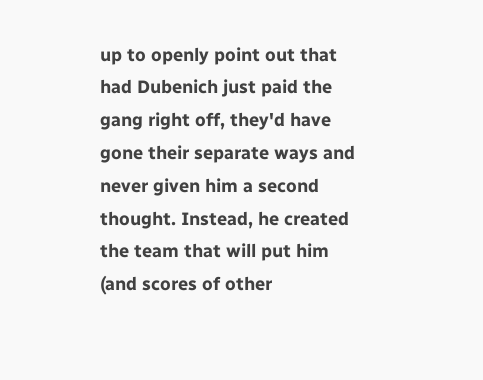up to openly point out that had Dubenich just paid the gang right off, they'd have gone their separate ways and never given him a second thought. Instead, he created the team that will put him (and scores of other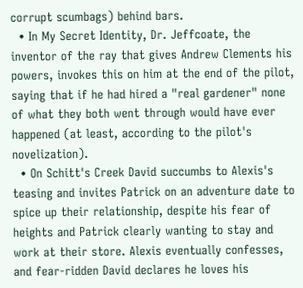corrupt scumbags) behind bars.
  • In My Secret Identity, Dr. Jeffcoate, the inventor of the ray that gives Andrew Clements his powers, invokes this on him at the end of the pilot, saying that if he had hired a "real gardener" none of what they both went through would have ever happened (at least, according to the pilot's novelization).
  • On Schitt's Creek David succumbs to Alexis's teasing and invites Patrick on an adventure date to spice up their relationship, despite his fear of heights and Patrick clearly wanting to stay and work at their store. Alexis eventually confesses, and fear-ridden David declares he loves his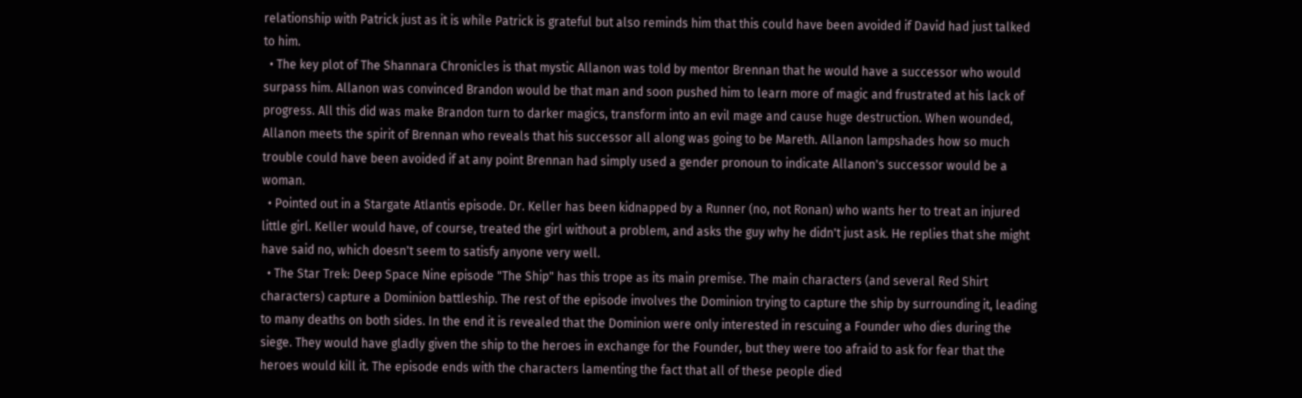relationship with Patrick just as it is while Patrick is grateful but also reminds him that this could have been avoided if David had just talked to him.
  • The key plot of The Shannara Chronicles is that mystic Allanon was told by mentor Brennan that he would have a successor who would surpass him. Allanon was convinced Brandon would be that man and soon pushed him to learn more of magic and frustrated at his lack of progress. All this did was make Brandon turn to darker magics, transform into an evil mage and cause huge destruction. When wounded, Allanon meets the spirit of Brennan who reveals that his successor all along was going to be Mareth. Allanon lampshades how so much trouble could have been avoided if at any point Brennan had simply used a gender pronoun to indicate Allanon's successor would be a woman.
  • Pointed out in a Stargate Atlantis episode. Dr. Keller has been kidnapped by a Runner (no, not Ronan) who wants her to treat an injured little girl. Keller would have, of course, treated the girl without a problem, and asks the guy why he didn't just ask. He replies that she might have said no, which doesn't seem to satisfy anyone very well.
  • The Star Trek: Deep Space Nine episode "The Ship" has this trope as its main premise. The main characters (and several Red Shirt characters) capture a Dominion battleship. The rest of the episode involves the Dominion trying to capture the ship by surrounding it, leading to many deaths on both sides. In the end it is revealed that the Dominion were only interested in rescuing a Founder who dies during the siege. They would have gladly given the ship to the heroes in exchange for the Founder, but they were too afraid to ask for fear that the heroes would kill it. The episode ends with the characters lamenting the fact that all of these people died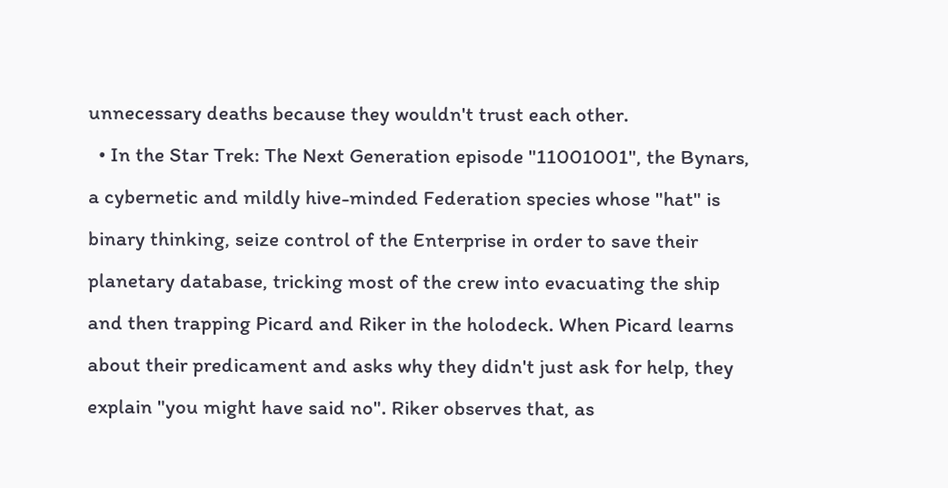unnecessary deaths because they wouldn't trust each other.
  • In the Star Trek: The Next Generation episode "11001001", the Bynars, a cybernetic and mildly hive-minded Federation species whose "hat" is binary thinking, seize control of the Enterprise in order to save their planetary database, tricking most of the crew into evacuating the ship and then trapping Picard and Riker in the holodeck. When Picard learns about their predicament and asks why they didn't just ask for help, they explain "you might have said no". Riker observes that, as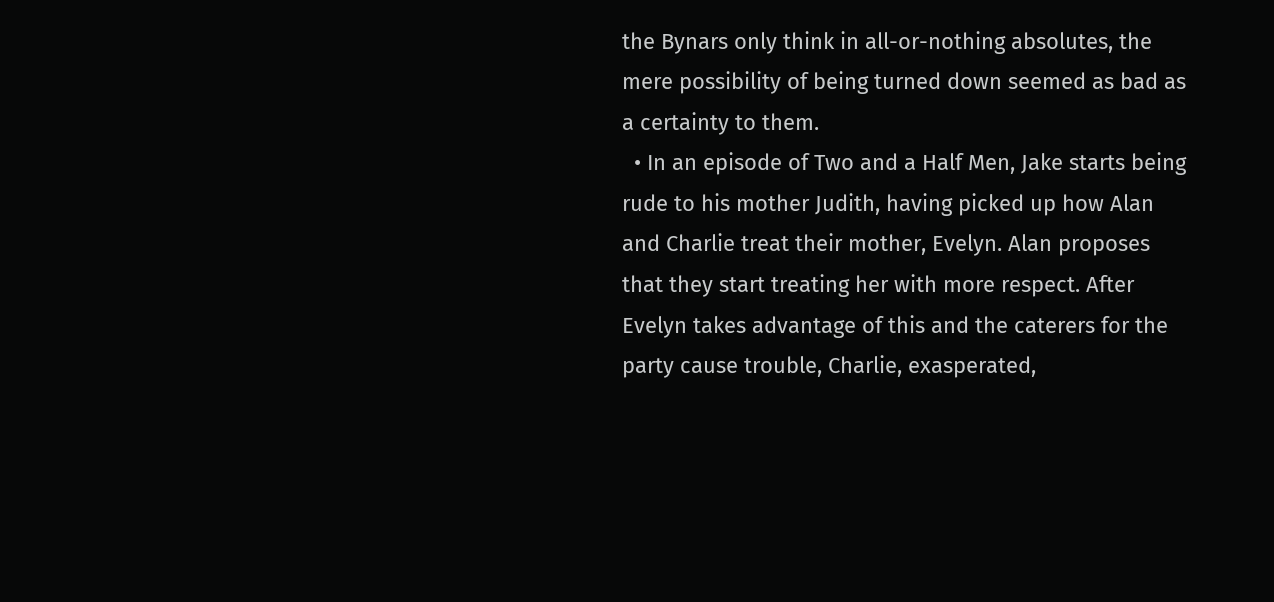the Bynars only think in all-or-nothing absolutes, the mere possibility of being turned down seemed as bad as a certainty to them.
  • In an episode of Two and a Half Men, Jake starts being rude to his mother Judith, having picked up how Alan and Charlie treat their mother, Evelyn. Alan proposes that they start treating her with more respect. After Evelyn takes advantage of this and the caterers for the party cause trouble, Charlie, exasperated,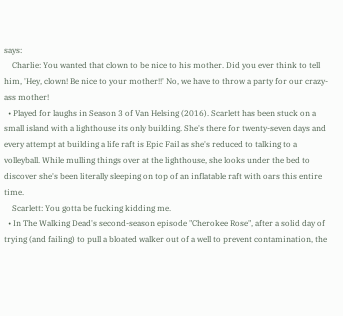says:
    Charlie: You wanted that clown to be nice to his mother. Did you ever think to tell him, 'Hey, clown! Be nice to your mother!!' No, we have to throw a party for our crazy-ass mother!
  • Played for laughs in Season 3 of Van Helsing (2016). Scarlett has been stuck on a small island with a lighthouse its only building. She's there for twenty-seven days and every attempt at building a life raft is Epic Fail as she's reduced to talking to a volleyball. While mulling things over at the lighthouse, she looks under the bed to discover she's been literally sleeping on top of an inflatable raft with oars this entire time.
    Scarlett: You gotta be fucking kidding me.
  • In The Walking Dead's second-season episode "Cherokee Rose", after a solid day of trying (and failing) to pull a bloated walker out of a well to prevent contamination, the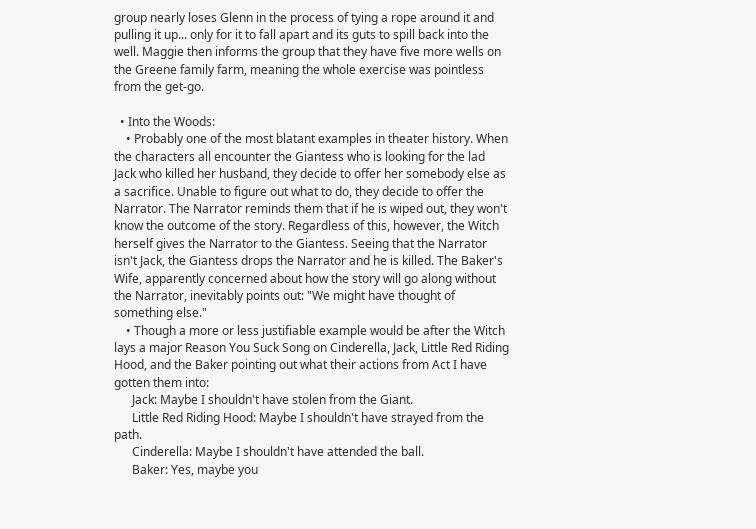group nearly loses Glenn in the process of tying a rope around it and pulling it up... only for it to fall apart and its guts to spill back into the well. Maggie then informs the group that they have five more wells on the Greene family farm, meaning the whole exercise was pointless from the get-go.

  • Into the Woods:
    • Probably one of the most blatant examples in theater history. When the characters all encounter the Giantess who is looking for the lad Jack who killed her husband, they decide to offer her somebody else as a sacrifice. Unable to figure out what to do, they decide to offer the Narrator. The Narrator reminds them that if he is wiped out, they won't know the outcome of the story. Regardless of this, however, the Witch herself gives the Narrator to the Giantess. Seeing that the Narrator isn't Jack, the Giantess drops the Narrator and he is killed. The Baker's Wife, apparently concerned about how the story will go along without the Narrator, inevitably points out: "We might have thought of something else."
    • Though a more or less justifiable example would be after the Witch lays a major Reason You Suck Song on Cinderella, Jack, Little Red Riding Hood, and the Baker pointing out what their actions from Act I have gotten them into:
      Jack: Maybe I shouldn't have stolen from the Giant.
      Little Red Riding Hood: Maybe I shouldn't have strayed from the path.
      Cinderella: Maybe I shouldn't have attended the ball.
      Baker: Yes, maybe you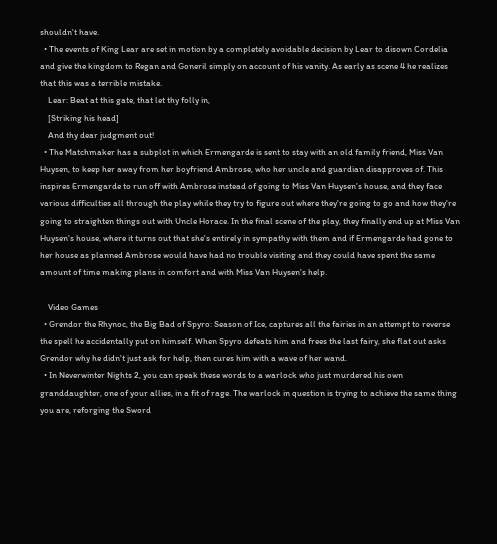shouldn't have.
  • The events of King Lear are set in motion by a completely avoidable decision by Lear to disown Cordelia and give the kingdom to Regan and Goneril simply on account of his vanity. As early as scene 4 he realizes that this was a terrible mistake.
    Lear: Beat at this gate, that let thy folly in,
    [Striking his head]
    And thy dear judgment out!
  • The Matchmaker has a subplot in which Ermengarde is sent to stay with an old family friend, Miss Van Huysen, to keep her away from her boyfriend Ambrose, who her uncle and guardian disapproves of. This inspires Ermengarde to run off with Ambrose instead of going to Miss Van Huysen's house, and they face various difficulties all through the play while they try to figure out where they're going to go and how they're going to straighten things out with Uncle Horace. In the final scene of the play, they finally end up at Miss Van Huysen's house, where it turns out that she's entirely in sympathy with them and if Ermengarde had gone to her house as planned Ambrose would have had no trouble visiting and they could have spent the same amount of time making plans in comfort and with Miss Van Huysen's help.

    Video Games
  • Grendor the Rhynoc, the Big Bad of Spyro: Season of Ice, captures all the fairies in an attempt to reverse the spell he accidentally put on himself. When Spyro defeats him and frees the last fairy, she flat out asks Grendor why he didn't just ask for help, then cures him with a wave of her wand.
  • In Neverwinter Nights 2, you can speak these words to a warlock who just murdered his own granddaughter, one of your allies, in a fit of rage. The warlock in question is trying to achieve the same thing you are, reforging the Sword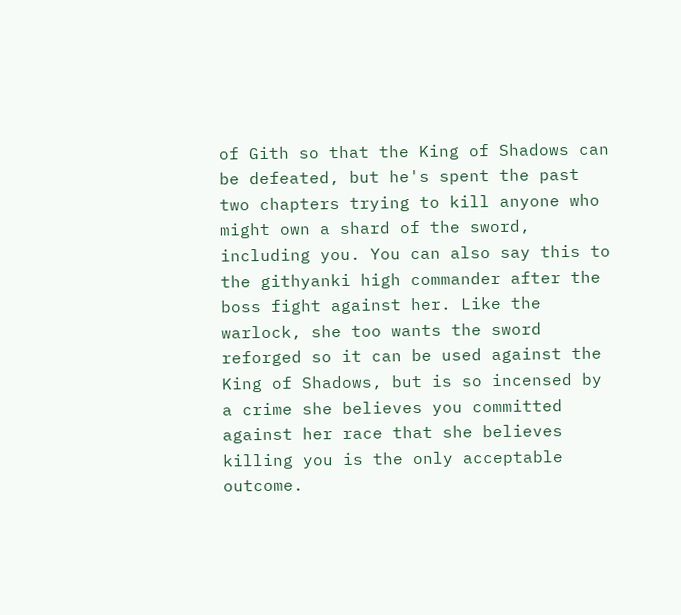of Gith so that the King of Shadows can be defeated, but he's spent the past two chapters trying to kill anyone who might own a shard of the sword, including you. You can also say this to the githyanki high commander after the boss fight against her. Like the warlock, she too wants the sword reforged so it can be used against the King of Shadows, but is so incensed by a crime she believes you committed against her race that she believes killing you is the only acceptable outcome.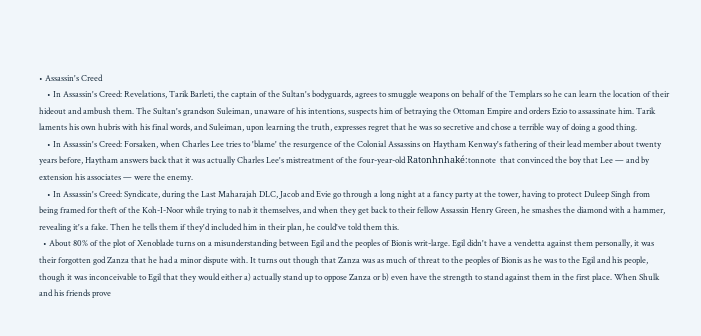• Assassin's Creed
    • In Assassin's Creed: Revelations, Tarik Barleti, the captain of the Sultan's bodyguards, agrees to smuggle weapons on behalf of the Templars so he can learn the location of their hideout and ambush them. The Sultan's grandson Suleiman, unaware of his intentions, suspects him of betraying the Ottoman Empire and orders Ezio to assassinate him. Tarik laments his own hubris with his final words, and Suleiman, upon learning the truth, expresses regret that he was so secretive and chose a terrible way of doing a good thing.
    • In Assassin's Creed: Forsaken, when Charles Lee tries to 'blame' the resurgence of the Colonial Assassins on Haytham Kenway's fathering of their lead member about twenty years before, Haytham answers back that it was actually Charles Lee's mistreatment of the four-year-old Ratonhnhaké:tonnote  that convinced the boy that Lee — and by extension his associates — were the enemy.
    • In Assassin's Creed: Syndicate, during the Last Maharajah DLC, Jacob and Evie go through a long night at a fancy party at the tower, having to protect Duleep Singh from being framed for theft of the Koh-I-Noor while trying to nab it themselves, and when they get back to their fellow Assassin Henry Green, he smashes the diamond with a hammer, revealing it's a fake. Then he tells them if they'd included him in their plan, he could've told them this.
  • About 80% of the plot of Xenoblade turns on a misunderstanding between Egil and the peoples of Bionis writ-large. Egil didn't have a vendetta against them personally, it was their forgotten god Zanza that he had a minor dispute with. It turns out though that Zanza was as much of threat to the peoples of Bionis as he was to the Egil and his people, though it was inconceivable to Egil that they would either a) actually stand up to oppose Zanza or b) even have the strength to stand against them in the first place. When Shulk and his friends prove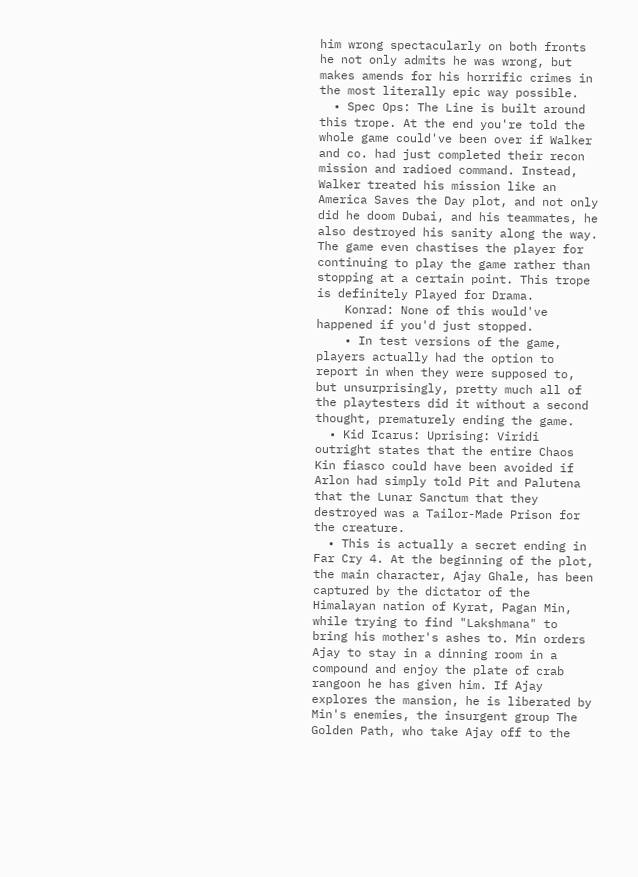him wrong spectacularly on both fronts he not only admits he was wrong, but makes amends for his horrific crimes in the most literally epic way possible.
  • Spec Ops: The Line is built around this trope. At the end you're told the whole game could've been over if Walker and co. had just completed their recon mission and radioed command. Instead, Walker treated his mission like an America Saves the Day plot, and not only did he doom Dubai, and his teammates, he also destroyed his sanity along the way. The game even chastises the player for continuing to play the game rather than stopping at a certain point. This trope is definitely Played for Drama.
    Konrad: None of this would've happened if you'd just stopped.
    • In test versions of the game, players actually had the option to report in when they were supposed to, but unsurprisingly, pretty much all of the playtesters did it without a second thought, prematurely ending the game.
  • Kid Icarus: Uprising: Viridi outright states that the entire Chaos Kin fiasco could have been avoided if Arlon had simply told Pit and Palutena that the Lunar Sanctum that they destroyed was a Tailor-Made Prison for the creature.
  • This is actually a secret ending in Far Cry 4. At the beginning of the plot, the main character, Ajay Ghale, has been captured by the dictator of the Himalayan nation of Kyrat, Pagan Min, while trying to find "Lakshmana" to bring his mother's ashes to. Min orders Ajay to stay in a dinning room in a compound and enjoy the plate of crab rangoon he has given him. If Ajay explores the mansion, he is liberated by Min's enemies, the insurgent group The Golden Path, who take Ajay off to the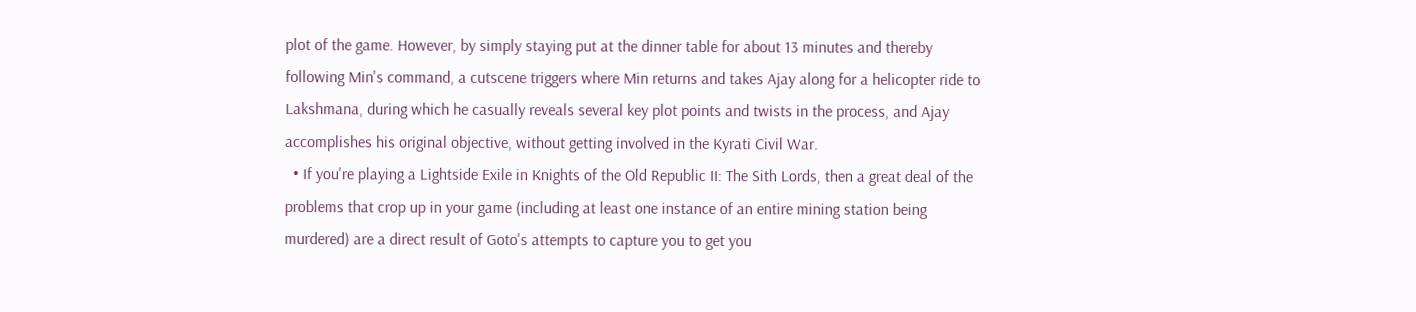plot of the game. However, by simply staying put at the dinner table for about 13 minutes and thereby following Min's command, a cutscene triggers where Min returns and takes Ajay along for a helicopter ride to Lakshmana, during which he casually reveals several key plot points and twists in the process, and Ajay accomplishes his original objective, without getting involved in the Kyrati Civil War.
  • If you're playing a Lightside Exile in Knights of the Old Republic II: The Sith Lords, then a great deal of the problems that crop up in your game (including at least one instance of an entire mining station being murdered) are a direct result of Goto's attempts to capture you to get you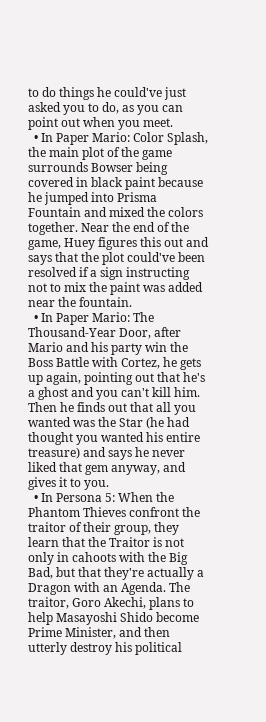to do things he could've just asked you to do, as you can point out when you meet.
  • In Paper Mario: Color Splash, the main plot of the game surrounds Bowser being covered in black paint because he jumped into Prisma Fountain and mixed the colors together. Near the end of the game, Huey figures this out and says that the plot could've been resolved if a sign instructing not to mix the paint was added near the fountain.
  • In Paper Mario: The Thousand-Year Door, after Mario and his party win the Boss Battle with Cortez, he gets up again, pointing out that he's a ghost and you can't kill him. Then he finds out that all you wanted was the Star (he had thought you wanted his entire treasure) and says he never liked that gem anyway, and gives it to you.
  • In Persona 5: When the Phantom Thieves confront the traitor of their group, they learn that the Traitor is not only in cahoots with the Big Bad, but that they're actually a Dragon with an Agenda. The traitor, Goro Akechi, plans to help Masayoshi Shido become Prime Minister, and then utterly destroy his political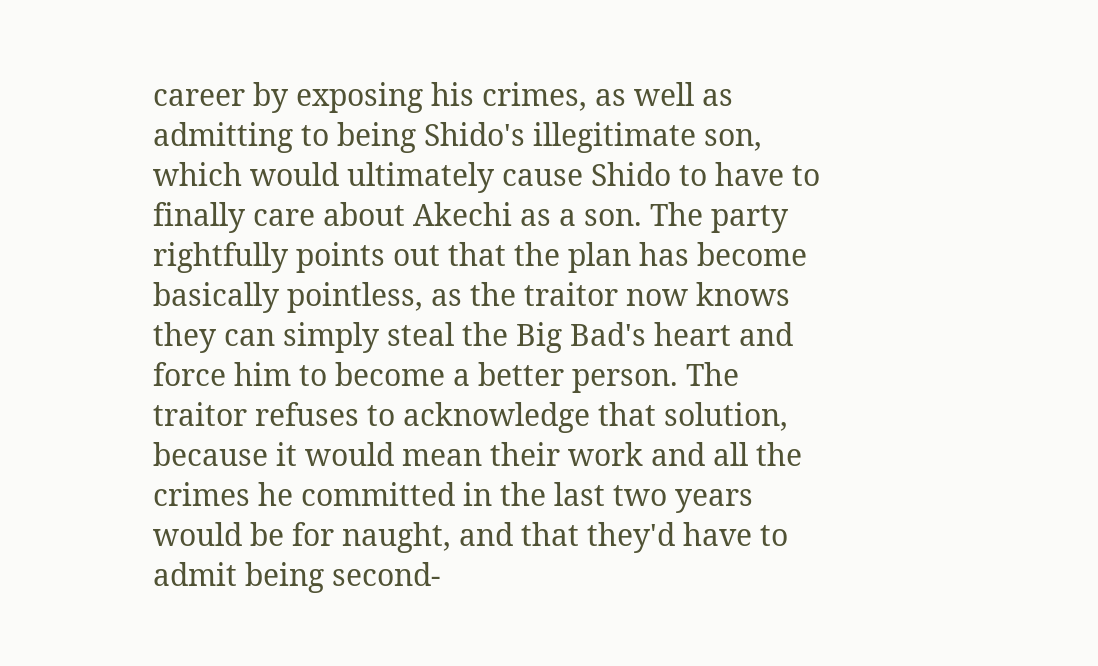career by exposing his crimes, as well as admitting to being Shido's illegitimate son, which would ultimately cause Shido to have to finally care about Akechi as a son. The party rightfully points out that the plan has become basically pointless, as the traitor now knows they can simply steal the Big Bad's heart and force him to become a better person. The traitor refuses to acknowledge that solution, because it would mean their work and all the crimes he committed in the last two years would be for naught, and that they'd have to admit being second-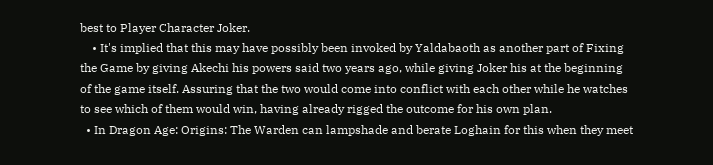best to Player Character Joker.
    • It's implied that this may have possibly been invoked by Yaldabaoth as another part of Fixing the Game by giving Akechi his powers said two years ago, while giving Joker his at the beginning of the game itself. Assuring that the two would come into conflict with each other while he watches to see which of them would win, having already rigged the outcome for his own plan.
  • In Dragon Age: Origins: The Warden can lampshade and berate Loghain for this when they meet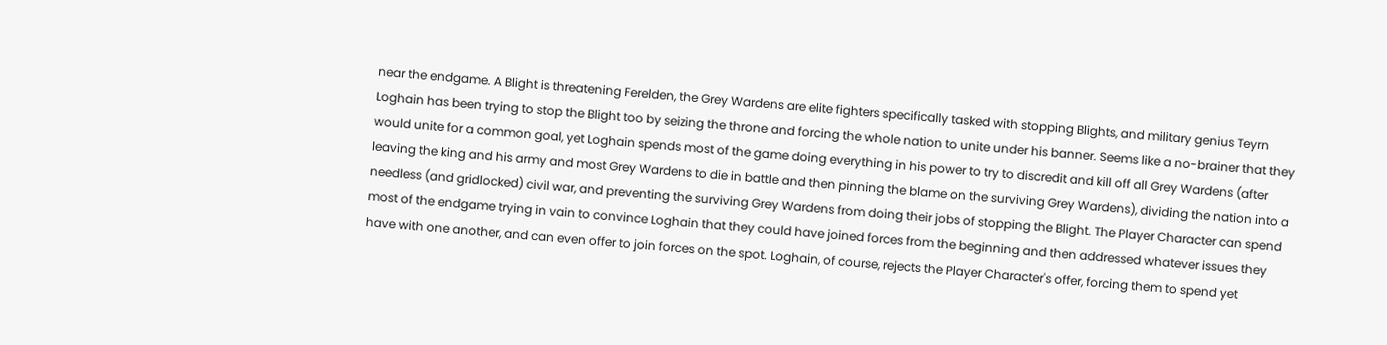near the endgame. A Blight is threatening Ferelden, the Grey Wardens are elite fighters specifically tasked with stopping Blights, and military genius Teyrn Loghain has been trying to stop the Blight too by seizing the throne and forcing the whole nation to unite under his banner. Seems like a no-brainer that they would unite for a common goal, yet Loghain spends most of the game doing everything in his power to try to discredit and kill off all Grey Wardens (after leaving the king and his army and most Grey Wardens to die in battle and then pinning the blame on the surviving Grey Wardens), dividing the nation into a needless (and gridlocked) civil war, and preventing the surviving Grey Wardens from doing their jobs of stopping the Blight. The Player Character can spend most of the endgame trying in vain to convince Loghain that they could have joined forces from the beginning and then addressed whatever issues they have with one another, and can even offer to join forces on the spot. Loghain, of course, rejects the Player Character's offer, forcing them to spend yet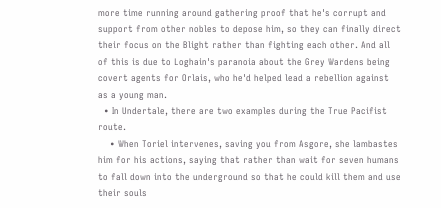more time running around gathering proof that he's corrupt and support from other nobles to depose him, so they can finally direct their focus on the Blight rather than fighting each other. And all of this is due to Loghain's paranoia about the Grey Wardens being covert agents for Orlais, who he'd helped lead a rebellion against as a young man.
  • In Undertale, there are two examples during the True Pacifist route.
    • When Toriel intervenes, saving you from Asgore, she lambastes him for his actions, saying that rather than wait for seven humans to fall down into the underground so that he could kill them and use their souls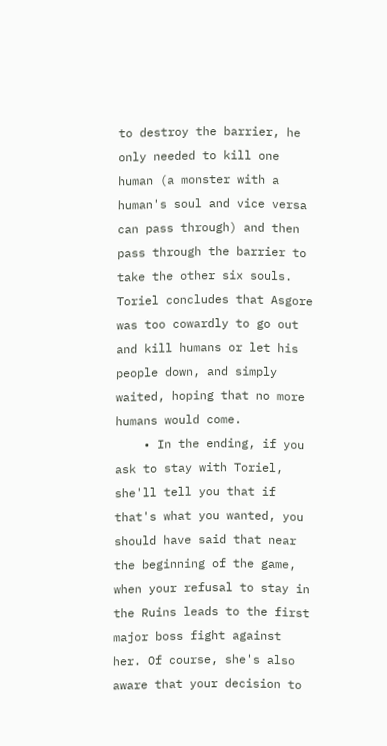to destroy the barrier, he only needed to kill one human (a monster with a human's soul and vice versa can pass through) and then pass through the barrier to take the other six souls. Toriel concludes that Asgore was too cowardly to go out and kill humans or let his people down, and simply waited, hoping that no more humans would come.
    • In the ending, if you ask to stay with Toriel, she'll tell you that if that's what you wanted, you should have said that near the beginning of the game, when your refusal to stay in the Ruins leads to the first major boss fight against her. Of course, she's also aware that your decision to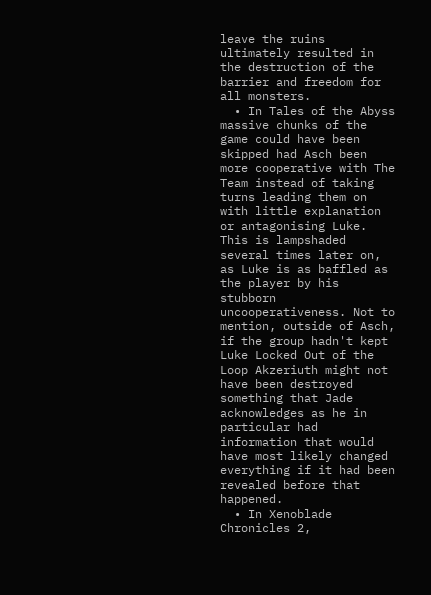leave the ruins ultimately resulted in the destruction of the barrier and freedom for all monsters.
  • In Tales of the Abyss massive chunks of the game could have been skipped had Asch been more cooperative with The Team instead of taking turns leading them on with little explanation or antagonising Luke. This is lampshaded several times later on, as Luke is as baffled as the player by his stubborn uncooperativeness. Not to mention, outside of Asch, if the group hadn't kept Luke Locked Out of the Loop Akzeriuth might not have been destroyed something that Jade acknowledges as he in particular had information that would have most likely changed everything if it had been revealed before that happened.
  • In Xenoblade Chronicles 2,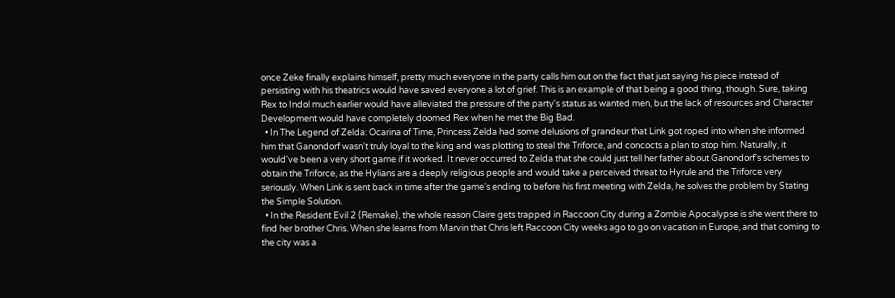once Zeke finally explains himself, pretty much everyone in the party calls him out on the fact that just saying his piece instead of persisting with his theatrics would have saved everyone a lot of grief. This is an example of that being a good thing, though. Sure, taking Rex to Indol much earlier would have alleviated the pressure of the party's status as wanted men, but the lack of resources and Character Development would have completely doomed Rex when he met the Big Bad.
  • In The Legend of Zelda: Ocarina of Time, Princess Zelda had some delusions of grandeur that Link got roped into when she informed him that Ganondorf wasn't truly loyal to the king and was plotting to steal the Triforce, and concocts a plan to stop him. Naturally, it would've been a very short game if it worked. It never occurred to Zelda that she could just tell her father about Ganondorf's schemes to obtain the Triforce, as the Hylians are a deeply religious people and would take a perceived threat to Hyrule and the Triforce very seriously. When Link is sent back in time after the game's ending to before his first meeting with Zelda, he solves the problem by Stating the Simple Solution.
  • In the Resident Evil 2 (Remake), the whole reason Claire gets trapped in Raccoon City during a Zombie Apocalypse is she went there to find her brother Chris. When she learns from Marvin that Chris left Raccoon City weeks ago to go on vacation in Europe, and that coming to the city was a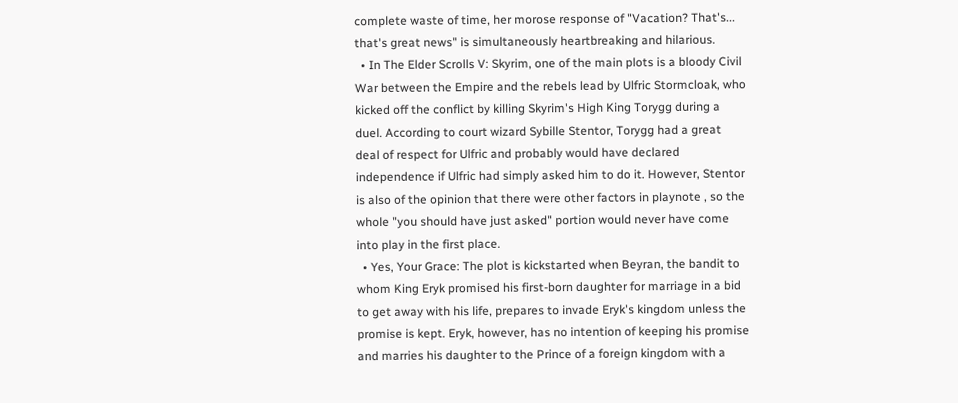complete waste of time, her morose response of "Vacation? That's... that's great news" is simultaneously heartbreaking and hilarious.
  • In The Elder Scrolls V: Skyrim, one of the main plots is a bloody Civil War between the Empire and the rebels lead by Ulfric Stormcloak, who kicked off the conflict by killing Skyrim's High King Torygg during a duel. According to court wizard Sybille Stentor, Torygg had a great deal of respect for Ulfric and probably would have declared independence if Ulfric had simply asked him to do it. However, Stentor is also of the opinion that there were other factors in playnote , so the whole "you should have just asked" portion would never have come into play in the first place.
  • Yes, Your Grace: The plot is kickstarted when Beyran, the bandit to whom King Eryk promised his first-born daughter for marriage in a bid to get away with his life, prepares to invade Eryk's kingdom unless the promise is kept. Eryk, however, has no intention of keeping his promise and marries his daughter to the Prince of a foreign kingdom with a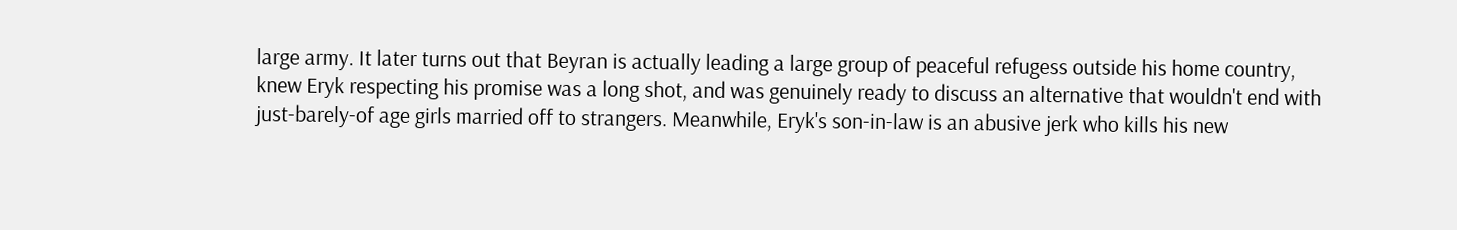large army. It later turns out that Beyran is actually leading a large group of peaceful refugess outside his home country, knew Eryk respecting his promise was a long shot, and was genuinely ready to discuss an alternative that wouldn't end with just-barely-of age girls married off to strangers. Meanwhile, Eryk's son-in-law is an abusive jerk who kills his new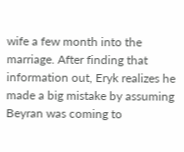wife a few month into the marriage. After finding that information out, Eryk realizes he made a big mistake by assuming Beyran was coming to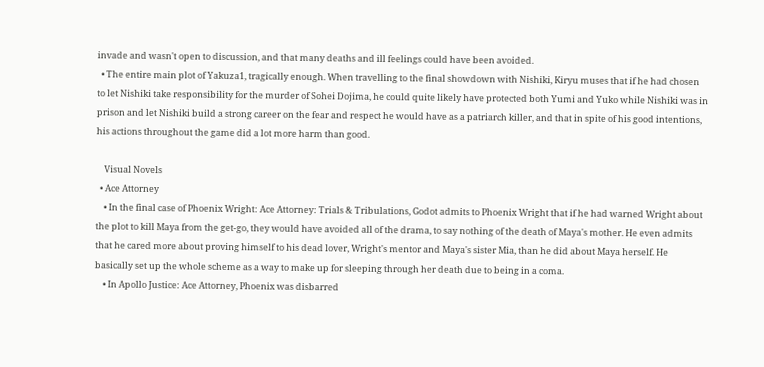invade and wasn't open to discussion, and that many deaths and ill feelings could have been avoided.
  • The entire main plot of Yakuza1, tragically enough. When travelling to the final showdown with Nishiki, Kiryu muses that if he had chosen to let Nishiki take responsibility for the murder of Sohei Dojima, he could quite likely have protected both Yumi and Yuko while Nishiki was in prison and let Nishiki build a strong career on the fear and respect he would have as a patriarch killer, and that in spite of his good intentions, his actions throughout the game did a lot more harm than good.

    Visual Novels
  • Ace Attorney
    • In the final case of Phoenix Wright: Ace Attorney: Trials & Tribulations, Godot admits to Phoenix Wright that if he had warned Wright about the plot to kill Maya from the get-go, they would have avoided all of the drama, to say nothing of the death of Maya's mother. He even admits that he cared more about proving himself to his dead lover, Wright's mentor and Maya's sister Mia, than he did about Maya herself. He basically set up the whole scheme as a way to make up for sleeping through her death due to being in a coma.
    • In Apollo Justice: Ace Attorney, Phoenix was disbarred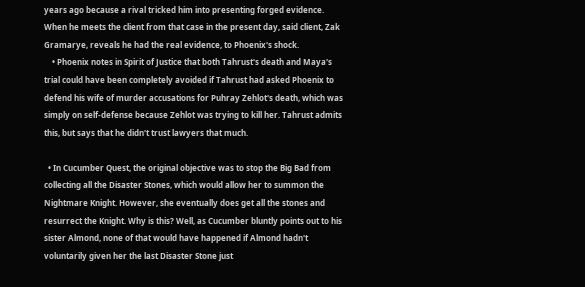years ago because a rival tricked him into presenting forged evidence. When he meets the client from that case in the present day, said client, Zak Gramarye, reveals he had the real evidence, to Phoenix's shock.
    • Phoenix notes in Spirit of Justice that both Tahrust's death and Maya's trial could have been completely avoided if Tahrust had asked Phoenix to defend his wife of murder accusations for Puhray Zehlot's death, which was simply on self-defense because Zehlot was trying to kill her. Tahrust admits this, but says that he didn't trust lawyers that much.

  • In Cucumber Quest, the original objective was to stop the Big Bad from collecting all the Disaster Stones, which would allow her to summon the Nightmare Knight. However, she eventually does get all the stones and resurrect the Knight. Why is this? Well, as Cucumber bluntly points out to his sister Almond, none of that would have happened if Almond hadn't voluntarily given her the last Disaster Stone just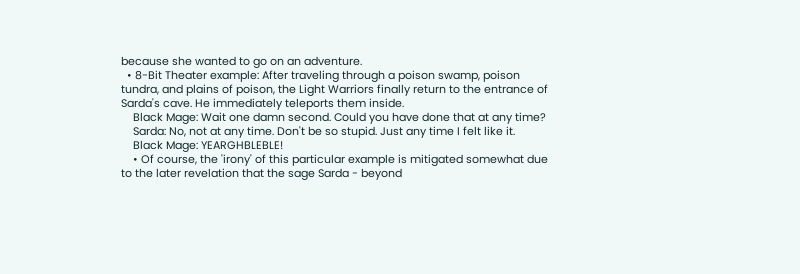because she wanted to go on an adventure.
  • 8-Bit Theater example: After traveling through a poison swamp, poison tundra, and plains of poison, the Light Warriors finally return to the entrance of Sarda's cave. He immediately teleports them inside.
    Black Mage: Wait one damn second. Could you have done that at any time?
    Sarda: No, not at any time. Don't be so stupid. Just any time I felt like it.
    Black Mage: YEARGHBLEBLE!
    • Of course, the 'irony' of this particular example is mitigated somewhat due to the later revelation that the sage Sarda - beyond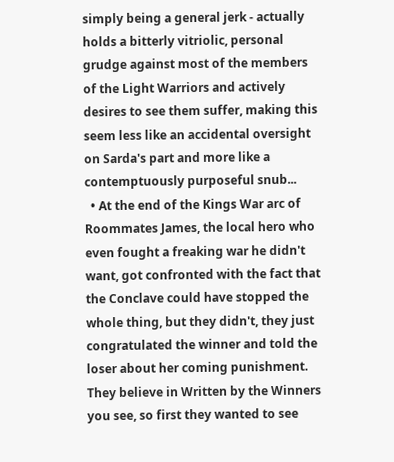simply being a general jerk - actually holds a bitterly vitriolic, personal grudge against most of the members of the Light Warriors and actively desires to see them suffer, making this seem less like an accidental oversight on Sarda's part and more like a contemptuously purposeful snub...
  • At the end of the Kings War arc of Roommates James, the local hero who even fought a freaking war he didn't want, got confronted with the fact that the Conclave could have stopped the whole thing, but they didn't, they just congratulated the winner and told the loser about her coming punishment. They believe in Written by the Winners you see, so first they wanted to see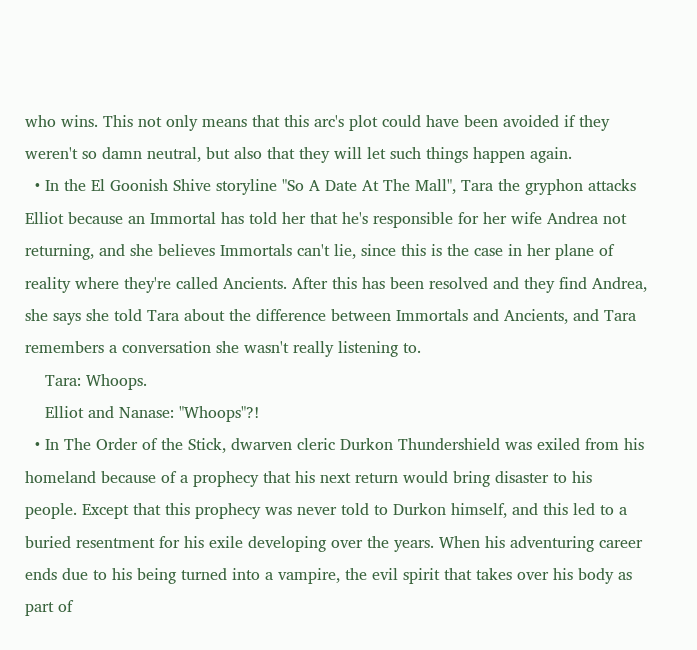who wins. This not only means that this arc's plot could have been avoided if they weren't so damn neutral, but also that they will let such things happen again.
  • In the El Goonish Shive storyline "So A Date At The Mall", Tara the gryphon attacks Elliot because an Immortal has told her that he's responsible for her wife Andrea not returning, and she believes Immortals can't lie, since this is the case in her plane of reality where they're called Ancients. After this has been resolved and they find Andrea, she says she told Tara about the difference between Immortals and Ancients, and Tara remembers a conversation she wasn't really listening to.
    Tara: Whoops.
    Elliot and Nanase: "Whoops"?!
  • In The Order of the Stick, dwarven cleric Durkon Thundershield was exiled from his homeland because of a prophecy that his next return would bring disaster to his people. Except that this prophecy was never told to Durkon himself, and this led to a buried resentment for his exile developing over the years. When his adventuring career ends due to his being turned into a vampire, the evil spirit that takes over his body as part of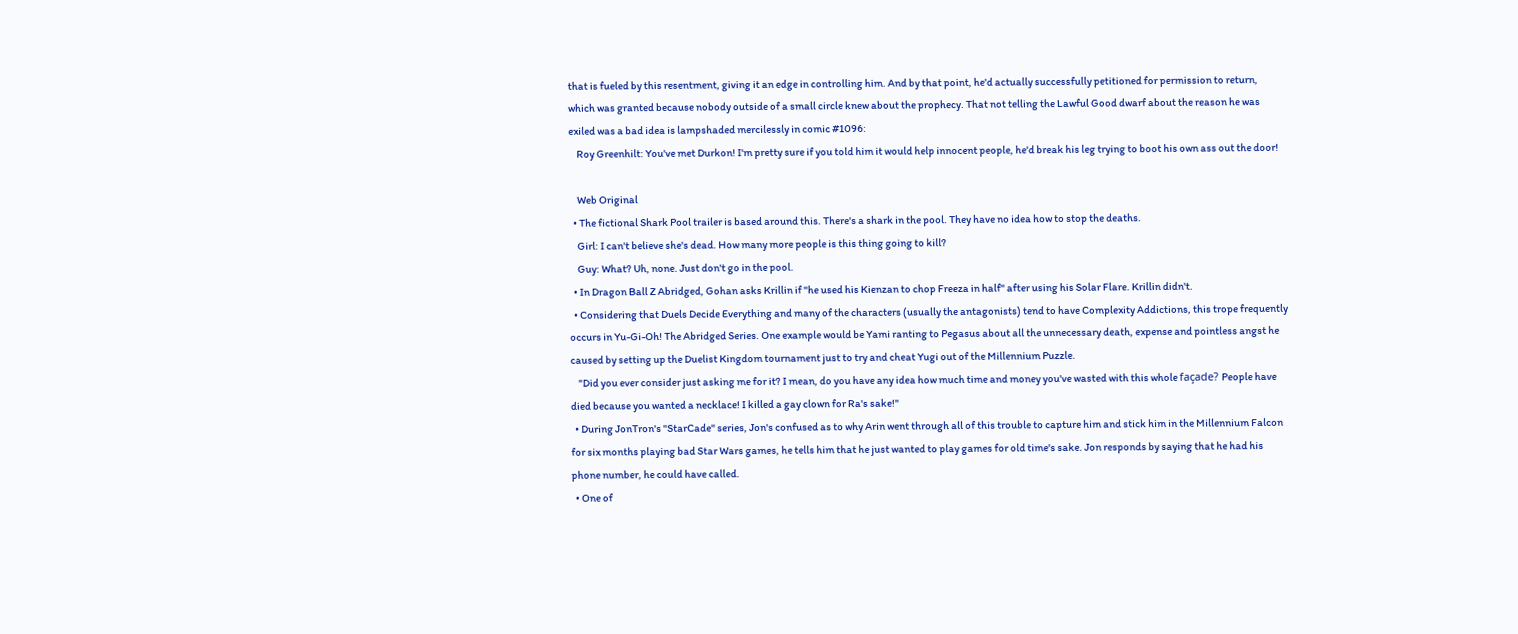that is fueled by this resentment, giving it an edge in controlling him. And by that point, he'd actually successfully petitioned for permission to return, which was granted because nobody outside of a small circle knew about the prophecy. That not telling the Lawful Good dwarf about the reason he was exiled was a bad idea is lampshaded mercilessly in comic #1096:
    Roy Greenhilt: You've met Durkon! I'm pretty sure if you told him it would help innocent people, he'd break his leg trying to boot his own ass out the door!

    Web Original
  • The fictional Shark Pool trailer is based around this. There's a shark in the pool. They have no idea how to stop the deaths.
    Girl: I can't believe she's dead. How many more people is this thing going to kill?
    Guy: What? Uh, none. Just don't go in the pool.
  • In Dragon Ball Z Abridged, Gohan asks Krillin if "he used his Kienzan to chop Freeza in half" after using his Solar Flare. Krillin didn't.
  • Considering that Duels Decide Everything and many of the characters (usually the antagonists) tend to have Complexity Addictions, this trope frequently occurs in Yu-Gi-Oh! The Abridged Series. One example would be Yami ranting to Pegasus about all the unnecessary death, expense and pointless angst he caused by setting up the Duelist Kingdom tournament just to try and cheat Yugi out of the Millennium Puzzle.
    "Did you ever consider just asking me for it? I mean, do you have any idea how much time and money you've wasted with this whole façade? People have died because you wanted a necklace! I killed a gay clown for Ra's sake!"
  • During JonTron's "StarCade" series, Jon's confused as to why Arin went through all of this trouble to capture him and stick him in the Millennium Falcon for six months playing bad Star Wars games, he tells him that he just wanted to play games for old time's sake. Jon responds by saying that he had his phone number, he could have called.
  • One of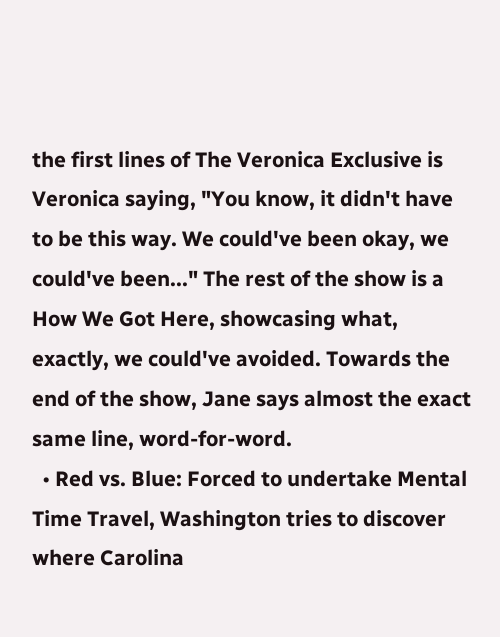the first lines of The Veronica Exclusive is Veronica saying, "You know, it didn't have to be this way. We could've been okay, we could've been..." The rest of the show is a How We Got Here, showcasing what, exactly, we could've avoided. Towards the end of the show, Jane says almost the exact same line, word-for-word.
  • Red vs. Blue: Forced to undertake Mental Time Travel, Washington tries to discover where Carolina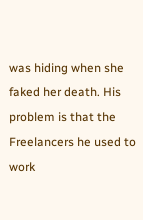was hiding when she faked her death. His problem is that the Freelancers he used to work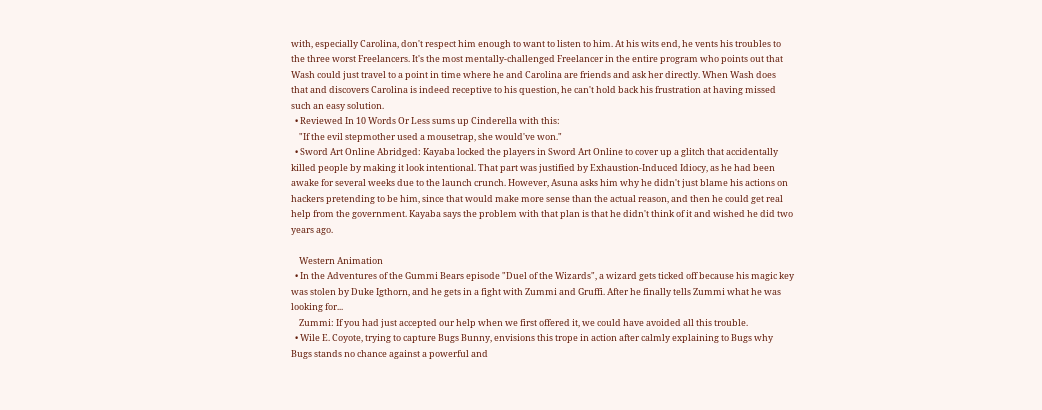with, especially Carolina, don't respect him enough to want to listen to him. At his wits end, he vents his troubles to the three worst Freelancers. It's the most mentally-challenged Freelancer in the entire program who points out that Wash could just travel to a point in time where he and Carolina are friends and ask her directly. When Wash does that and discovers Carolina is indeed receptive to his question, he can't hold back his frustration at having missed such an easy solution.
  • Reviewed In 10 Words Or Less sums up Cinderella with this:
    "If the evil stepmother used a mousetrap, she would've won."
  • Sword Art Online Abridged: Kayaba locked the players in Sword Art Online to cover up a glitch that accidentally killed people by making it look intentional. That part was justified by Exhaustion-Induced Idiocy, as he had been awake for several weeks due to the launch crunch. However, Asuna asks him why he didn't just blame his actions on hackers pretending to be him, since that would make more sense than the actual reason, and then he could get real help from the government. Kayaba says the problem with that plan is that he didn't think of it and wished he did two years ago.

    Western Animation
  • In the Adventures of the Gummi Bears episode "Duel of the Wizards", a wizard gets ticked off because his magic key was stolen by Duke Igthorn, and he gets in a fight with Zummi and Gruffi. After he finally tells Zummi what he was looking for...
    Zummi: If you had just accepted our help when we first offered it, we could have avoided all this trouble.
  • Wile E. Coyote, trying to capture Bugs Bunny, envisions this trope in action after calmly explaining to Bugs why Bugs stands no chance against a powerful and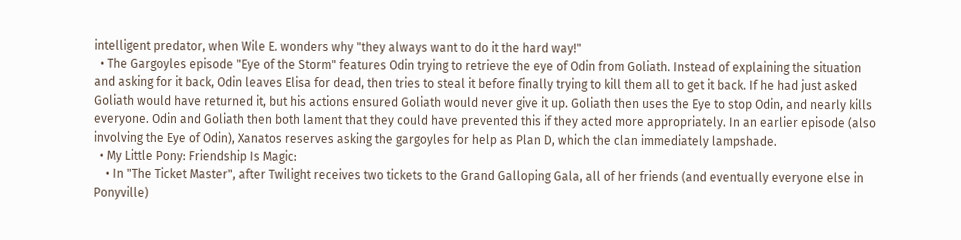intelligent predator, when Wile E. wonders why "they always want to do it the hard way!"
  • The Gargoyles episode "Eye of the Storm" features Odin trying to retrieve the eye of Odin from Goliath. Instead of explaining the situation and asking for it back, Odin leaves Elisa for dead, then tries to steal it before finally trying to kill them all to get it back. If he had just asked Goliath would have returned it, but his actions ensured Goliath would never give it up. Goliath then uses the Eye to stop Odin, and nearly kills everyone. Odin and Goliath then both lament that they could have prevented this if they acted more appropriately. In an earlier episode (also involving the Eye of Odin), Xanatos reserves asking the gargoyles for help as Plan D, which the clan immediately lampshade.
  • My Little Pony: Friendship Is Magic:
    • In "The Ticket Master", after Twilight receives two tickets to the Grand Galloping Gala, all of her friends (and eventually everyone else in Ponyville)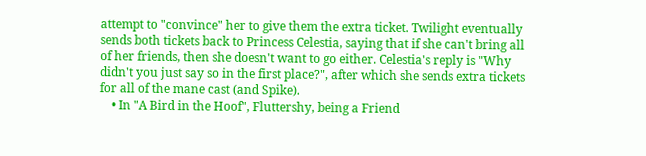attempt to "convince" her to give them the extra ticket. Twilight eventually sends both tickets back to Princess Celestia, saying that if she can't bring all of her friends, then she doesn't want to go either. Celestia's reply is "Why didn't you just say so in the first place?", after which she sends extra tickets for all of the mane cast (and Spike).
    • In "A Bird in the Hoof", Fluttershy, being a Friend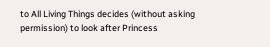to All Living Things decides (without asking permission) to look after Princess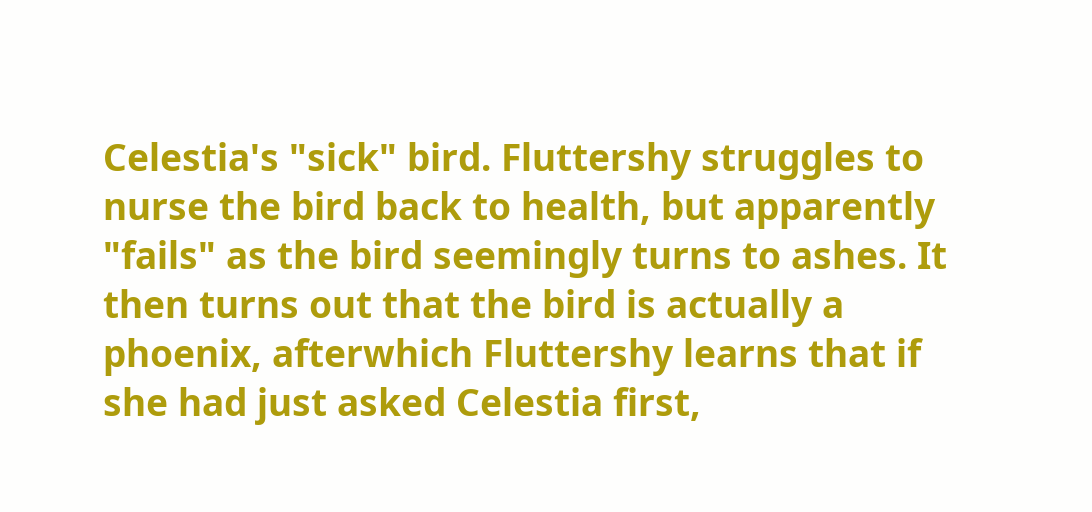Celestia's "sick" bird. Fluttershy struggles to nurse the bird back to health, but apparently "fails" as the bird seemingly turns to ashes. It then turns out that the bird is actually a phoenix, afterwhich Fluttershy learns that if she had just asked Celestia first,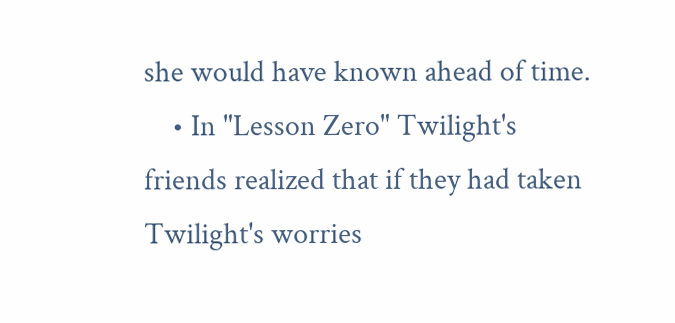she would have known ahead of time.
    • In "Lesson Zero" Twilight's friends realized that if they had taken Twilight's worries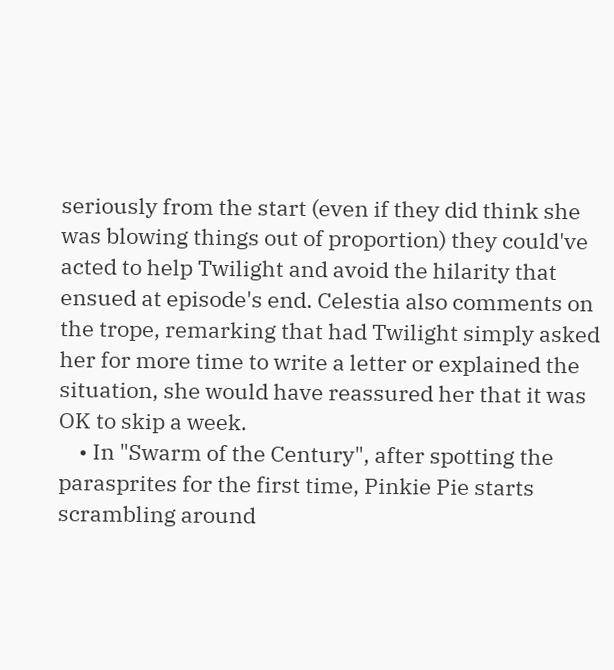seriously from the start (even if they did think she was blowing things out of proportion) they could've acted to help Twilight and avoid the hilarity that ensued at episode's end. Celestia also comments on the trope, remarking that had Twilight simply asked her for more time to write a letter or explained the situation, she would have reassured her that it was OK to skip a week.
    • In "Swarm of the Century", after spotting the parasprites for the first time, Pinkie Pie starts scrambling around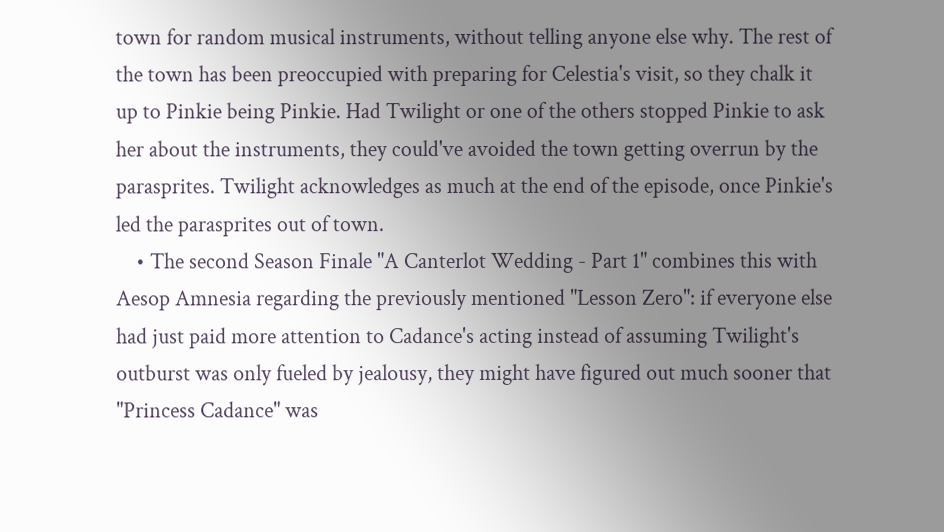town for random musical instruments, without telling anyone else why. The rest of the town has been preoccupied with preparing for Celestia's visit, so they chalk it up to Pinkie being Pinkie. Had Twilight or one of the others stopped Pinkie to ask her about the instruments, they could've avoided the town getting overrun by the parasprites. Twilight acknowledges as much at the end of the episode, once Pinkie's led the parasprites out of town.
    • The second Season Finale "A Canterlot Wedding - Part 1" combines this with Aesop Amnesia regarding the previously mentioned "Lesson Zero": if everyone else had just paid more attention to Cadance's acting instead of assuming Twilight's outburst was only fueled by jealousy, they might have figured out much sooner that "Princess Cadance" was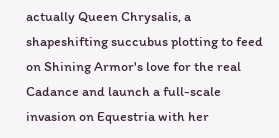actually Queen Chrysalis, a shapeshifting succubus plotting to feed on Shining Armor's love for the real Cadance and launch a full-scale invasion on Equestria with her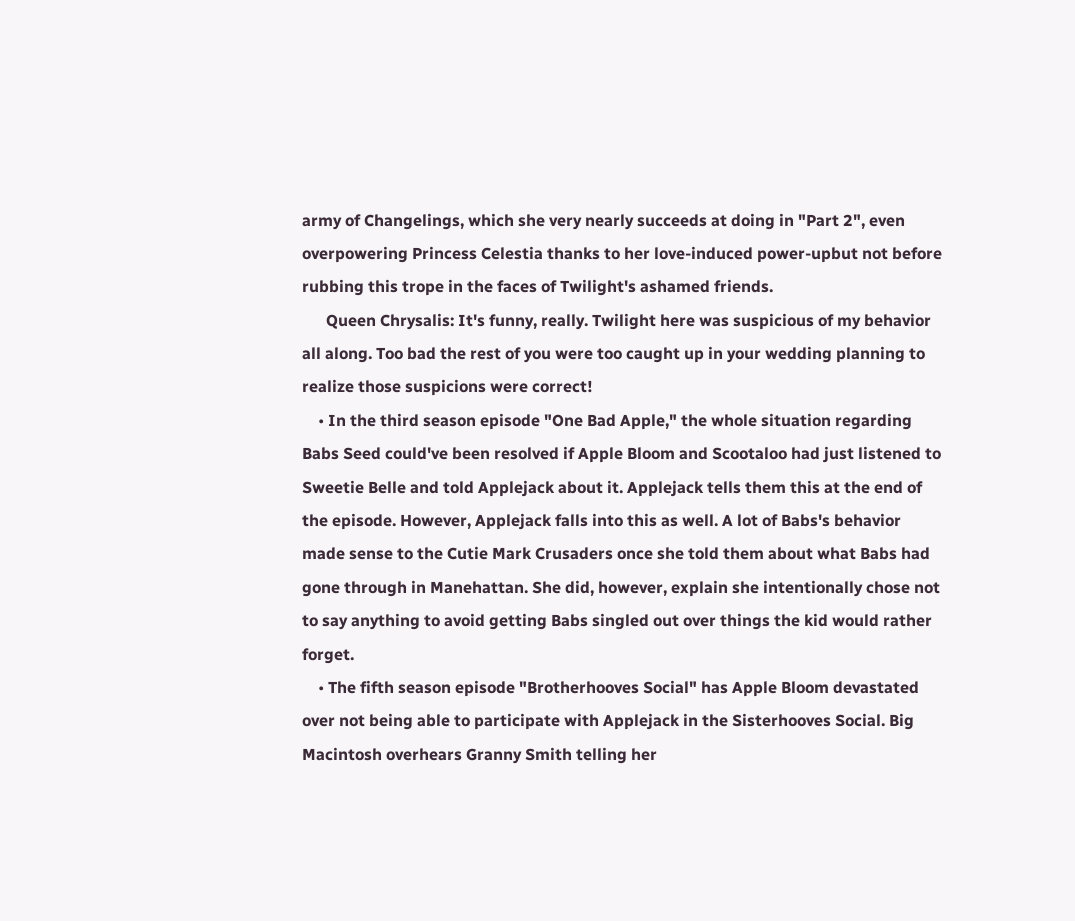army of Changelings, which she very nearly succeeds at doing in "Part 2", even overpowering Princess Celestia thanks to her love-induced power-upbut not before rubbing this trope in the faces of Twilight's ashamed friends.
      Queen Chrysalis: It's funny, really. Twilight here was suspicious of my behavior all along. Too bad the rest of you were too caught up in your wedding planning to realize those suspicions were correct!
    • In the third season episode "One Bad Apple," the whole situation regarding Babs Seed could've been resolved if Apple Bloom and Scootaloo had just listened to Sweetie Belle and told Applejack about it. Applejack tells them this at the end of the episode. However, Applejack falls into this as well. A lot of Babs's behavior made sense to the Cutie Mark Crusaders once she told them about what Babs had gone through in Manehattan. She did, however, explain she intentionally chose not to say anything to avoid getting Babs singled out over things the kid would rather forget.
    • The fifth season episode "Brotherhooves Social" has Apple Bloom devastated over not being able to participate with Applejack in the Sisterhooves Social. Big Macintosh overhears Granny Smith telling her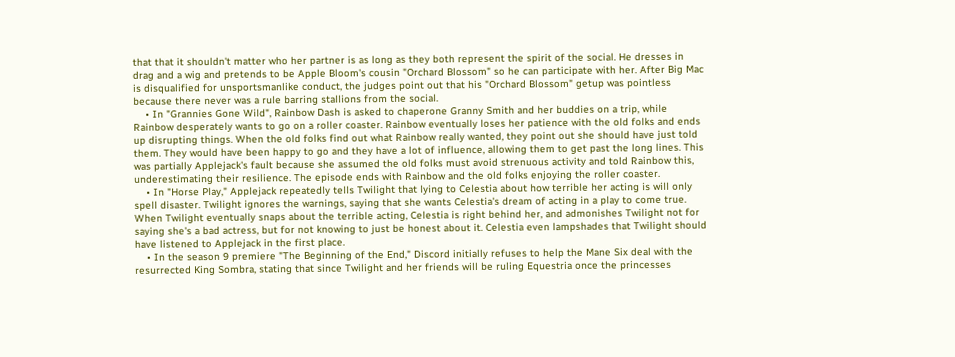that that it shouldn't matter who her partner is as long as they both represent the spirit of the social. He dresses in drag and a wig and pretends to be Apple Bloom's cousin "Orchard Blossom" so he can participate with her. After Big Mac is disqualified for unsportsmanlike conduct, the judges point out that his "Orchard Blossom" getup was pointless because there never was a rule barring stallions from the social.
    • In "Grannies Gone Wild", Rainbow Dash is asked to chaperone Granny Smith and her buddies on a trip, while Rainbow desperately wants to go on a roller coaster. Rainbow eventually loses her patience with the old folks and ends up disrupting things. When the old folks find out what Rainbow really wanted, they point out she should have just told them. They would have been happy to go and they have a lot of influence, allowing them to get past the long lines. This was partially Applejack's fault because she assumed the old folks must avoid strenuous activity and told Rainbow this, underestimating their resilience. The episode ends with Rainbow and the old folks enjoying the roller coaster.
    • In "Horse Play," Applejack repeatedly tells Twilight that lying to Celestia about how terrible her acting is will only spell disaster. Twilight ignores the warnings, saying that she wants Celestia's dream of acting in a play to come true. When Twilight eventually snaps about the terrible acting, Celestia is right behind her, and admonishes Twilight not for saying she's a bad actress, but for not knowing to just be honest about it. Celestia even lampshades that Twilight should have listened to Applejack in the first place.
    • In the season 9 premiere "The Beginning of the End," Discord initially refuses to help the Mane Six deal with the resurrected King Sombra, stating that since Twilight and her friends will be ruling Equestria once the princesses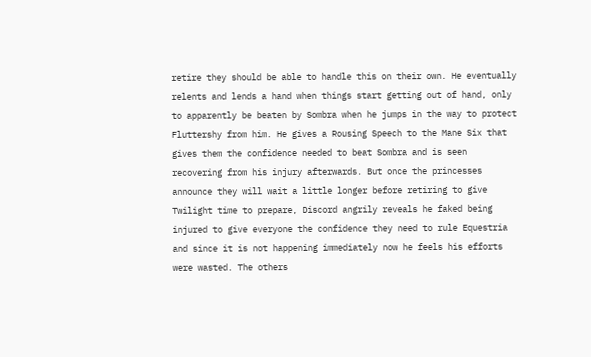retire they should be able to handle this on their own. He eventually relents and lends a hand when things start getting out of hand, only to apparently be beaten by Sombra when he jumps in the way to protect Fluttershy from him. He gives a Rousing Speech to the Mane Six that gives them the confidence needed to beat Sombra and is seen recovering from his injury afterwards. But once the princesses announce they will wait a little longer before retiring to give Twilight time to prepare, Discord angrily reveals he faked being injured to give everyone the confidence they need to rule Equestria and since it is not happening immediately now he feels his efforts were wasted. The others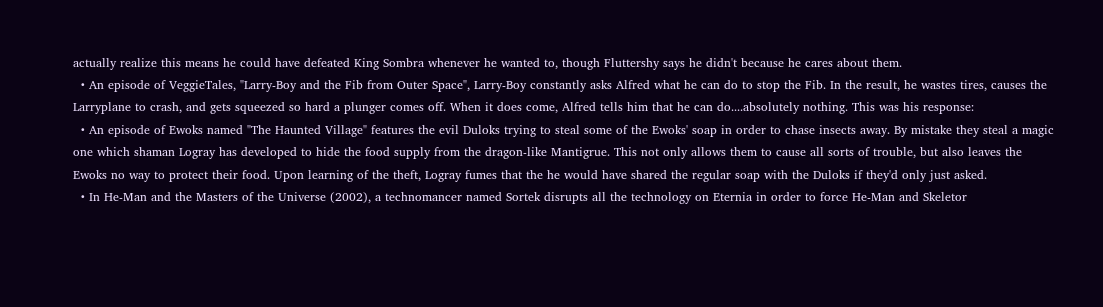actually realize this means he could have defeated King Sombra whenever he wanted to, though Fluttershy says he didn't because he cares about them.
  • An episode of VeggieTales, "Larry-Boy and the Fib from Outer Space", Larry-Boy constantly asks Alfred what he can do to stop the Fib. In the result, he wastes tires, causes the Larryplane to crash, and gets squeezed so hard a plunger comes off. When it does come, Alfred tells him that he can do....absolutely nothing. This was his response:
  • An episode of Ewoks named "The Haunted Village" features the evil Duloks trying to steal some of the Ewoks' soap in order to chase insects away. By mistake they steal a magic one which shaman Logray has developed to hide the food supply from the dragon-like Mantigrue. This not only allows them to cause all sorts of trouble, but also leaves the Ewoks no way to protect their food. Upon learning of the theft, Logray fumes that the he would have shared the regular soap with the Duloks if they'd only just asked.
  • In He-Man and the Masters of the Universe (2002), a technomancer named Sortek disrupts all the technology on Eternia in order to force He-Man and Skeletor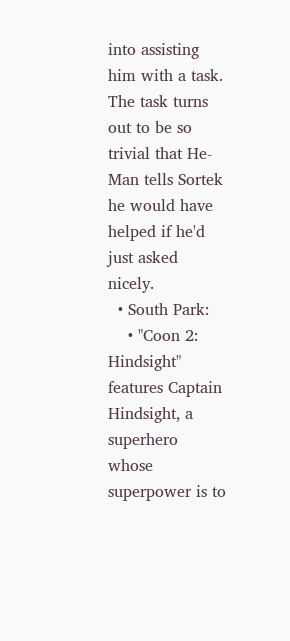into assisting him with a task. The task turns out to be so trivial that He-Man tells Sortek he would have helped if he'd just asked nicely.
  • South Park:
    • "Coon 2: Hindsight" features Captain Hindsight, a superhero whose superpower is to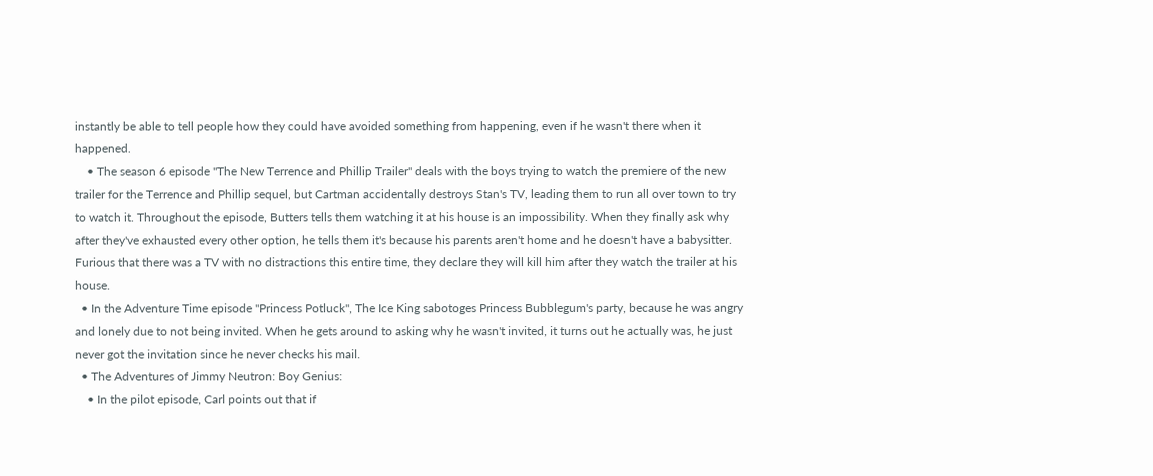instantly be able to tell people how they could have avoided something from happening, even if he wasn't there when it happened.
    • The season 6 episode "The New Terrence and Phillip Trailer" deals with the boys trying to watch the premiere of the new trailer for the Terrence and Phillip sequel, but Cartman accidentally destroys Stan's TV, leading them to run all over town to try to watch it. Throughout the episode, Butters tells them watching it at his house is an impossibility. When they finally ask why after they've exhausted every other option, he tells them it's because his parents aren't home and he doesn't have a babysitter. Furious that there was a TV with no distractions this entire time, they declare they will kill him after they watch the trailer at his house.
  • In the Adventure Time episode "Princess Potluck", The Ice King sabotoges Princess Bubblegum's party, because he was angry and lonely due to not being invited. When he gets around to asking why he wasn't invited, it turns out he actually was, he just never got the invitation since he never checks his mail.
  • The Adventures of Jimmy Neutron: Boy Genius:
    • In the pilot episode, Carl points out that if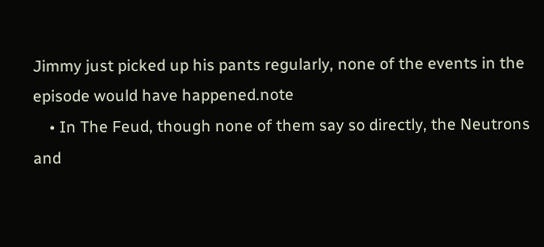Jimmy just picked up his pants regularly, none of the events in the episode would have happened.note
    • In The Feud, though none of them say so directly, the Neutrons and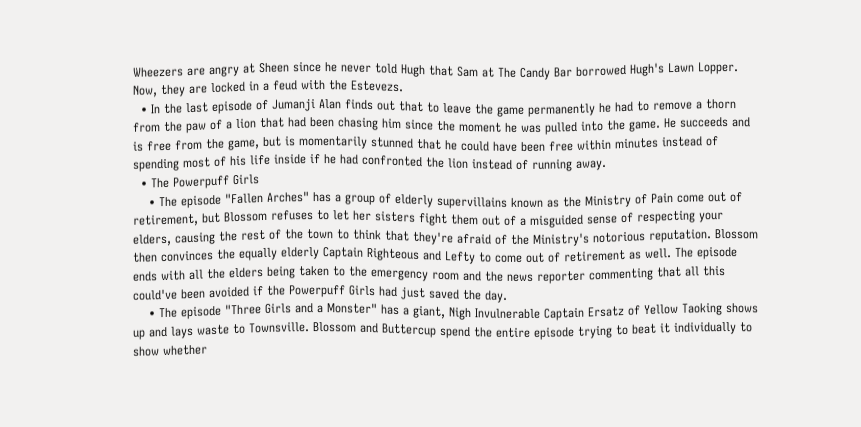Wheezers are angry at Sheen since he never told Hugh that Sam at The Candy Bar borrowed Hugh's Lawn Lopper. Now, they are locked in a feud with the Estevezs.
  • In the last episode of Jumanji Alan finds out that to leave the game permanently he had to remove a thorn from the paw of a lion that had been chasing him since the moment he was pulled into the game. He succeeds and is free from the game, but is momentarily stunned that he could have been free within minutes instead of spending most of his life inside if he had confronted the lion instead of running away.
  • The Powerpuff Girls
    • The episode "Fallen Arches" has a group of elderly supervillains known as the Ministry of Pain come out of retirement, but Blossom refuses to let her sisters fight them out of a misguided sense of respecting your elders, causing the rest of the town to think that they're afraid of the Ministry's notorious reputation. Blossom then convinces the equally elderly Captain Righteous and Lefty to come out of retirement as well. The episode ends with all the elders being taken to the emergency room and the news reporter commenting that all this could've been avoided if the Powerpuff Girls had just saved the day.
    • The episode "Three Girls and a Monster" has a giant, Nigh Invulnerable Captain Ersatz of Yellow Taoking shows up and lays waste to Townsville. Blossom and Buttercup spend the entire episode trying to beat it individually to show whether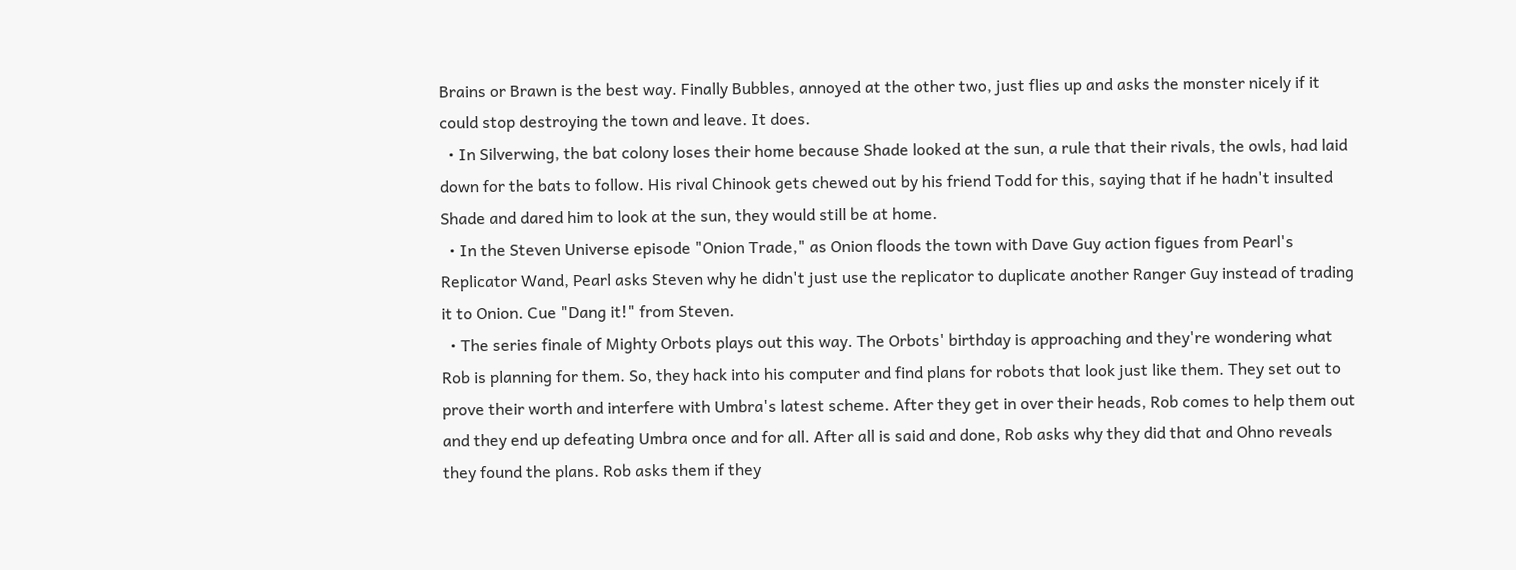Brains or Brawn is the best way. Finally Bubbles, annoyed at the other two, just flies up and asks the monster nicely if it could stop destroying the town and leave. It does.
  • In Silverwing, the bat colony loses their home because Shade looked at the sun, a rule that their rivals, the owls, had laid down for the bats to follow. His rival Chinook gets chewed out by his friend Todd for this, saying that if he hadn't insulted Shade and dared him to look at the sun, they would still be at home.
  • In the Steven Universe episode "Onion Trade," as Onion floods the town with Dave Guy action figues from Pearl's Replicator Wand, Pearl asks Steven why he didn't just use the replicator to duplicate another Ranger Guy instead of trading it to Onion. Cue "Dang it!" from Steven.
  • The series finale of Mighty Orbots plays out this way. The Orbots' birthday is approaching and they're wondering what Rob is planning for them. So, they hack into his computer and find plans for robots that look just like them. They set out to prove their worth and interfere with Umbra's latest scheme. After they get in over their heads, Rob comes to help them out and they end up defeating Umbra once and for all. After all is said and done, Rob asks why they did that and Ohno reveals they found the plans. Rob asks them if they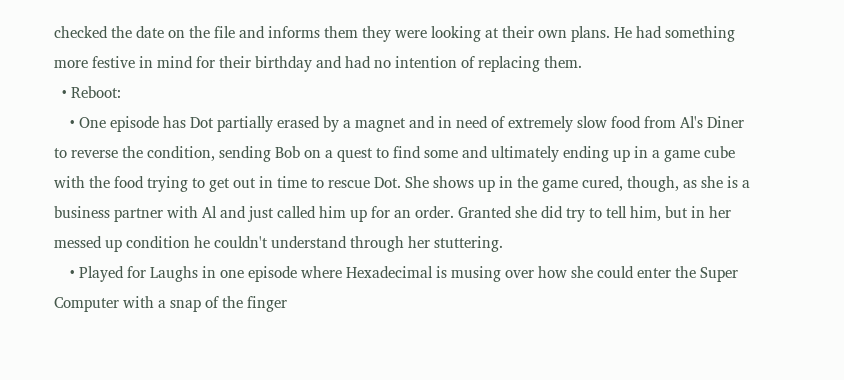checked the date on the file and informs them they were looking at their own plans. He had something more festive in mind for their birthday and had no intention of replacing them.
  • Reboot:
    • One episode has Dot partially erased by a magnet and in need of extremely slow food from Al's Diner to reverse the condition, sending Bob on a quest to find some and ultimately ending up in a game cube with the food trying to get out in time to rescue Dot. She shows up in the game cured, though, as she is a business partner with Al and just called him up for an order. Granted she did try to tell him, but in her messed up condition he couldn't understand through her stuttering.
    • Played for Laughs in one episode where Hexadecimal is musing over how she could enter the Super Computer with a snap of the finger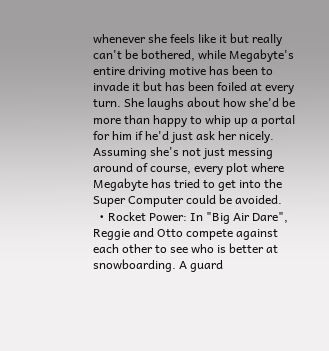whenever she feels like it but really can't be bothered, while Megabyte's entire driving motive has been to invade it but has been foiled at every turn. She laughs about how she'd be more than happy to whip up a portal for him if he'd just ask her nicely. Assuming she's not just messing around of course, every plot where Megabyte has tried to get into the Super Computer could be avoided.
  • Rocket Power: In "Big Air Dare", Reggie and Otto compete against each other to see who is better at snowboarding. A guard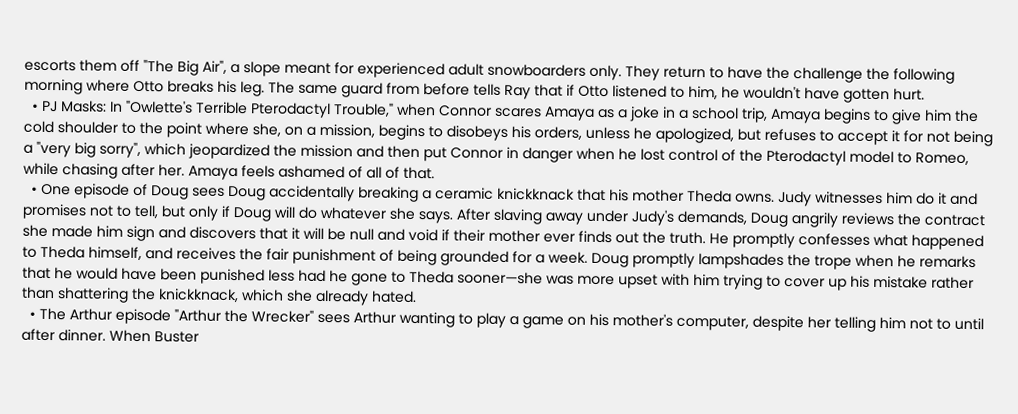escorts them off "The Big Air", a slope meant for experienced adult snowboarders only. They return to have the challenge the following morning where Otto breaks his leg. The same guard from before tells Ray that if Otto listened to him, he wouldn't have gotten hurt.
  • PJ Masks: In "Owlette's Terrible Pterodactyl Trouble," when Connor scares Amaya as a joke in a school trip, Amaya begins to give him the cold shoulder to the point where she, on a mission, begins to disobeys his orders, unless he apologized, but refuses to accept it for not being a "very big sorry", which jeopardized the mission and then put Connor in danger when he lost control of the Pterodactyl model to Romeo, while chasing after her. Amaya feels ashamed of all of that.
  • One episode of Doug sees Doug accidentally breaking a ceramic knickknack that his mother Theda owns. Judy witnesses him do it and promises not to tell, but only if Doug will do whatever she says. After slaving away under Judy's demands, Doug angrily reviews the contract she made him sign and discovers that it will be null and void if their mother ever finds out the truth. He promptly confesses what happened to Theda himself, and receives the fair punishment of being grounded for a week. Doug promptly lampshades the trope when he remarks that he would have been punished less had he gone to Theda sooner—she was more upset with him trying to cover up his mistake rather than shattering the knickknack, which she already hated.
  • The Arthur episode "Arthur the Wrecker" sees Arthur wanting to play a game on his mother's computer, despite her telling him not to until after dinner. When Buster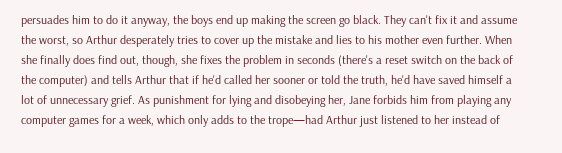persuades him to do it anyway, the boys end up making the screen go black. They can't fix it and assume the worst, so Arthur desperately tries to cover up the mistake and lies to his mother even further. When she finally does find out, though, she fixes the problem in seconds (there's a reset switch on the back of the computer) and tells Arthur that if he'd called her sooner or told the truth, he'd have saved himself a lot of unnecessary grief. As punishment for lying and disobeying her, Jane forbids him from playing any computer games for a week, which only adds to the trope—had Arthur just listened to her instead of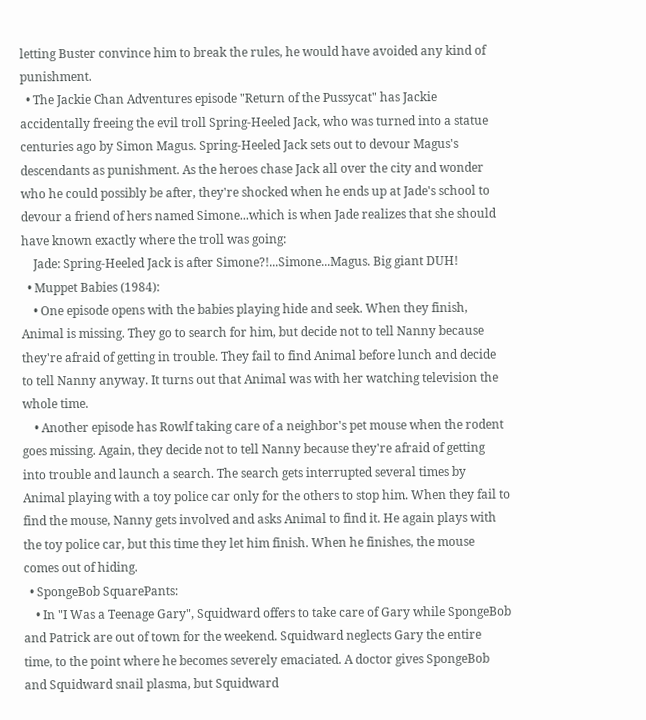letting Buster convince him to break the rules, he would have avoided any kind of punishment.
  • The Jackie Chan Adventures episode "Return of the Pussycat" has Jackie accidentally freeing the evil troll Spring-Heeled Jack, who was turned into a statue centuries ago by Simon Magus. Spring-Heeled Jack sets out to devour Magus's descendants as punishment. As the heroes chase Jack all over the city and wonder who he could possibly be after, they're shocked when he ends up at Jade's school to devour a friend of hers named Simone...which is when Jade realizes that she should have known exactly where the troll was going:
    Jade: Spring-Heeled Jack is after Simone?!...Simone...Magus. Big giant DUH!
  • Muppet Babies (1984):
    • One episode opens with the babies playing hide and seek. When they finish, Animal is missing. They go to search for him, but decide not to tell Nanny because they're afraid of getting in trouble. They fail to find Animal before lunch and decide to tell Nanny anyway. It turns out that Animal was with her watching television the whole time.
    • Another episode has Rowlf taking care of a neighbor's pet mouse when the rodent goes missing. Again, they decide not to tell Nanny because they're afraid of getting into trouble and launch a search. The search gets interrupted several times by Animal playing with a toy police car only for the others to stop him. When they fail to find the mouse, Nanny gets involved and asks Animal to find it. He again plays with the toy police car, but this time they let him finish. When he finishes, the mouse comes out of hiding.
  • SpongeBob SquarePants:
    • In "I Was a Teenage Gary", Squidward offers to take care of Gary while SpongeBob and Patrick are out of town for the weekend. Squidward neglects Gary the entire time, to the point where he becomes severely emaciated. A doctor gives SpongeBob and Squidward snail plasma, but Squidward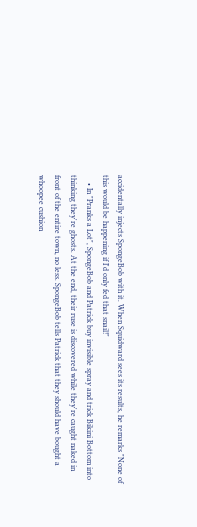accidentally injects SpongeBob with it. When Squidward sees its results, he remarks "None of this would be happening if I'd only fed that snail!"
    • In "Pranks a Lot", SpongeBob and Patrick buy invisible spray and trick Bikini Bottom into thinking they're ghosts. At the end, their ruse is discovered while they're caught naked in front of the entire town, no less. SpongeBob tells Patrick that they should have bought a whoopee cushion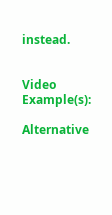instead.


Video Example(s):

Alternative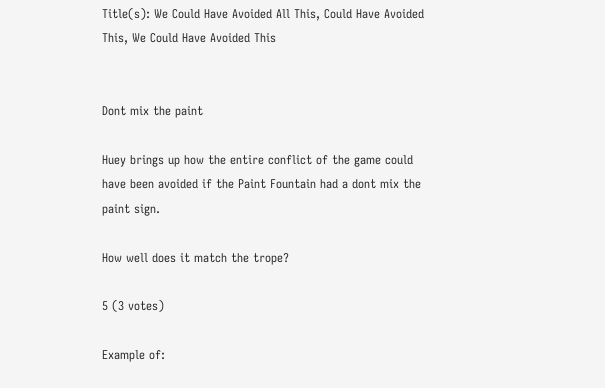Title(s): We Could Have Avoided All This, Could Have Avoided This, We Could Have Avoided This


Dont mix the paint

Huey brings up how the entire conflict of the game could have been avoided if the Paint Fountain had a dont mix the paint sign.

How well does it match the trope?

5 (3 votes)

Example of: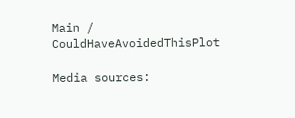Main / CouldHaveAvoidedThisPlot

Media sources: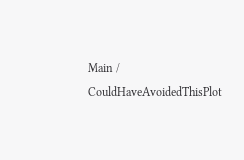Main / CouldHaveAvoidedThisPlot